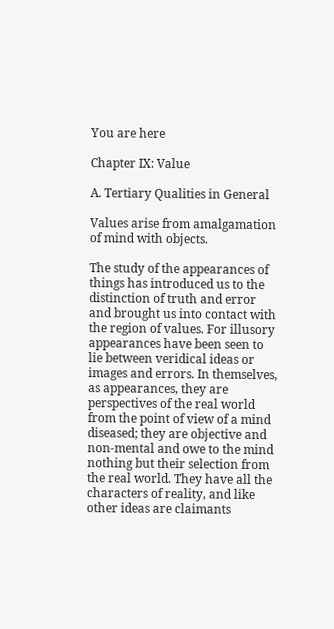You are here

Chapter IX: Value

A. Tertiary Qualities in General

Values arise from amalgamation of mind with objects.

The study of the appearances of things has introduced us to the distinction of truth and error and brought us into contact with the region of values. For illusory appearances have been seen to lie between veridical ideas or images and errors. In themselves, as appearances, they are perspectives of the real world from the point of view of a mind diseased; they are objective and non-mental and owe to the mind nothing but their selection from the real world. They have all the characters of reality, and like other ideas are claimants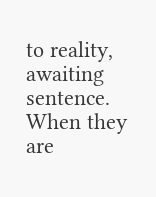to reality, awaiting sentence. When they are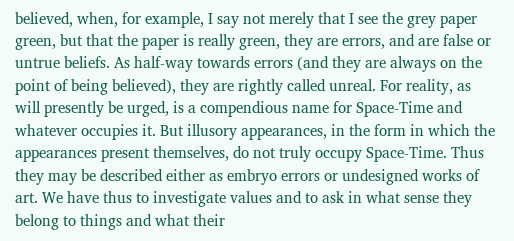believed, when, for example, I say not merely that I see the grey paper green, but that the paper is really green, they are errors, and are false or untrue beliefs. As half-way towards errors (and they are always on the point of being believed), they are rightly called unreal. For reality, as will presently be urged, is a compendious name for Space-Time and whatever occupies it. But illusory appearances, in the form in which the appearances present themselves, do not truly occupy Space-Time. Thus they may be described either as embryo errors or undesigned works of art. We have thus to investigate values and to ask in what sense they belong to things and what their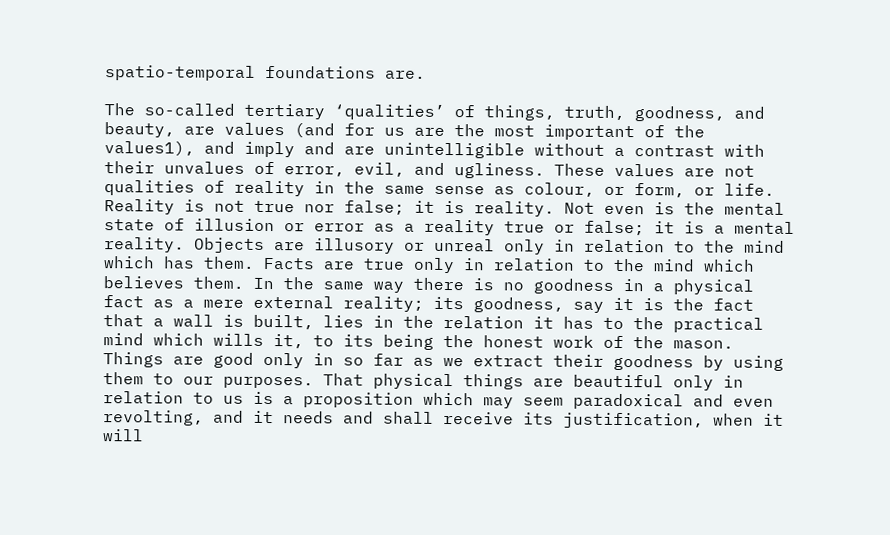spatio-temporal foundations are.

The so-called tertiary ‘qualities’ of things, truth, goodness, and beauty, are values (and for us are the most important of the values1), and imply and are unintelligible without a contrast with their unvalues of error, evil, and ugliness. These values are not qualities of reality in the same sense as colour, or form, or life. Reality is not true nor false; it is reality. Not even is the mental state of illusion or error as a reality true or false; it is a mental reality. Objects are illusory or unreal only in relation to the mind which has them. Facts are true only in relation to the mind which believes them. In the same way there is no goodness in a physical fact as a mere external reality; its goodness, say it is the fact that a wall is built, lies in the relation it has to the practical mind which wills it, to its being the honest work of the mason. Things are good only in so far as we extract their goodness by using them to our purposes. That physical things are beautiful only in relation to us is a proposition which may seem paradoxical and even revolting, and it needs and shall receive its justification, when it will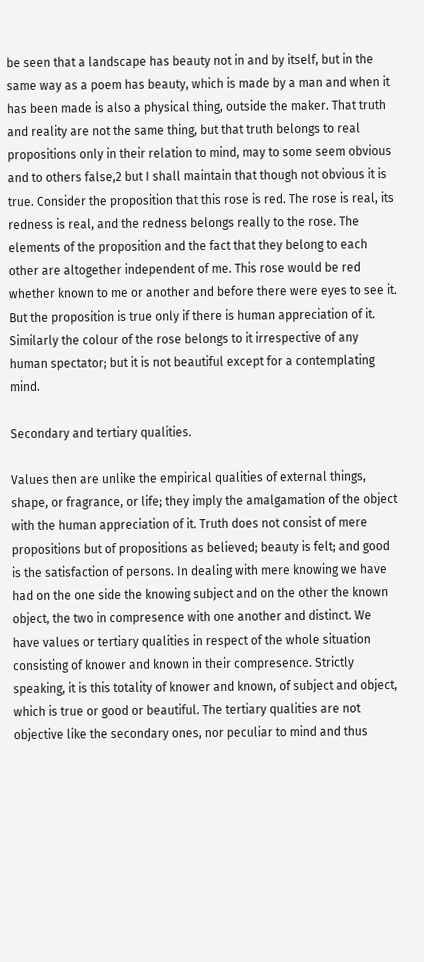be seen that a landscape has beauty not in and by itself, but in the same way as a poem has beauty, which is made by a man and when it has been made is also a physical thing, outside the maker. That truth and reality are not the same thing, but that truth belongs to real propositions only in their relation to mind, may to some seem obvious and to others false,2 but I shall maintain that though not obvious it is true. Consider the proposition that this rose is red. The rose is real, its redness is real, and the redness belongs really to the rose. The elements of the proposition and the fact that they belong to each other are altogether independent of me. This rose would be red whether known to me or another and before there were eyes to see it. But the proposition is true only if there is human appreciation of it. Similarly the colour of the rose belongs to it irrespective of any human spectator; but it is not beautiful except for a contemplating mind.

Secondary and tertiary qualities.

Values then are unlike the empirical qualities of external things, shape, or fragrance, or life; they imply the amalgamation of the object with the human appreciation of it. Truth does not consist of mere propositions but of propositions as believed; beauty is felt; and good is the satisfaction of persons. In dealing with mere knowing we have had on the one side the knowing subject and on the other the known object, the two in compresence with one another and distinct. We have values or tertiary qualities in respect of the whole situation consisting of knower and known in their compresence. Strictly speaking, it is this totality of knower and known, of subject and object, which is true or good or beautiful. The tertiary qualities are not objective like the secondary ones, nor peculiar to mind and thus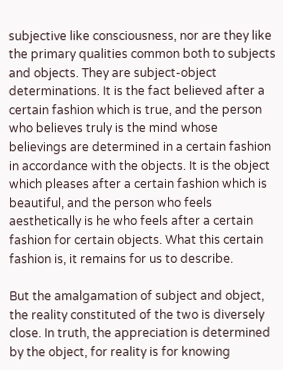subjective like consciousness, nor are they like the primary qualities common both to subjects and objects. They are subject-object determinations. It is the fact believed after a certain fashion which is true, and the person who believes truly is the mind whose believings are determined in a certain fashion in accordance with the objects. It is the object which pleases after a certain fashion which is beautiful, and the person who feels aesthetically is he who feels after a certain fashion for certain objects. What this certain fashion is, it remains for us to describe.

But the amalgamation of subject and object, the reality constituted of the two is diversely close. In truth, the appreciation is determined by the object, for reality is for knowing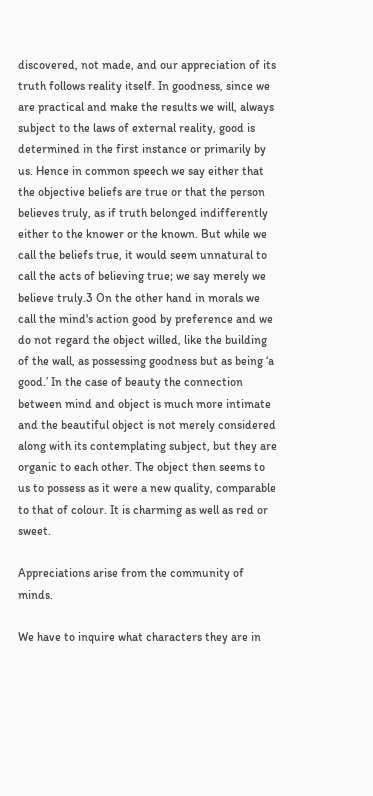discovered, not made, and our appreciation of its truth follows reality itself. In goodness, since we are practical and make the results we will, always subject to the laws of external reality, good is determined in the first instance or primarily by us. Hence in common speech we say either that the objective beliefs are true or that the person believes truly, as if truth belonged indifferently either to the knower or the known. But while we call the beliefs true, it would seem unnatural to call the acts of believing true; we say merely we believe truly.3 On the other hand in morals we call the mind's action good by preference and we do not regard the object willed, like the building of the wall, as possessing goodness but as being ‘a good.’ In the case of beauty the connection between mind and object is much more intimate and the beautiful object is not merely considered along with its contemplating subject, but they are organic to each other. The object then seems to us to possess as it were a new quality, comparable to that of colour. It is charming as well as red or sweet.

Appreciations arise from the community of minds.

We have to inquire what characters they are in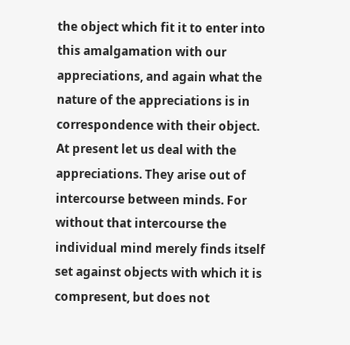the object which fit it to enter into this amalgamation with our appreciations, and again what the nature of the appreciations is in correspondence with their object. At present let us deal with the appreciations. They arise out of intercourse between minds. For without that intercourse the individual mind merely finds itself set against objects with which it is compresent, but does not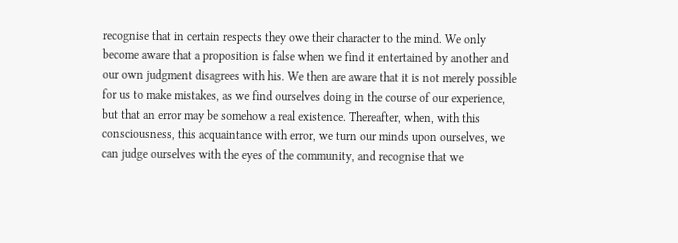recognise that in certain respects they owe their character to the mind. We only become aware that a proposition is false when we find it entertained by another and our own judgment disagrees with his. We then are aware that it is not merely possible for us to make mistakes, as we find ourselves doing in the course of our experience, but that an error may be somehow a real existence. Thereafter, when, with this consciousness, this acquaintance with error, we turn our minds upon ourselves, we can judge ourselves with the eyes of the community, and recognise that we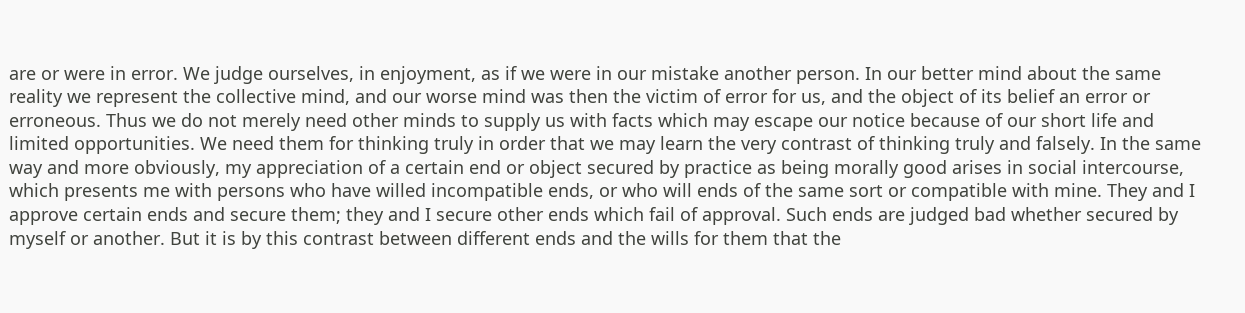are or were in error. We judge ourselves, in enjoyment, as if we were in our mistake another person. In our better mind about the same reality we represent the collective mind, and our worse mind was then the victim of error for us, and the object of its belief an error or erroneous. Thus we do not merely need other minds to supply us with facts which may escape our notice because of our short life and limited opportunities. We need them for thinking truly in order that we may learn the very contrast of thinking truly and falsely. In the same way and more obviously, my appreciation of a certain end or object secured by practice as being morally good arises in social intercourse, which presents me with persons who have willed incompatible ends, or who will ends of the same sort or compatible with mine. They and I approve certain ends and secure them; they and I secure other ends which fail of approval. Such ends are judged bad whether secured by myself or another. But it is by this contrast between different ends and the wills for them that the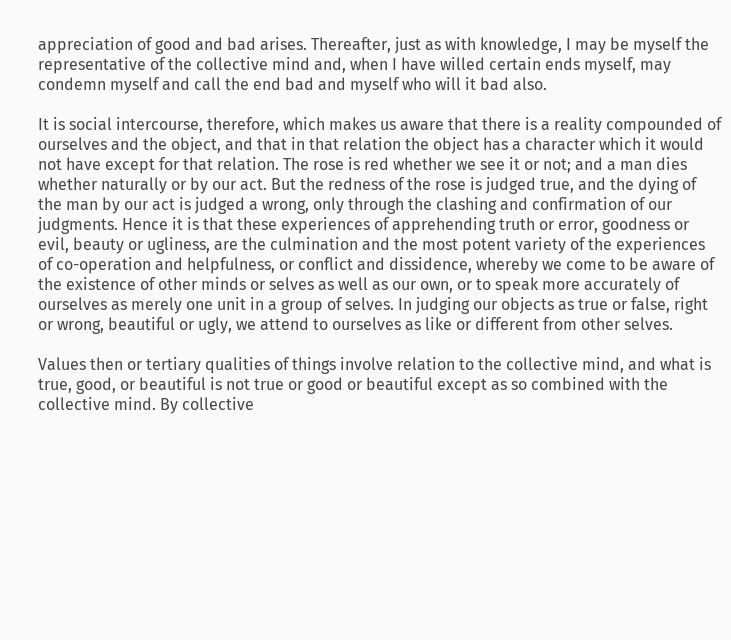appreciation of good and bad arises. Thereafter, just as with knowledge, I may be myself the representative of the collective mind and, when I have willed certain ends myself, may condemn myself and call the end bad and myself who will it bad also.

It is social intercourse, therefore, which makes us aware that there is a reality compounded of ourselves and the object, and that in that relation the object has a character which it would not have except for that relation. The rose is red whether we see it or not; and a man dies whether naturally or by our act. But the redness of the rose is judged true, and the dying of the man by our act is judged a wrong, only through the clashing and confirmation of our judgments. Hence it is that these experiences of apprehending truth or error, goodness or evil, beauty or ugliness, are the culmination and the most potent variety of the experiences of co-operation and helpfulness, or conflict and dissidence, whereby we come to be aware of the existence of other minds or selves as well as our own, or to speak more accurately of ourselves as merely one unit in a group of selves. In judging our objects as true or false, right or wrong, beautiful or ugly, we attend to ourselves as like or different from other selves.

Values then or tertiary qualities of things involve relation to the collective mind, and what is true, good, or beautiful is not true or good or beautiful except as so combined with the collective mind. By collective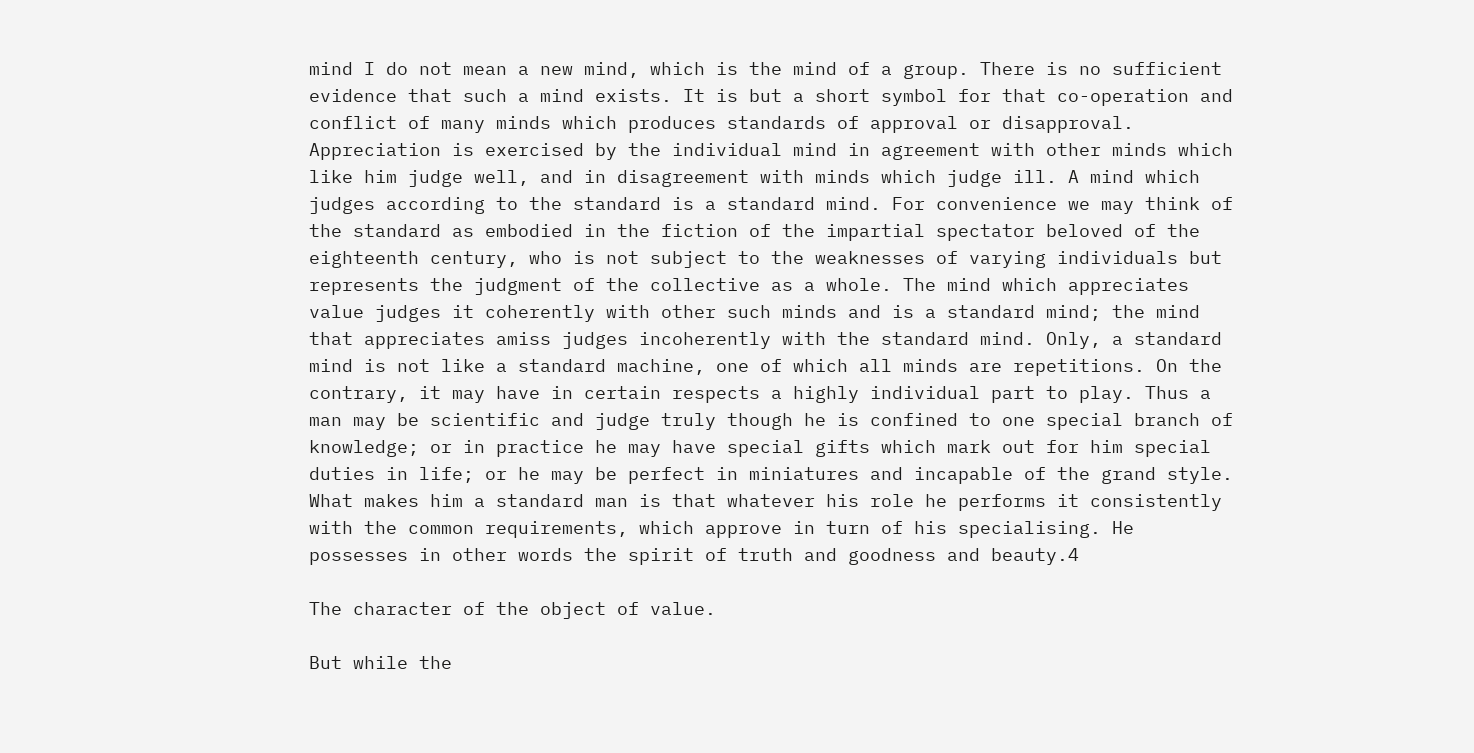mind I do not mean a new mind, which is the mind of a group. There is no sufficient evidence that such a mind exists. It is but a short symbol for that co-operation and conflict of many minds which produces standards of approval or disapproval. Appreciation is exercised by the individual mind in agreement with other minds which like him judge well, and in disagreement with minds which judge ill. A mind which judges according to the standard is a standard mind. For convenience we may think of the standard as embodied in the fiction of the impartial spectator beloved of the eighteenth century, who is not subject to the weaknesses of varying individuals but represents the judgment of the collective as a whole. The mind which appreciates value judges it coherently with other such minds and is a standard mind; the mind that appreciates amiss judges incoherently with the standard mind. Only, a standard mind is not like a standard machine, one of which all minds are repetitions. On the contrary, it may have in certain respects a highly individual part to play. Thus a man may be scientific and judge truly though he is confined to one special branch of knowledge; or in practice he may have special gifts which mark out for him special duties in life; or he may be perfect in miniatures and incapable of the grand style. What makes him a standard man is that whatever his role he performs it consistently with the common requirements, which approve in turn of his specialising. He possesses in other words the spirit of truth and goodness and beauty.4

The character of the object of value.

But while the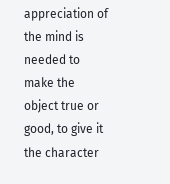appreciation of the mind is needed to make the object true or good, to give it the character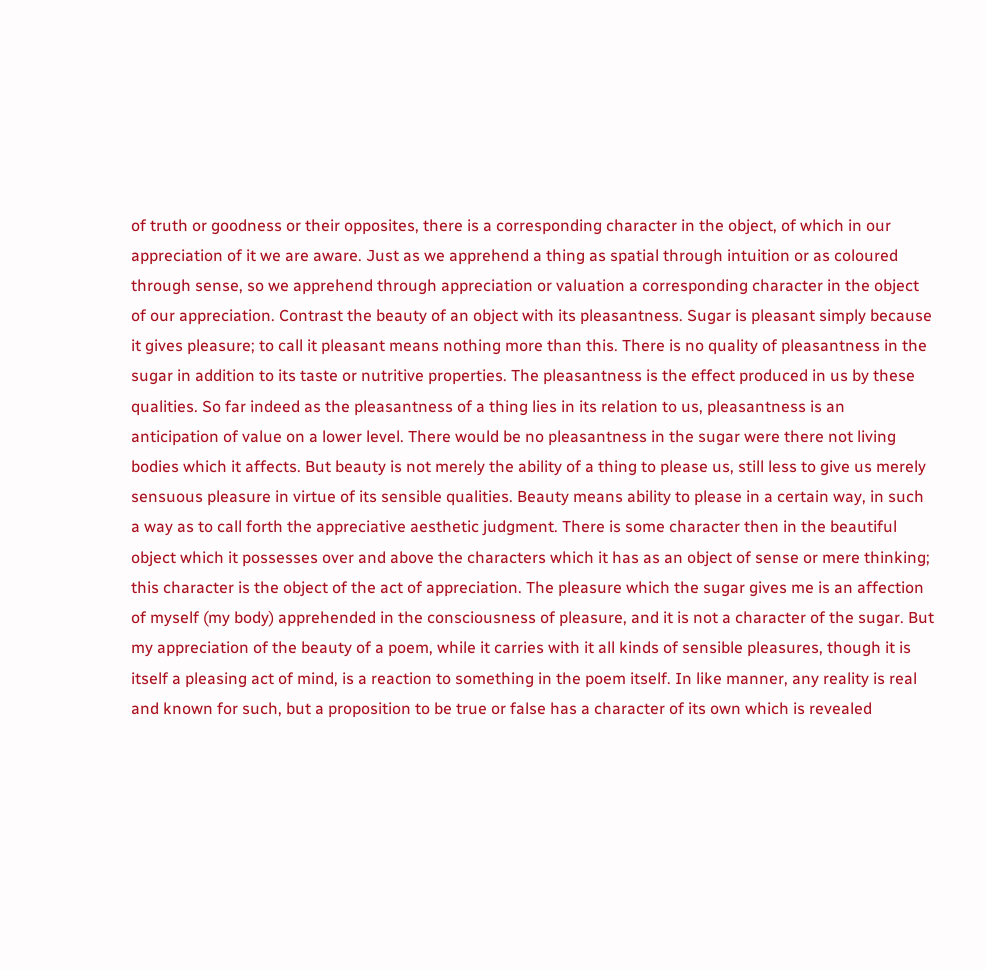of truth or goodness or their opposites, there is a corresponding character in the object, of which in our appreciation of it we are aware. Just as we apprehend a thing as spatial through intuition or as coloured through sense, so we apprehend through appreciation or valuation a corresponding character in the object of our appreciation. Contrast the beauty of an object with its pleasantness. Sugar is pleasant simply because it gives pleasure; to call it pleasant means nothing more than this. There is no quality of pleasantness in the sugar in addition to its taste or nutritive properties. The pleasantness is the effect produced in us by these qualities. So far indeed as the pleasantness of a thing lies in its relation to us, pleasantness is an anticipation of value on a lower level. There would be no pleasantness in the sugar were there not living bodies which it affects. But beauty is not merely the ability of a thing to please us, still less to give us merely sensuous pleasure in virtue of its sensible qualities. Beauty means ability to please in a certain way, in such a way as to call forth the appreciative aesthetic judgment. There is some character then in the beautiful object which it possesses over and above the characters which it has as an object of sense or mere thinking; this character is the object of the act of appreciation. The pleasure which the sugar gives me is an affection of myself (my body) apprehended in the consciousness of pleasure, and it is not a character of the sugar. But my appreciation of the beauty of a poem, while it carries with it all kinds of sensible pleasures, though it is itself a pleasing act of mind, is a reaction to something in the poem itself. In like manner, any reality is real and known for such, but a proposition to be true or false has a character of its own which is revealed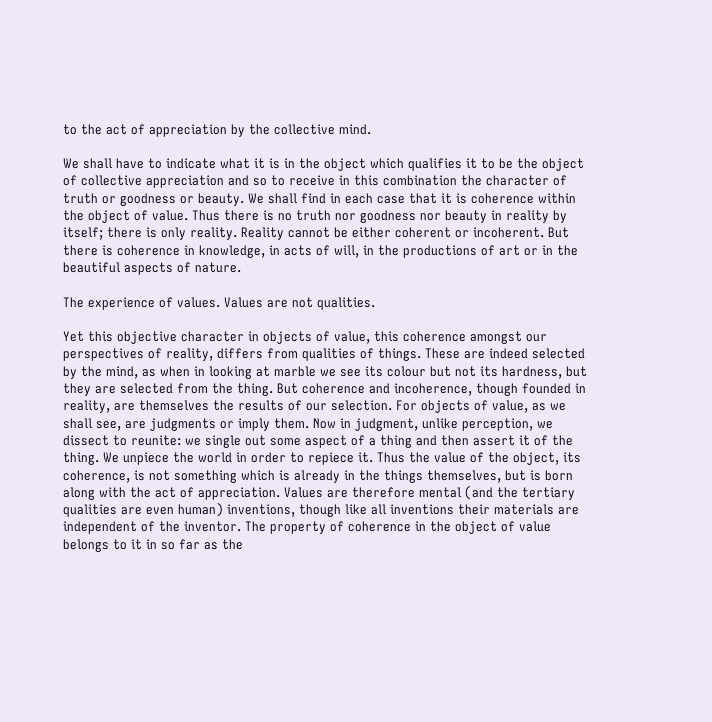to the act of appreciation by the collective mind.

We shall have to indicate what it is in the object which qualifies it to be the object of collective appreciation and so to receive in this combination the character of truth or goodness or beauty. We shall find in each case that it is coherence within the object of value. Thus there is no truth nor goodness nor beauty in reality by itself; there is only reality. Reality cannot be either coherent or incoherent. But there is coherence in knowledge, in acts of will, in the productions of art or in the beautiful aspects of nature.

The experience of values. Values are not qualities.

Yet this objective character in objects of value, this coherence amongst our perspectives of reality, differs from qualities of things. These are indeed selected by the mind, as when in looking at marble we see its colour but not its hardness, but they are selected from the thing. But coherence and incoherence, though founded in reality, are themselves the results of our selection. For objects of value, as we shall see, are judgments or imply them. Now in judgment, unlike perception, we dissect to reunite: we single out some aspect of a thing and then assert it of the thing. We unpiece the world in order to repiece it. Thus the value of the object, its coherence, is not something which is already in the things themselves, but is born along with the act of appreciation. Values are therefore mental (and the tertiary qualities are even human) inventions, though like all inventions their materials are independent of the inventor. The property of coherence in the object of value belongs to it in so far as the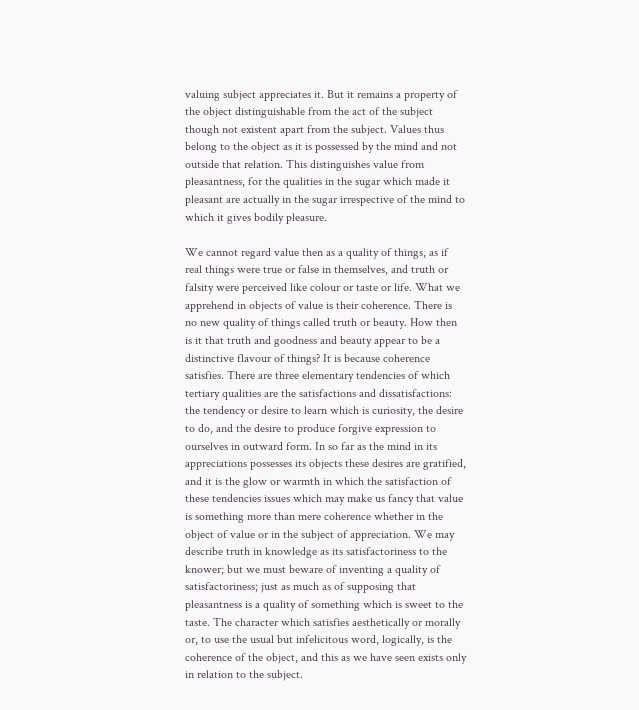valuing subject appreciates it. But it remains a property of the object distinguishable from the act of the subject though not existent apart from the subject. Values thus belong to the object as it is possessed by the mind and not outside that relation. This distinguishes value from pleasantness, for the qualities in the sugar which made it pleasant are actually in the sugar irrespective of the mind to which it gives bodily pleasure.

We cannot regard value then as a quality of things, as if real things were true or false in themselves, and truth or falsity were perceived like colour or taste or life. What we apprehend in objects of value is their coherence. There is no new quality of things called truth or beauty. How then is it that truth and goodness and beauty appear to be a distinctive flavour of things? It is because coherence satisfies. There are three elementary tendencies of which tertiary qualities are the satisfactions and dissatisfactions: the tendency or desire to learn which is curiosity, the desire to do, and the desire to produce forgive expression to ourselves in outward form. In so far as the mind in its appreciations possesses its objects these desires are gratified, and it is the glow or warmth in which the satisfaction of these tendencies issues which may make us fancy that value is something more than mere coherence whether in the object of value or in the subject of appreciation. We may describe truth in knowledge as its satisfactoriness to the knower; but we must beware of inventing a quality of satisfactoriness; just as much as of supposing that pleasantness is a quality of something which is sweet to the taste. The character which satisfies aesthetically or morally or, to use the usual but infelicitous word, logically, is the coherence of the object, and this as we have seen exists only in relation to the subject.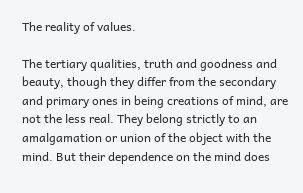The reality of values.

The tertiary qualities, truth and goodness and beauty, though they differ from the secondary and primary ones in being creations of mind, are not the less real. They belong strictly to an amalgamation or union of the object with the mind. But their dependence on the mind does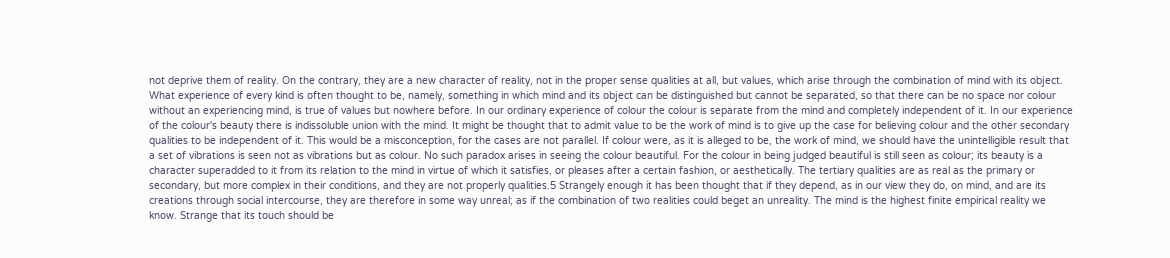not deprive them of reality. On the contrary, they are a new character of reality, not in the proper sense qualities at all, but values, which arise through the combination of mind with its object. What experience of every kind is often thought to be, namely, something in which mind and its object can be distinguished but cannot be separated, so that there can be no space nor colour without an experiencing mind, is true of values but nowhere before. In our ordinary experience of colour the colour is separate from the mind and completely independent of it. In our experience of the colour's beauty there is indissoluble union with the mind. It might be thought that to admit value to be the work of mind is to give up the case for believing colour and the other secondary qualities to be independent of it. This would be a misconception, for the cases are not parallel. If colour were, as it is alleged to be, the work of mind, we should have the unintelligible result that a set of vibrations is seen not as vibrations but as colour. No such paradox arises in seeing the colour beautiful. For the colour in being judged beautiful is still seen as colour; its beauty is a character superadded to it from its relation to the mind in virtue of which it satisfies, or pleases after a certain fashion, or aesthetically. The tertiary qualities are as real as the primary or secondary, but more complex in their conditions, and they are not properly qualities.5 Strangely enough it has been thought that if they depend, as in our view they do, on mind, and are its creations through social intercourse, they are therefore in some way unreal; as if the combination of two realities could beget an unreality. The mind is the highest finite empirical reality we know. Strange that its touch should be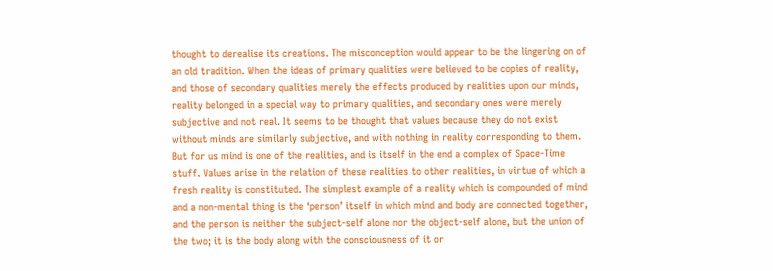thought to derealise its creations. The misconception would appear to be the lingering on of an old tradition. When the ideas of primary qualities were believed to be copies of reality, and those of secondary qualities merely the effects produced by realities upon our minds, reality belonged in a special way to primary qualities, and secondary ones were merely subjective and not real. It seems to be thought that values because they do not exist without minds are similarly subjective, and with nothing in reality corresponding to them. But for us mind is one of the realities, and is itself in the end a complex of Space-Time stuff. Values arise in the relation of these realities to other realities, in virtue of which a fresh reality is constituted. The simplest example of a reality which is compounded of mind and a non-mental thing is the ‘person’ itself in which mind and body are connected together, and the person is neither the subject-self alone nor the object-self alone, but the union of the two; it is the body along with the consciousness of it or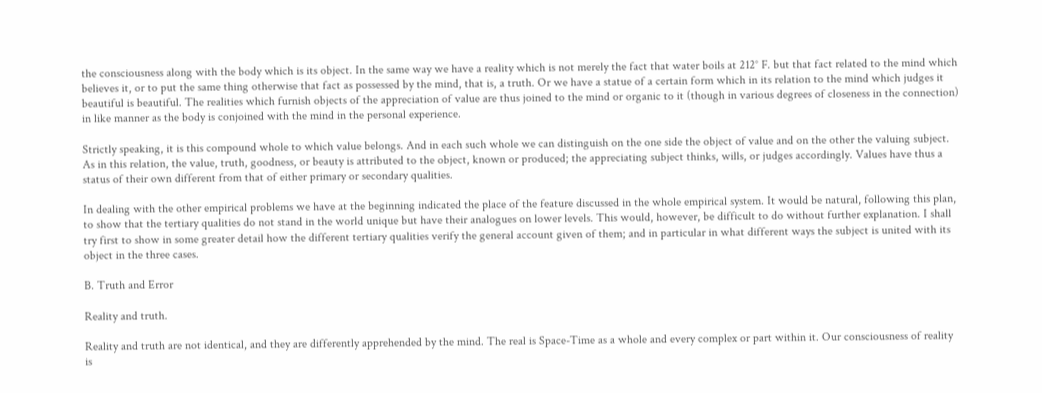the consciousness along with the body which is its object. In the same way we have a reality which is not merely the fact that water boils at 212° F. but that fact related to the mind which believes it, or to put the same thing otherwise that fact as possessed by the mind, that is, a truth. Or we have a statue of a certain form which in its relation to the mind which judges it beautiful is beautiful. The realities which furnish objects of the appreciation of value are thus joined to the mind or organic to it (though in various degrees of closeness in the connection) in like manner as the body is conjoined with the mind in the personal experience.

Strictly speaking, it is this compound whole to which value belongs. And in each such whole we can distinguish on the one side the object of value and on the other the valuing subject. As in this relation, the value, truth, goodness, or beauty is attributed to the object, known or produced; the appreciating subject thinks, wills, or judges accordingly. Values have thus a status of their own different from that of either primary or secondary qualities.

In dealing with the other empirical problems we have at the beginning indicated the place of the feature discussed in the whole empirical system. It would be natural, following this plan, to show that the tertiary qualities do not stand in the world unique but have their analogues on lower levels. This would, however, be difficult to do without further explanation. I shall try first to show in some greater detail how the different tertiary qualities verify the general account given of them; and in particular in what different ways the subject is united with its object in the three cases.

B. Truth and Error

Reality and truth.

Reality and truth are not identical, and they are differently apprehended by the mind. The real is Space-Time as a whole and every complex or part within it. Our consciousness of reality is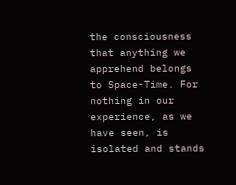the consciousness that anything we apprehend belongs to Space-Time. For nothing in our experience, as we have seen, is isolated and stands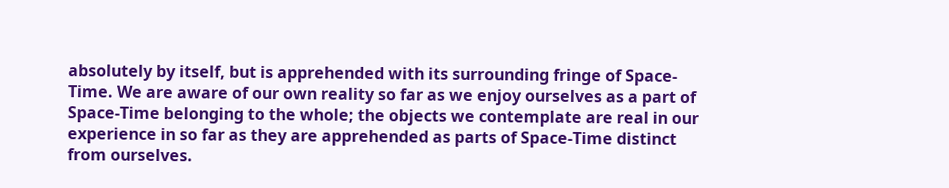absolutely by itself, but is apprehended with its surrounding fringe of Space-Time. We are aware of our own reality so far as we enjoy ourselves as a part of Space-Time belonging to the whole; the objects we contemplate are real in our experience in so far as they are apprehended as parts of Space-Time distinct from ourselves.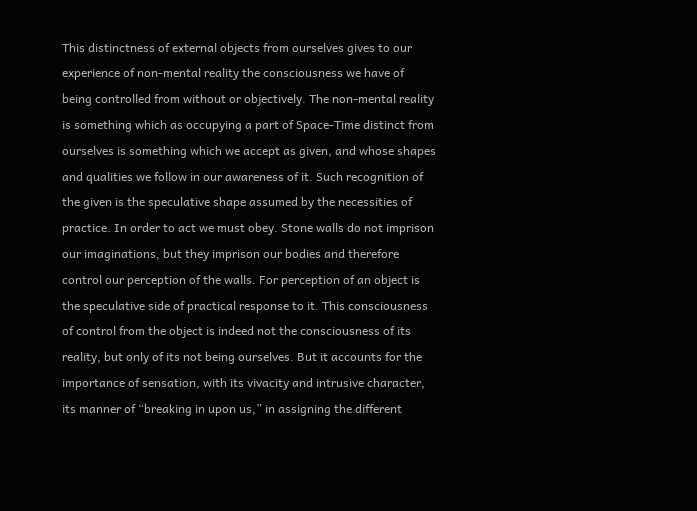This distinctness of external objects from ourselves gives to our experience of non-mental reality the consciousness we have of being controlled from without or objectively. The non-mental reality is something which as occupying a part of Space-Time distinct from ourselves is something which we accept as given, and whose shapes and qualities we follow in our awareness of it. Such recognition of the given is the speculative shape assumed by the necessities of practice. In order to act we must obey. Stone walls do not imprison our imaginations, but they imprison our bodies and therefore control our perception of the walls. For perception of an object is the speculative side of practical response to it. This consciousness of control from the object is indeed not the consciousness of its reality, but only of its not being ourselves. But it accounts for the importance of sensation, with its vivacity and intrusive character, its manner of “breaking in upon us,” in assigning the different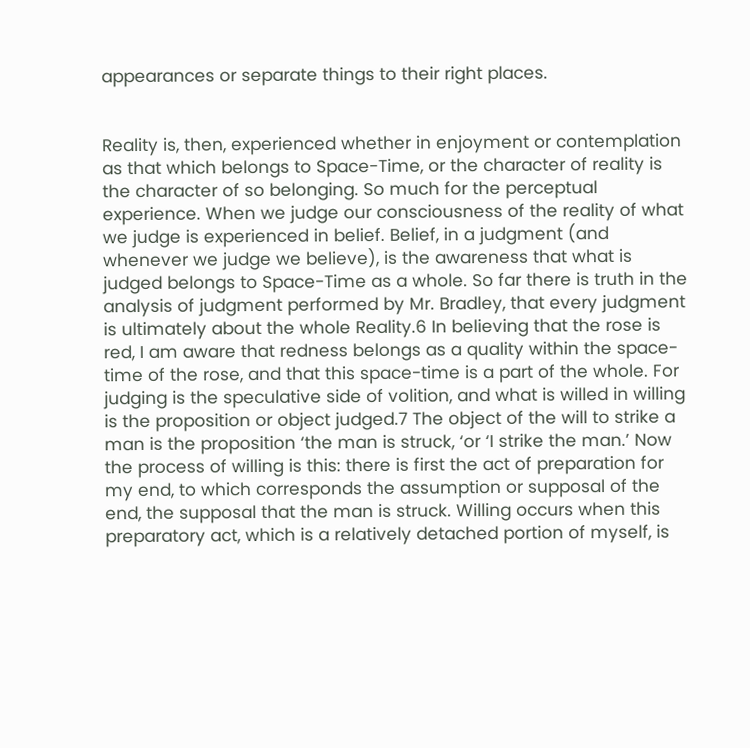appearances or separate things to their right places.


Reality is, then, experienced whether in enjoyment or contemplation as that which belongs to Space-Time, or the character of reality is the character of so belonging. So much for the perceptual experience. When we judge our consciousness of the reality of what we judge is experienced in belief. Belief, in a judgment (and whenever we judge we believe), is the awareness that what is judged belongs to Space-Time as a whole. So far there is truth in the analysis of judgment performed by Mr. Bradley, that every judgment is ultimately about the whole Reality.6 In believing that the rose is red, I am aware that redness belongs as a quality within the space-time of the rose, and that this space-time is a part of the whole. For judging is the speculative side of volition, and what is willed in willing is the proposition or object judged.7 The object of the will to strike a man is the proposition ‘the man is struck, ‘or ‘I strike the man.’ Now the process of willing is this: there is first the act of preparation for my end, to which corresponds the assumption or supposal of the end, the supposal that the man is struck. Willing occurs when this preparatory act, which is a relatively detached portion of myself, is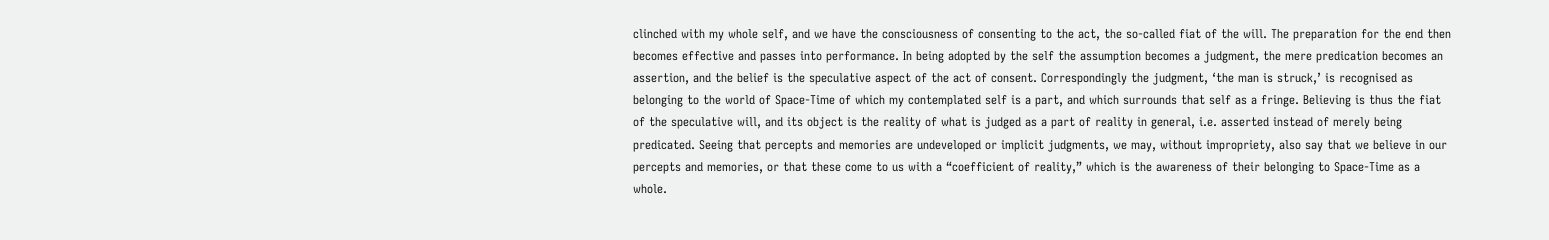clinched with my whole self, and we have the consciousness of consenting to the act, the so-called fiat of the will. The preparation for the end then becomes effective and passes into performance. In being adopted by the self the assumption becomes a judgment, the mere predication becomes an assertion, and the belief is the speculative aspect of the act of consent. Correspondingly the judgment, ‘the man is struck,’ is recognised as belonging to the world of Space-Time of which my contemplated self is a part, and which surrounds that self as a fringe. Believing is thus the fiat of the speculative will, and its object is the reality of what is judged as a part of reality in general, i.e. asserted instead of merely being predicated. Seeing that percepts and memories are undeveloped or implicit judgments, we may, without impropriety, also say that we believe in our percepts and memories, or that these come to us with a “coefficient of reality,” which is the awareness of their belonging to Space-Time as a whole.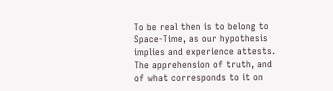To be real then is to belong to Space-Time, as our hypothesis implies and experience attests. The apprehension of truth, and of what corresponds to it on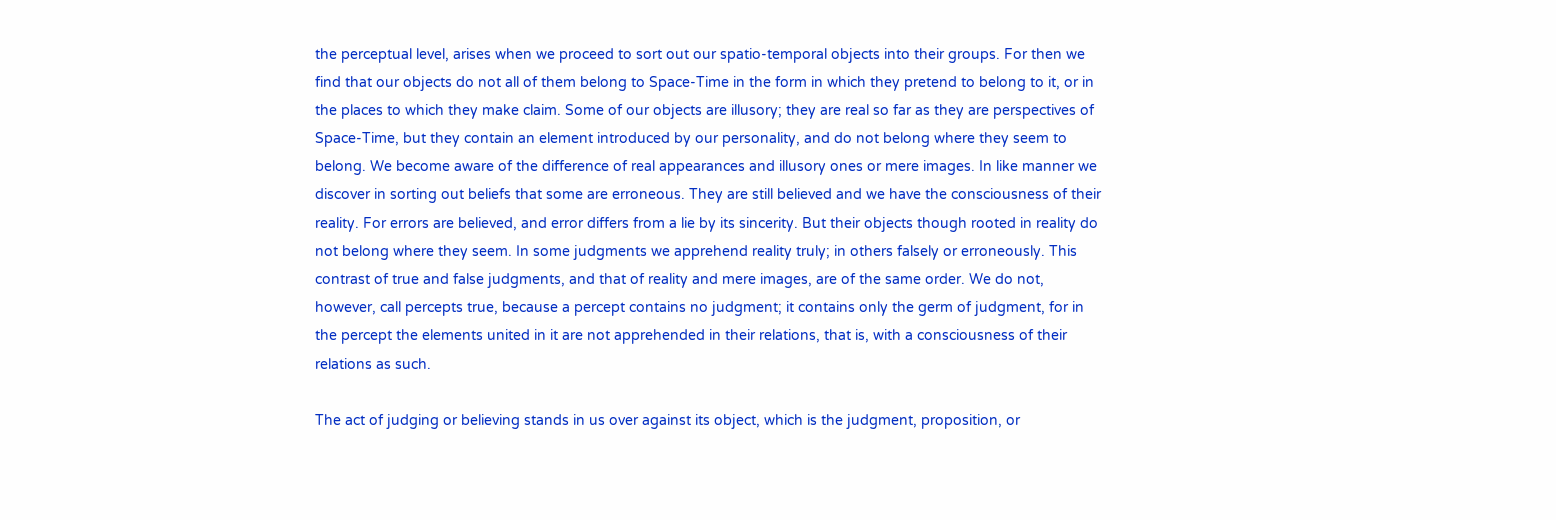the perceptual level, arises when we proceed to sort out our spatio-temporal objects into their groups. For then we find that our objects do not all of them belong to Space-Time in the form in which they pretend to belong to it, or in the places to which they make claim. Some of our objects are illusory; they are real so far as they are perspectives of Space-Time, but they contain an element introduced by our personality, and do not belong where they seem to belong. We become aware of the difference of real appearances and illusory ones or mere images. In like manner we discover in sorting out beliefs that some are erroneous. They are still believed and we have the consciousness of their reality. For errors are believed, and error differs from a lie by its sincerity. But their objects though rooted in reality do not belong where they seem. In some judgments we apprehend reality truly; in others falsely or erroneously. This contrast of true and false judgments, and that of reality and mere images, are of the same order. We do not, however, call percepts true, because a percept contains no judgment; it contains only the germ of judgment, for in the percept the elements united in it are not apprehended in their relations, that is, with a consciousness of their relations as such.

The act of judging or believing stands in us over against its object, which is the judgment, proposition, or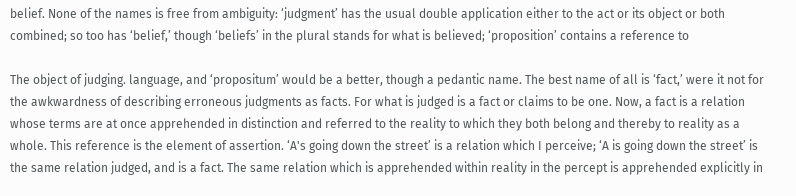belief. None of the names is free from ambiguity: ‘judgment’ has the usual double application either to the act or its object or both combined; so too has ‘belief,’ though ‘beliefs’ in the plural stands for what is believed; ‘proposition’ contains a reference to

The object of judging. language, and ‘propositum’ would be a better, though a pedantic name. The best name of all is ‘fact,’ were it not for the awkwardness of describing erroneous judgments as facts. For what is judged is a fact or claims to be one. Now, a fact is a relation whose terms are at once apprehended in distinction and referred to the reality to which they both belong and thereby to reality as a whole. This reference is the element of assertion. ‘A's going down the street’ is a relation which I perceive; ‘A is going down the street’ is the same relation judged, and is a fact. The same relation which is apprehended within reality in the percept is apprehended explicitly in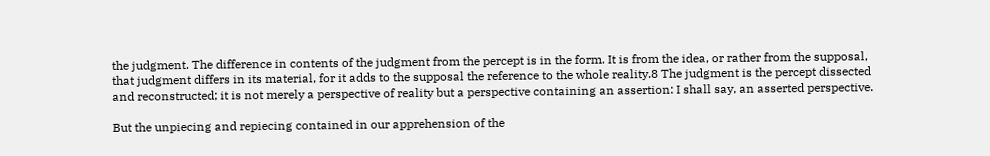the judgment. The difference in contents of the judgment from the percept is in the form. It is from the idea, or rather from the supposal, that judgment differs in its material, for it adds to the supposal the reference to the whole reality.8 The judgment is the percept dissected and reconstructed; it is not merely a perspective of reality but a perspective containing an assertion: I shall say, an asserted perspective.

But the unpiecing and repiecing contained in our apprehension of the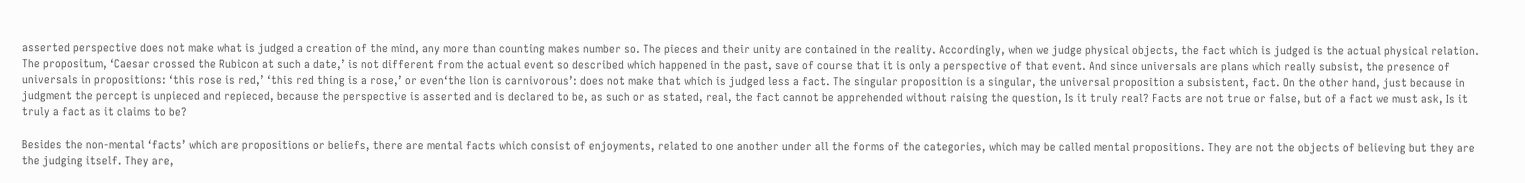asserted perspective does not make what is judged a creation of the mind, any more than counting makes number so. The pieces and their unity are contained in the reality. Accordingly, when we judge physical objects, the fact which is judged is the actual physical relation. The propositum, ‘Caesar crossed the Rubicon at such a date,’ is not different from the actual event so described which happened in the past, save of course that it is only a perspective of that event. And since universals are plans which really subsist, the presence of universals in propositions: ‘this rose is red,’ ‘this red thing is a rose,’ or even‘the lion is carnivorous’: does not make that which is judged less a fact. The singular proposition is a singular, the universal proposition a subsistent, fact. On the other hand, just because in judgment the percept is unpieced and repieced, because the perspective is asserted and is declared to be, as such or as stated, real, the fact cannot be apprehended without raising the question, Is it truly real? Facts are not true or false, but of a fact we must ask, Is it truly a fact as it claims to be?

Besides the non-mental ‘facts’ which are propositions or beliefs, there are mental facts which consist of enjoyments, related to one another under all the forms of the categories, which may be called mental propositions. They are not the objects of believing but they are the judging itself. They are,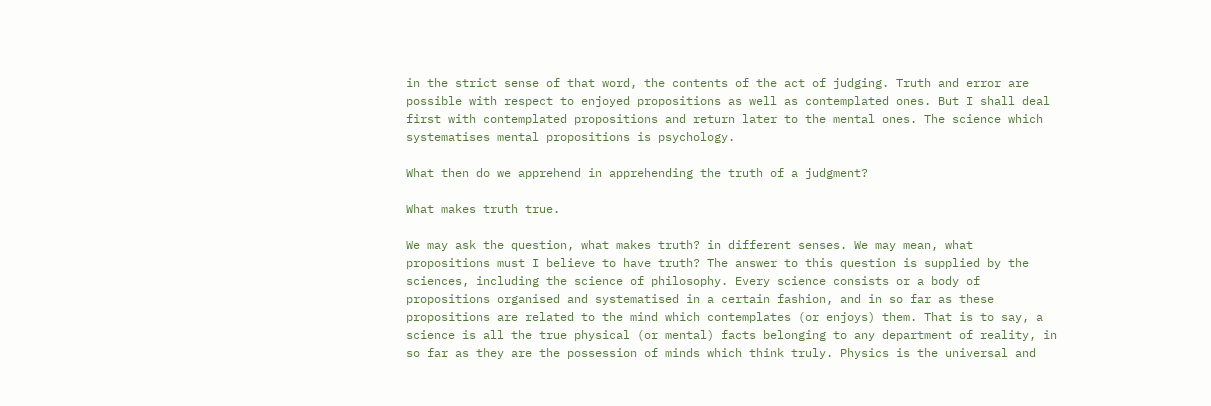in the strict sense of that word, the contents of the act of judging. Truth and error are possible with respect to enjoyed propositions as well as contemplated ones. But I shall deal first with contemplated propositions and return later to the mental ones. The science which systematises mental propositions is psychology.

What then do we apprehend in apprehending the truth of a judgment?

What makes truth true.

We may ask the question, what makes truth? in different senses. We may mean, what propositions must I believe to have truth? The answer to this question is supplied by the sciences, including the science of philosophy. Every science consists or a body of propositions organised and systematised in a certain fashion, and in so far as these propositions are related to the mind which contemplates (or enjoys) them. That is to say, a science is all the true physical (or mental) facts belonging to any department of reality, in so far as they are the possession of minds which think truly. Physics is the universal and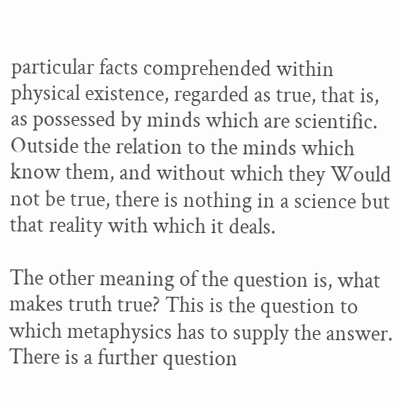particular facts comprehended within physical existence, regarded as true, that is, as possessed by minds which are scientific. Outside the relation to the minds which know them, and without which they Would not be true, there is nothing in a science but that reality with which it deals.

The other meaning of the question is, what makes truth true? This is the question to which metaphysics has to supply the answer. There is a further question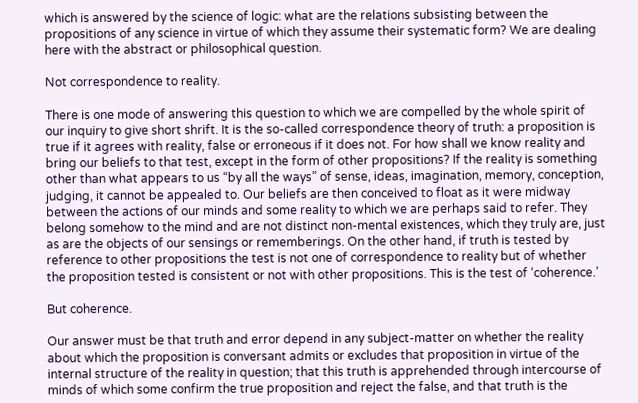which is answered by the science of logic: what are the relations subsisting between the propositions of any science in virtue of which they assume their systematic form? We are dealing here with the abstract or philosophical question.

Not correspondence to reality.

There is one mode of answering this question to which we are compelled by the whole spirit of our inquiry to give short shrift. It is the so-called correspondence theory of truth: a proposition is true if it agrees with reality, false or erroneous if it does not. For how shall we know reality and bring our beliefs to that test, except in the form of other propositions? If the reality is something other than what appears to us “by all the ways” of sense, ideas, imagination, memory, conception, judging, it cannot be appealed to. Our beliefs are then conceived to float as it were midway between the actions of our minds and some reality to which we are perhaps said to refer. They belong somehow to the mind and are not distinct non-mental existences, which they truly are, just as are the objects of our sensings or rememberings. On the other hand, if truth is tested by reference to other propositions the test is not one of correspondence to reality but of whether the proposition tested is consistent or not with other propositions. This is the test of ‘coherence.’

But coherence.

Our answer must be that truth and error depend in any subject-matter on whether the reality about which the proposition is conversant admits or excludes that proposition in virtue of the internal structure of the reality in question; that this truth is apprehended through intercourse of minds of which some confirm the true proposition and reject the false, and that truth is the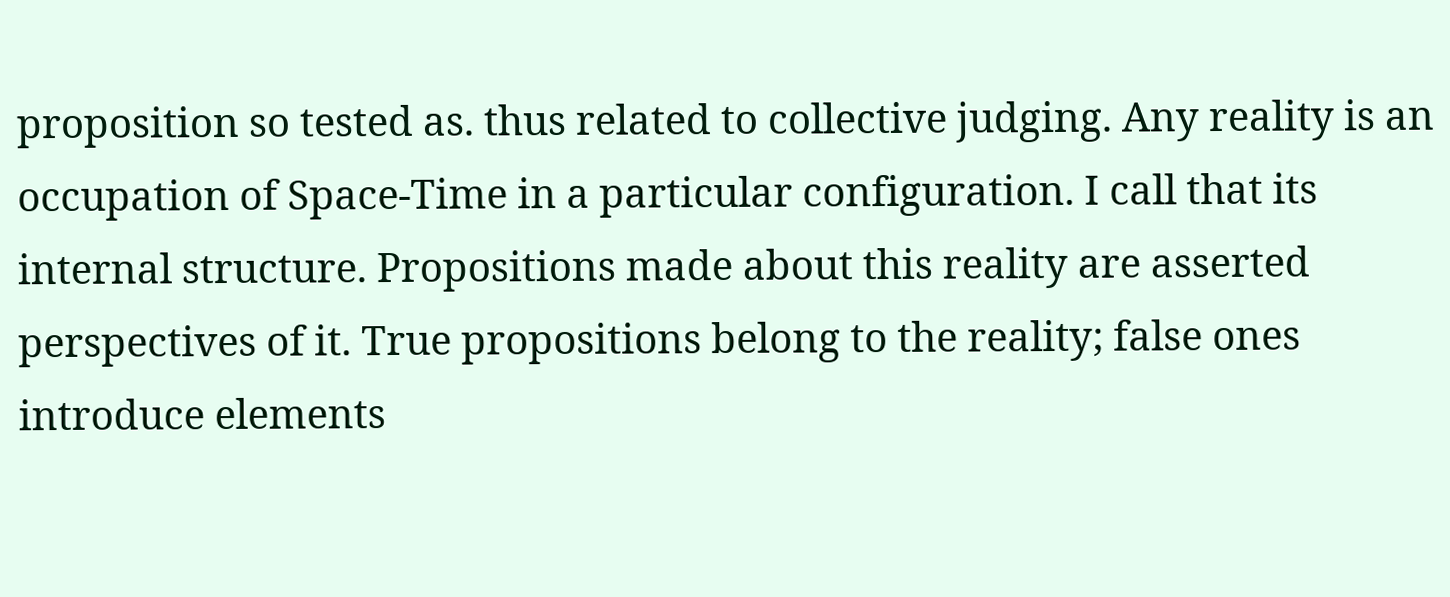proposition so tested as. thus related to collective judging. Any reality is an occupation of Space-Time in a particular configuration. I call that its internal structure. Propositions made about this reality are asserted perspectives of it. True propositions belong to the reality; false ones introduce elements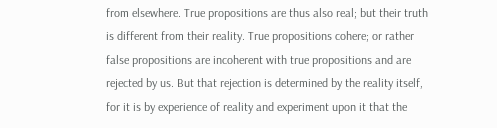from elsewhere. True propositions are thus also real; but their truth is different from their reality. True propositions cohere; or rather false propositions are incoherent with true propositions and are rejected by us. But that rejection is determined by the reality itself, for it is by experience of reality and experiment upon it that the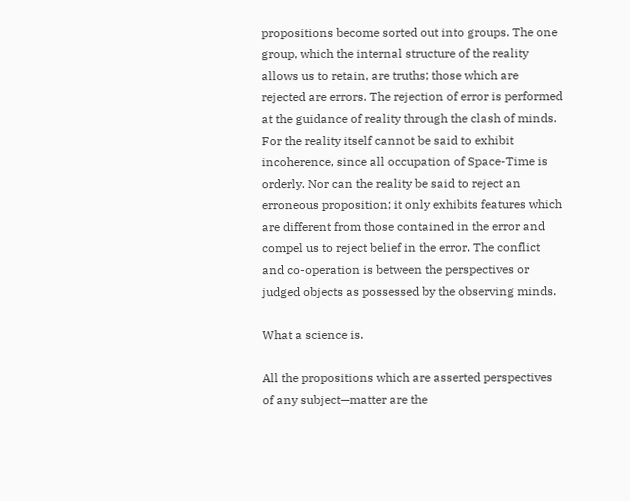propositions become sorted out into groups. The one group, which the internal structure of the reality allows us to retain, are truths; those which are rejected are errors. The rejection of error is performed at the guidance of reality through the clash of minds. For the reality itself cannot be said to exhibit incoherence, since all occupation of Space-Time is orderly. Nor can the reality be said to reject an erroneous proposition; it only exhibits features which are different from those contained in the error and compel us to reject belief in the error. The conflict and co-operation is between the perspectives or judged objects as possessed by the observing minds.

What a science is.

All the propositions which are asserted perspectives of any subject—matter are the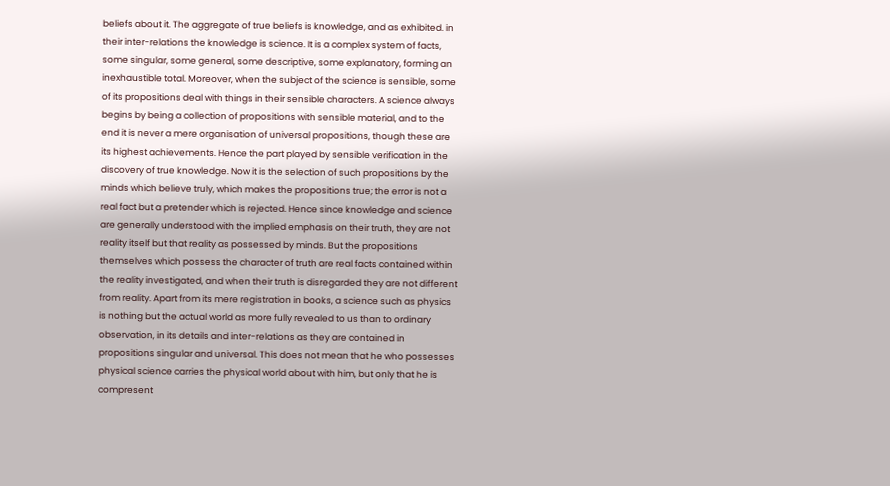beliefs about it. The aggregate of true beliefs is knowledge, and as exhibited. in their inter-relations the knowledge is science. It is a complex system of facts, some singular, some general, some descriptive, some explanatory, forming an inexhaustible total. Moreover, when the subject of the science is sensible, some of its propositions deal with things in their sensible characters. A science always begins by being a collection of propositions with sensible material, and to the end it is never a mere organisation of universal propositions, though these are its highest achievements. Hence the part played by sensible verification in the discovery of true knowledge. Now it is the selection of such propositions by the minds which believe truly, which makes the propositions true; the error is not a real fact but a pretender which is rejected. Hence since knowledge and science are generally understood with the implied emphasis on their truth, they are not reality itself but that reality as possessed by minds. But the propositions themselves which possess the character of truth are real facts contained within the reality investigated, and when their truth is disregarded they are not different from reality. Apart from its mere registration in books, a science such as physics is nothing but the actual world as more fully revealed to us than to ordinary observation, in its details and inter-relations as they are contained in propositions singular and universal. This does not mean that he who possesses physical science carries the physical world about with him, but only that he is compresent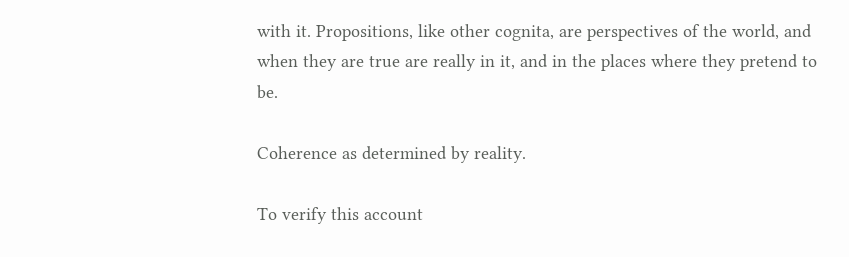with it. Propositions, like other cognita, are perspectives of the world, and when they are true are really in it, and in the places where they pretend to be.

Coherence as determined by reality.

To verify this account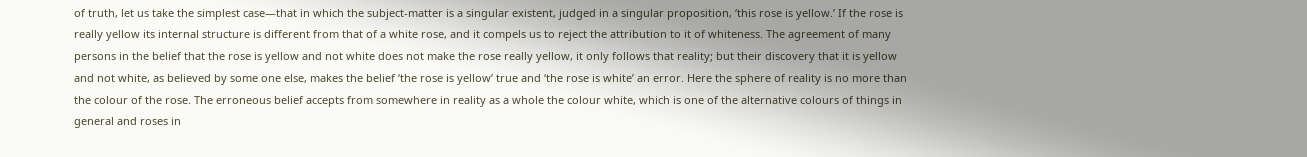of truth, let us take the simplest case—that in which the subject-matter is a singular existent, judged in a singular proposition, ‘this rose is yellow.’ If the rose is really yellow its internal structure is different from that of a white rose, and it compels us to reject the attribution to it of whiteness. The agreement of many persons in the belief that the rose is yellow and not white does not make the rose really yellow, it only follows that reality; but their discovery that it is yellow and not white, as believed by some one else, makes the belief ‘the rose is yellow’ true and ‘the rose is white’ an error. Here the sphere of reality is no more than the colour of the rose. The erroneous belief accepts from somewhere in reality as a whole the colour white, which is one of the alternative colours of things in general and roses in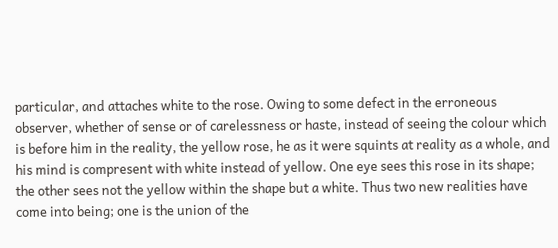particular, and attaches white to the rose. Owing to some defect in the erroneous observer, whether of sense or of carelessness or haste, instead of seeing the colour which is before him in the reality, the yellow rose, he as it were squints at reality as a whole, and his mind is compresent with white instead of yellow. One eye sees this rose in its shape; the other sees not the yellow within the shape but a white. Thus two new realities have come into being; one is the union of the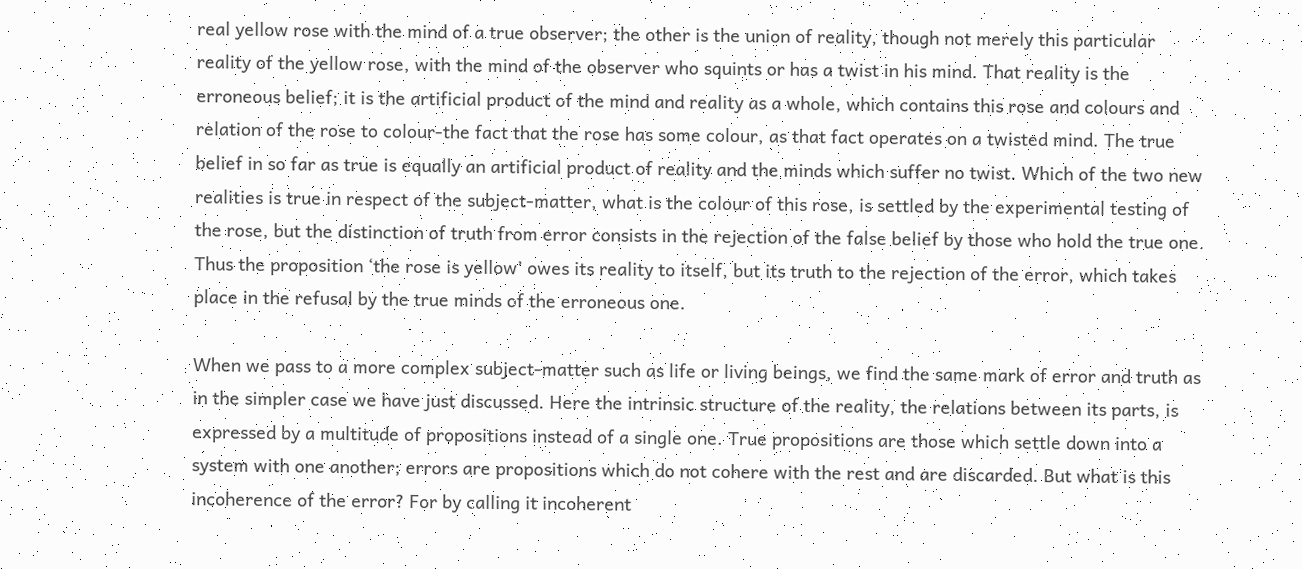real yellow rose with the mind of a true observer; the other is the union of reality, though not merely this particular reality of the yellow rose, with the mind of the observer who squints or has a twist in his mind. That reality is the erroneous belief; it is the artificial product of the mind and reality as a whole, which contains this rose and colours and relation of the rose to colour-the fact that the rose has some colour, as that fact operates on a twisted mind. The true belief in so far as true is equally an artificial product of reality and the minds which suffer no twist. Which of the two new realities is true in respect of the subject-matter, what is the colour of this rose, is settled by the experimental testing of the rose, but the distinction of truth from error consists in the rejection of the false belief by those who hold the true one. Thus the proposition ‘the rose is yellow’ owes its reality to itself, but its truth to the rejection of the error, which takes place in the refusal by the true minds of the erroneous one.

When we pass to a more complex subject-matter such as life or living beings, we find the same mark of error and truth as in the simpler case we have just discussed. Here the intrinsic structure of the reality, the relations between its parts, is expressed by a multitude of propositions instead of a single one. True propositions are those which settle down into a system with one another; errors are propositions which do not cohere with the rest and are discarded. But what is this incoherence of the error? For by calling it incoherent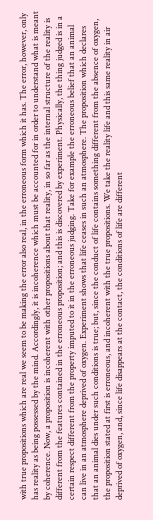with true propositions which are real we seem to be making the error also real, in the erroneous form which it has. The error, however, only has reality as being possessed by the mind. Accordingly, it is incoherence which must be accounted for in order to understand what is meant by coherence. Now, a proposition is incoherent with other propositions about that reality, in so far as the internal structure of the reality is different from the features contained in the erroneous proposition; and this is discovered by experiment. Physically, the thing judged is in a certain respect different from the property imputed to it in the erroneous judging. Take for example the erroneous belief that an animal can live in an atmosphere deprived of oxygen. Experiment shows that life ceases in such an atmosphere. The proposition which declares that an animal dies under such conditions is true; but, since the conduct of life contains something different from the absence of oxygen, the proposition stated at first is erroneous, and incoherent with the true propositions. We take the reality life and this same reality in air deprived of oxygen, and, since life disappears at the contact, the conditions of life are different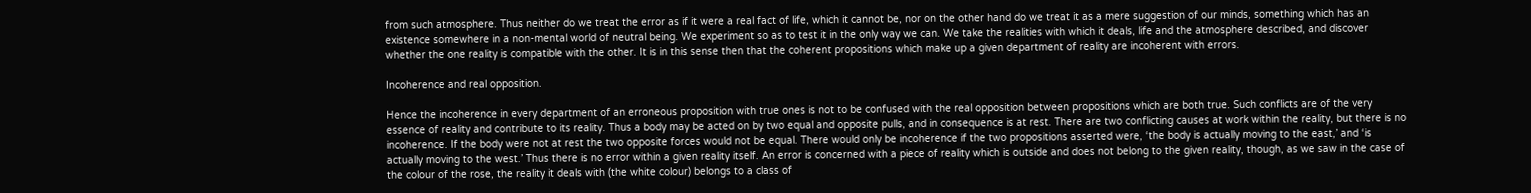from such atmosphere. Thus neither do we treat the error as if it were a real fact of life, which it cannot be, nor on the other hand do we treat it as a mere suggestion of our minds, something which has an existence somewhere in a non-mental world of neutral being. We experiment so as to test it in the only way we can. We take the realities with which it deals, life and the atmosphere described, and discover whether the one reality is compatible with the other. It is in this sense then that the coherent propositions which make up a given department of reality are incoherent with errors.

Incoherence and real opposition.

Hence the incoherence in every department of an erroneous proposition with true ones is not to be confused with the real opposition between propositions which are both true. Such conflicts are of the very essence of reality and contribute to its reality. Thus a body may be acted on by two equal and opposite pulls, and in consequence is at rest. There are two conflicting causes at work within the reality, but there is no incoherence. If the body were not at rest the two opposite forces would not be equal. There would only be incoherence if the two propositions asserted were, ‘the body is actually moving to the east,’ and ‘is actually moving to the west.’ Thus there is no error within a given reality itself. An error is concerned with a piece of reality which is outside and does not belong to the given reality, though, as we saw in the case of the colour of the rose, the reality it deals with (the white colour) belongs to a class of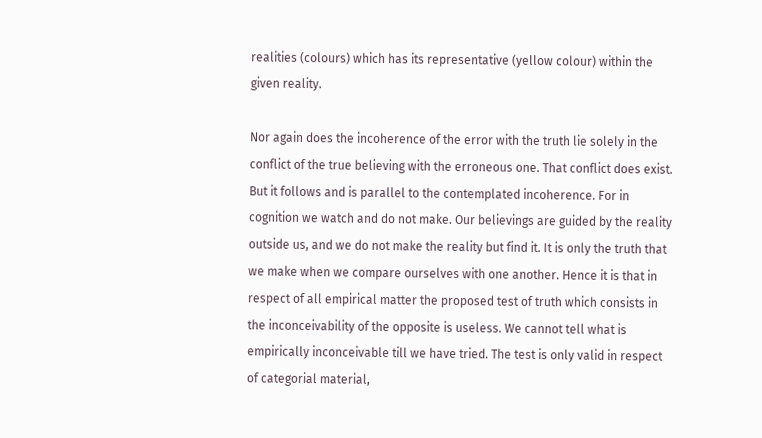realities (colours) which has its representative (yellow colour) within the given reality.

Nor again does the incoherence of the error with the truth lie solely in the conflict of the true believing with the erroneous one. That conflict does exist. But it follows and is parallel to the contemplated incoherence. For in cognition we watch and do not make. Our believings are guided by the reality outside us, and we do not make the reality but find it. It is only the truth that we make when we compare ourselves with one another. Hence it is that in respect of all empirical matter the proposed test of truth which consists in the inconceivability of the opposite is useless. We cannot tell what is empirically inconceivable till we have tried. The test is only valid in respect of categorial material,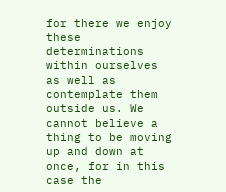for there we enjoy these determinations within ourselves as well as contemplate them outside us. We cannot believe a thing to be moving up and down at once, for in this case the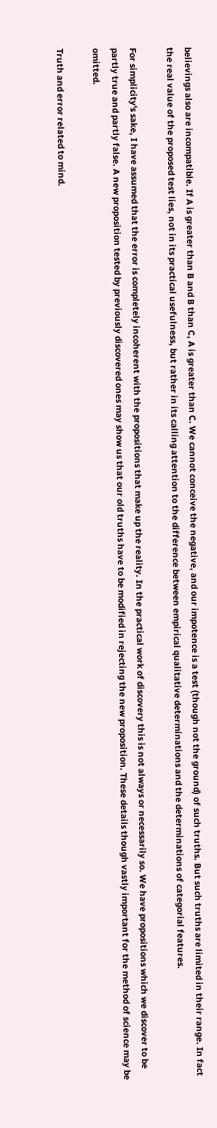believings also are incompatible. If A is greater than B and B than C, A is greater than C. We cannot conceive the negative, and our impotence is a test (though not the ground) of such truths. But such truths are limited in their range. In fact the real value of the proposed test lies, not in its practical usefulness, but rather in its calling attention to the difference between empirical qualitative determinations and the determinations of categorial features.

For simplicity's sake, I have assumed that the error is completely incoherent with the propositions that make up the reality. In the practical work of discovery this is not always or necessarily so. We have propositions which we discover to be partly true and partly false. A new proposition tested by previously discovered ones may show us that our old truths have to be modified in rejecting the new proposition. These details though vastly important for the method of science may be omitted.

Truth and error related to mind.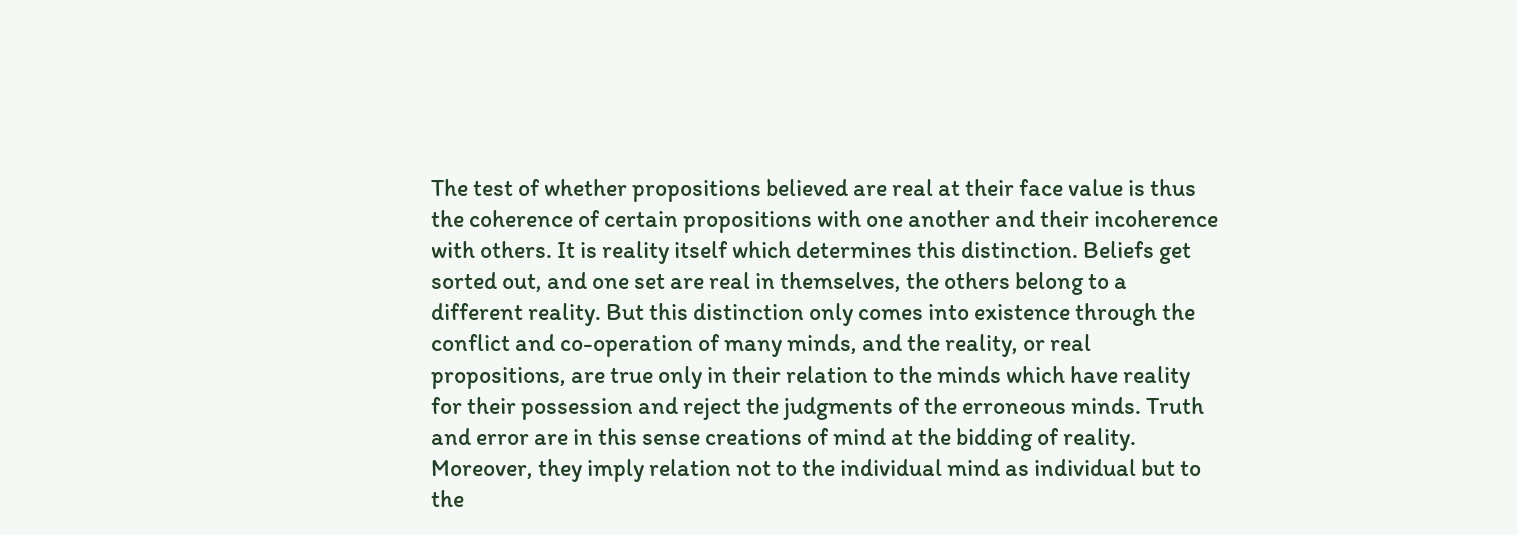The test of whether propositions believed are real at their face value is thus the coherence of certain propositions with one another and their incoherence with others. It is reality itself which determines this distinction. Beliefs get sorted out, and one set are real in themselves, the others belong to a different reality. But this distinction only comes into existence through the conflict and co-operation of many minds, and the reality, or real propositions, are true only in their relation to the minds which have reality for their possession and reject the judgments of the erroneous minds. Truth and error are in this sense creations of mind at the bidding of reality. Moreover, they imply relation not to the individual mind as individual but to the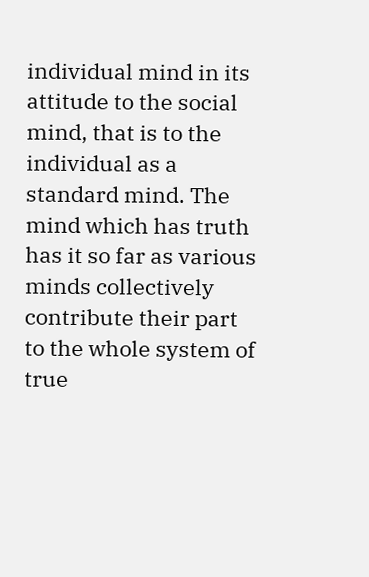individual mind in its attitude to the social mind, that is to the individual as a standard mind. The mind which has truth has it so far as various minds collectively contribute their part to the whole system of true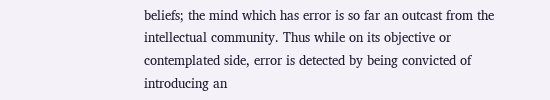beliefs; the mind which has error is so far an outcast from the intellectual community. Thus while on its objective or contemplated side, error is detected by being convicted of introducing an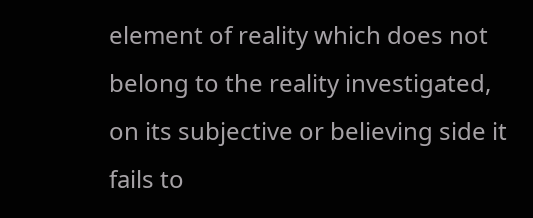element of reality which does not belong to the reality investigated, on its subjective or believing side it fails to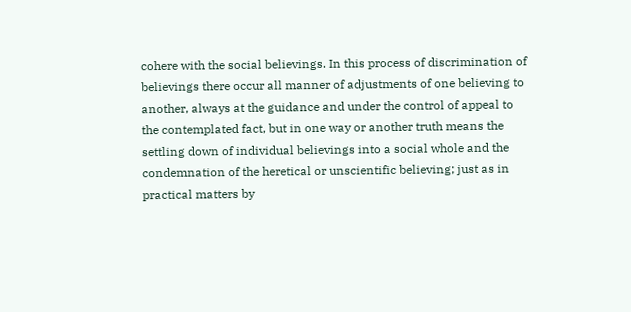cohere with the social believings. In this process of discrimination of believings there occur all manner of adjustments of one believing to another, always at the guidance and under the control of appeal to the contemplated fact, but in one way or another truth means the settling down of individual believings into a social whole and the condemnation of the heretical or unscientific believing; just as in practical matters by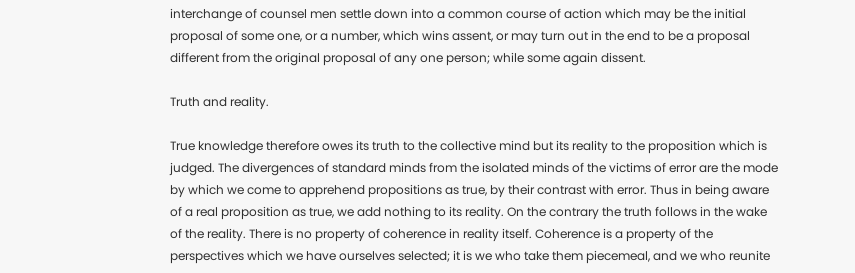interchange of counsel men settle down into a common course of action which may be the initial proposal of some one, or a number, which wins assent, or may turn out in the end to be a proposal different from the original proposal of any one person; while some again dissent.

Truth and reality.

True knowledge therefore owes its truth to the collective mind but its reality to the proposition which is judged. The divergences of standard minds from the isolated minds of the victims of error are the mode by which we come to apprehend propositions as true, by their contrast with error. Thus in being aware of a real proposition as true, we add nothing to its reality. On the contrary the truth follows in the wake of the reality. There is no property of coherence in reality itself. Coherence is a property of the perspectives which we have ourselves selected; it is we who take them piecemeal, and we who reunite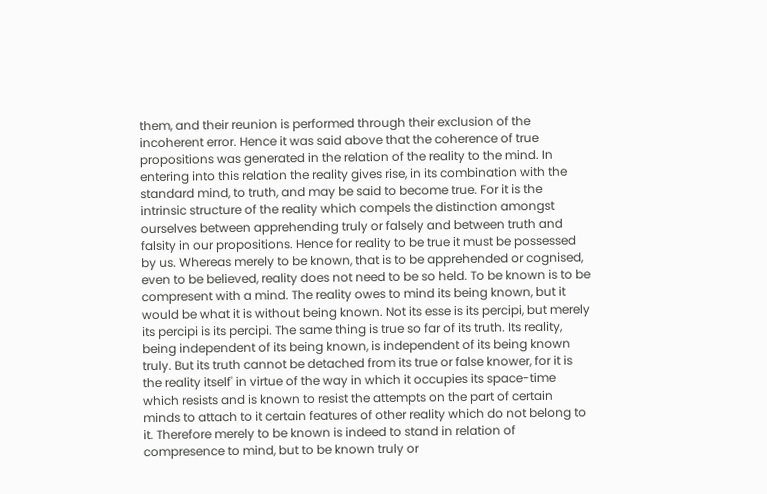them, and their reunion is performed through their exclusion of the incoherent error. Hence it was said above that the coherence of true propositions was generated in the relation of the reality to the mind. In entering into this relation the reality gives rise, in its combination with the standard mind, to truth, and may be said to become true. For it is the intrinsic structure of the reality which compels the distinction amongst ourselves between apprehending truly or falsely and between truth and falsity in our propositions. Hence for reality to be true it must be possessed by us. Whereas merely to be known, that is to be apprehended or cognised, even to be believed, reality does not need to be so held. To be known is to be compresent with a mind. The reality owes to mind its being known, but it would be what it is without being known. Not its esse is its percipi, but merely its percipi is its percipi. The same thing is true so far of its truth. Its reality, being independent of its being known, is independent of its being known truly. But its truth cannot be detached from its true or false knower, for it is the reality itself' in virtue of the way in which it occupies its space-time which resists and is known to resist the attempts on the part of certain minds to attach to it certain features of other reality which do not belong to it. Therefore merely to be known is indeed to stand in relation of compresence to mind, but to be known truly or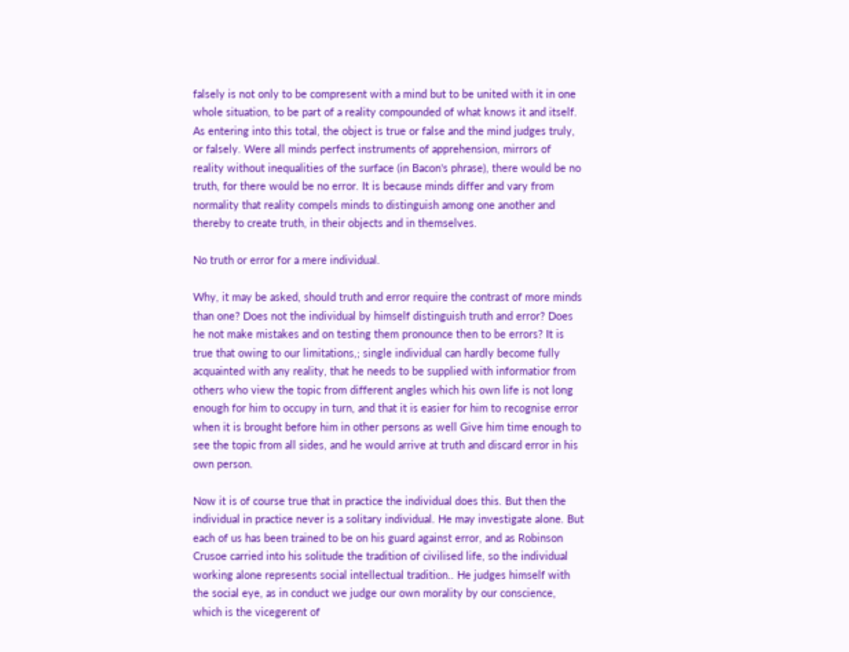falsely is not only to be compresent with a mind but to be united with it in one whole situation, to be part of a reality compounded of what knows it and itself. As entering into this total, the object is true or false and the mind judges truly, or falsely. Were all minds perfect instruments of apprehension, mirrors of reality without inequalities of the surface (in Bacon's phrase), there would be no truth, for there would be no error. It is because minds differ and vary from normality that reality compels minds to distinguish among one another and thereby to create truth, in their objects and in themselves.

No truth or error for a mere individual.

Why, it may be asked, should truth and error require the contrast of more minds than one? Does not the individual by himself distinguish truth and error? Does he not make mistakes and on testing them pronounce then to be errors? It is true that owing to our limitations,; single individual can hardly become fully acquainted with any reality, that he needs to be supplied with informatior from others who view the topic from different angles which his own life is not long enough for him to occupy in turn, and that it is easier for him to recognise error when it is brought before him in other persons as well Give him time enough to see the topic from all sides, and he would arrive at truth and discard error in his own person.

Now it is of course true that in practice the individual does this. But then the individual in practice never is a solitary individual. He may investigate alone. But each of us has been trained to be on his guard against error, and as Robinson Crusoe carried into his solitude the tradition of civilised life, so the individual working alone represents social intellectual tradition.. He judges himself with the social eye, as in conduct we judge our own morality by our conscience, which is the vicegerent of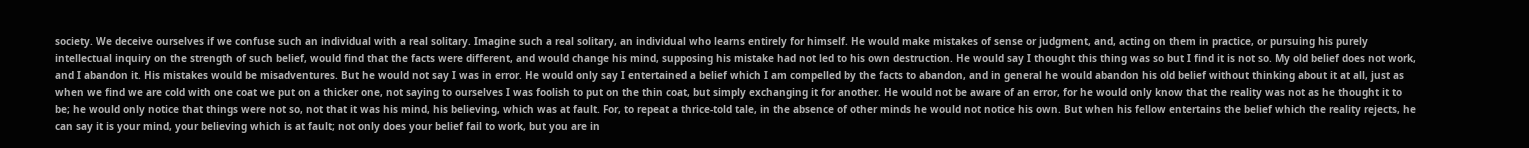society. We deceive ourselves if we confuse such an individual with a real solitary. Imagine such a real solitary, an individual who learns entirely for himself. He would make mistakes of sense or judgment, and, acting on them in practice, or pursuing his purely intellectual inquiry on the strength of such belief, would find that the facts were different, and would change his mind, supposing his mistake had not led to his own destruction. He would say I thought this thing was so but I find it is not so. My old belief does not work, and I abandon it. His mistakes would be misadventures. But he would not say I was in error. He would only say I entertained a belief which I am compelled by the facts to abandon, and in general he would abandon his old belief without thinking about it at all, just as when we find we are cold with one coat we put on a thicker one, not saying to ourselves I was foolish to put on the thin coat, but simply exchanging it for another. He would not be aware of an error, for he would only know that the reality was not as he thought it to be; he would only notice that things were not so, not that it was his mind, his believing, which was at fault. For, to repeat a thrice-told tale, in the absence of other minds he would not notice his own. But when his fellow entertains the belief which the reality rejects, he can say it is your mind, your believing which is at fault; not only does your belief fail to work, but you are in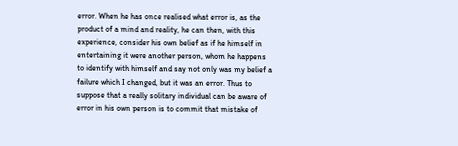error. When he has once realised what error is, as the product of a mind and reality, he can then, with this experience, consider his own belief as if he himself in entertaining it were another person, whom he happens to identify with himself and say not only was my belief a failure which I changed, but it was an error. Thus to suppose that a really solitary individual can be aware of error in his own person is to commit that mistake of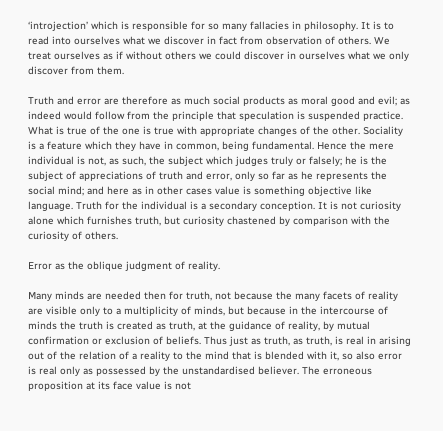‘introjection’ which is responsible for so many fallacies in philosophy. It is to read into ourselves what we discover in fact from observation of others. We treat ourselves as if without others we could discover in ourselves what we only discover from them.

Truth and error are therefore as much social products as moral good and evil; as indeed would follow from the principle that speculation is suspended practice. What is true of the one is true with appropriate changes of the other. Sociality is a feature which they have in common, being fundamental. Hence the mere individual is not, as such, the subject which judges truly or falsely; he is the subject of appreciations of truth and error, only so far as he represents the social mind; and here as in other cases value is something objective like language. Truth for the individual is a secondary conception. It is not curiosity alone which furnishes truth, but curiosity chastened by comparison with the curiosity of others.

Error as the oblique judgment of reality.

Many minds are needed then for truth, not because the many facets of reality are visible only to a multiplicity of minds, but because in the intercourse of minds the truth is created as truth, at the guidance of reality, by mutual confirmation or exclusion of beliefs. Thus just as truth, as truth, is real in arising out of the relation of a reality to the mind that is blended with it, so also error is real only as possessed by the unstandardised believer. The erroneous proposition at its face value is not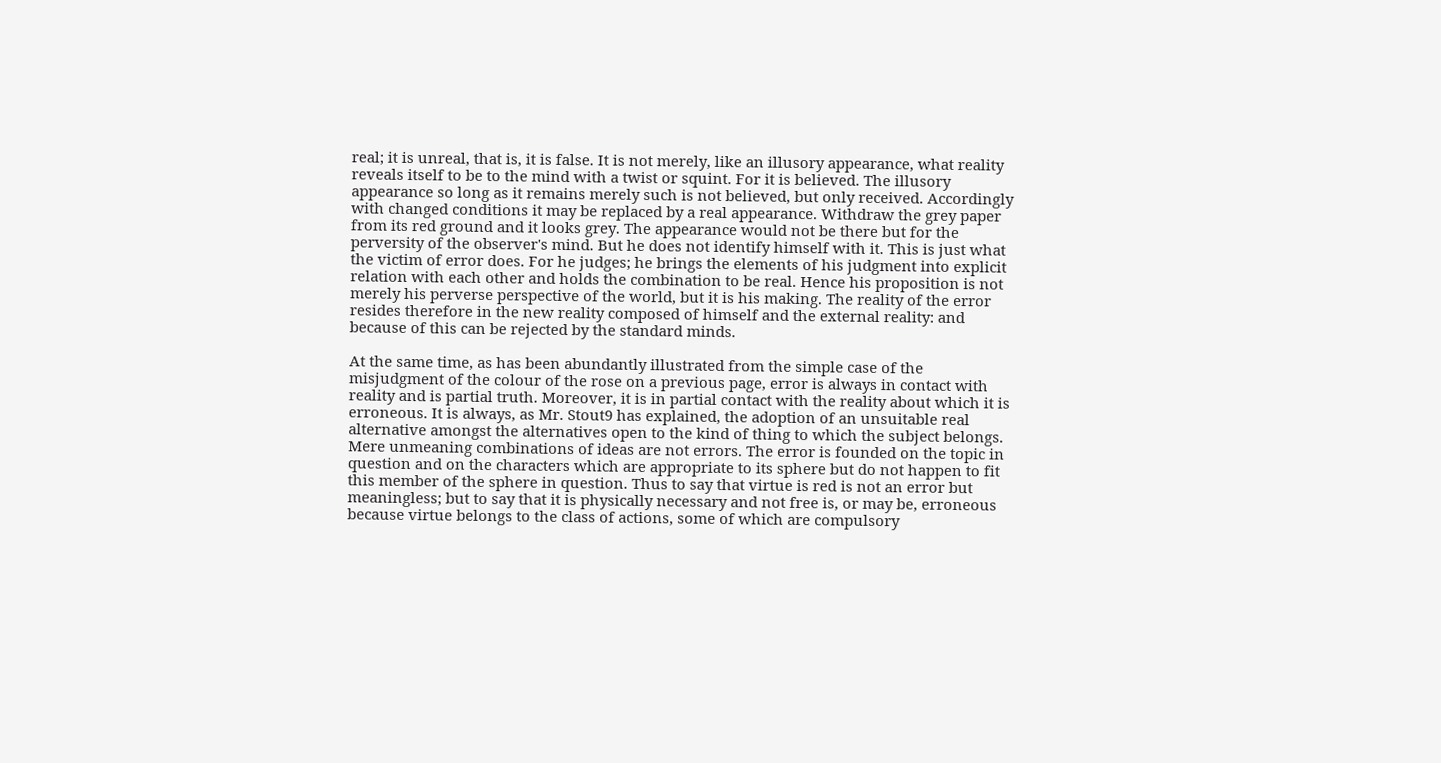real; it is unreal, that is, it is false. It is not merely, like an illusory appearance, what reality reveals itself to be to the mind with a twist or squint. For it is believed. The illusory appearance so long as it remains merely such is not believed, but only received. Accordingly with changed conditions it may be replaced by a real appearance. Withdraw the grey paper from its red ground and it looks grey. The appearance would not be there but for the perversity of the observer's mind. But he does not identify himself with it. This is just what the victim of error does. For he judges; he brings the elements of his judgment into explicit relation with each other and holds the combination to be real. Hence his proposition is not merely his perverse perspective of the world, but it is his making. The reality of the error resides therefore in the new reality composed of himself and the external reality: and because of this can be rejected by the standard minds.

At the same time, as has been abundantly illustrated from the simple case of the misjudgment of the colour of the rose on a previous page, error is always in contact with reality and is partial truth. Moreover, it is in partial contact with the reality about which it is erroneous. It is always, as Mr. Stout9 has explained, the adoption of an unsuitable real alternative amongst the alternatives open to the kind of thing to which the subject belongs. Mere unmeaning combinations of ideas are not errors. The error is founded on the topic in question and on the characters which are appropriate to its sphere but do not happen to fit this member of the sphere in question. Thus to say that virtue is red is not an error but meaningless; but to say that it is physically necessary and not free is, or may be, erroneous because virtue belongs to the class of actions, some of which are compulsory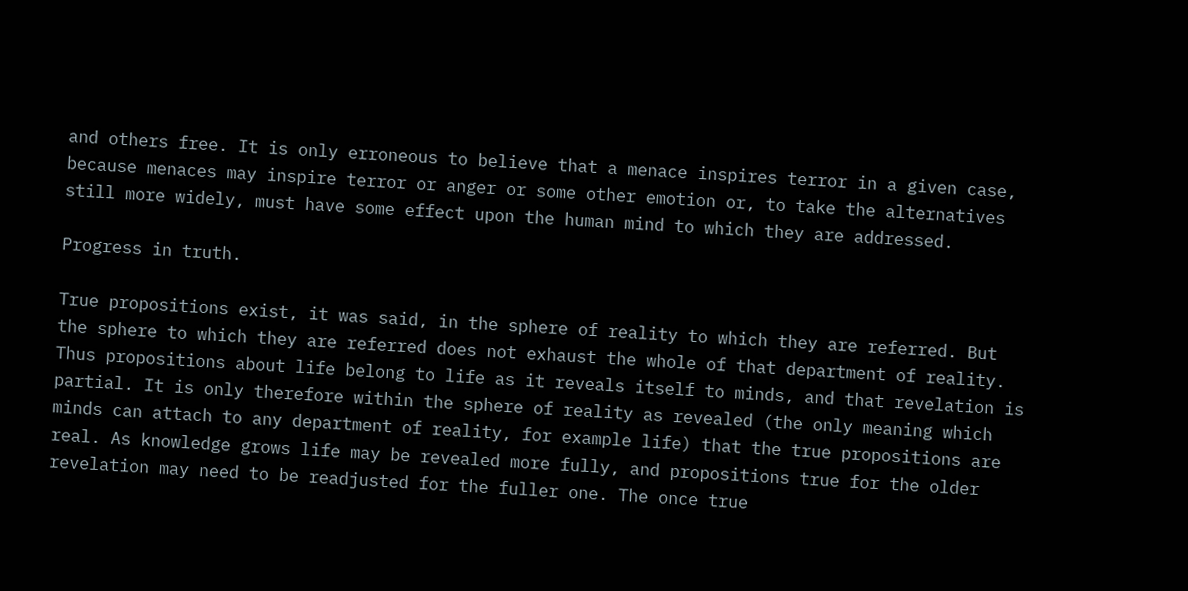and others free. It is only erroneous to believe that a menace inspires terror in a given case, because menaces may inspire terror or anger or some other emotion or, to take the alternatives still more widely, must have some effect upon the human mind to which they are addressed.

Progress in truth.

True propositions exist, it was said, in the sphere of reality to which they are referred. But the sphere to which they are referred does not exhaust the whole of that department of reality. Thus propositions about life belong to life as it reveals itself to minds, and that revelation is partial. It is only therefore within the sphere of reality as revealed (the only meaning which minds can attach to any department of reality, for example life) that the true propositions are real. As knowledge grows life may be revealed more fully, and propositions true for the older revelation may need to be readjusted for the fuller one. The once true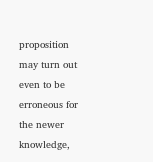proposition may turn out even to be erroneous for the newer knowledge,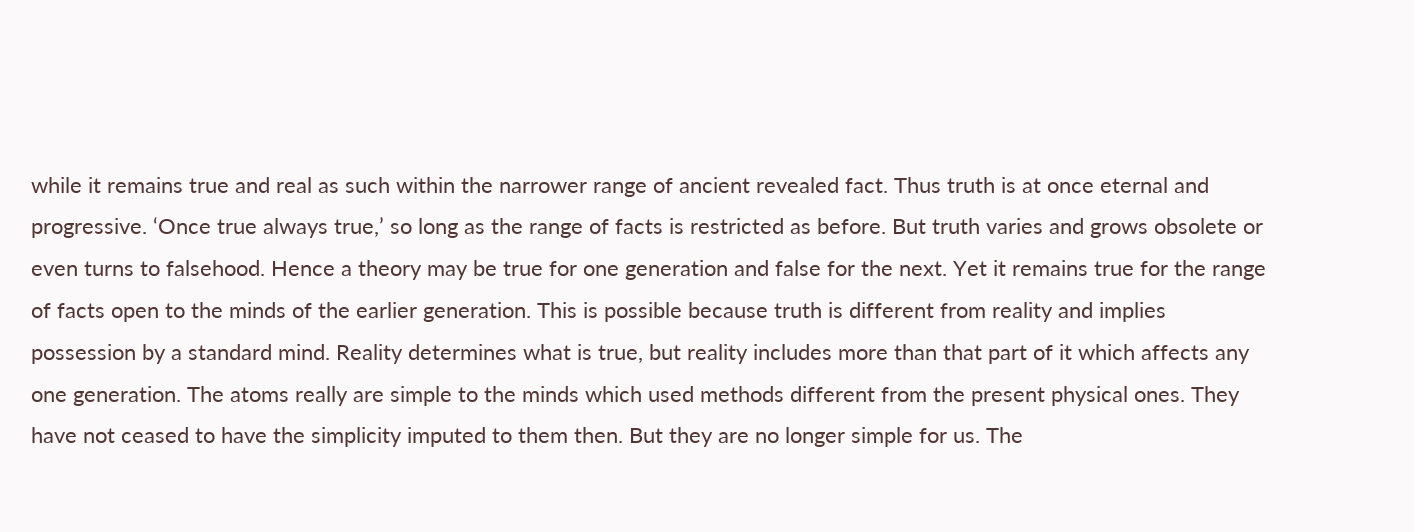while it remains true and real as such within the narrower range of ancient revealed fact. Thus truth is at once eternal and progressive. ‘Once true always true,’ so long as the range of facts is restricted as before. But truth varies and grows obsolete or even turns to falsehood. Hence a theory may be true for one generation and false for the next. Yet it remains true for the range of facts open to the minds of the earlier generation. This is possible because truth is different from reality and implies possession by a standard mind. Reality determines what is true, but reality includes more than that part of it which affects any one generation. The atoms really are simple to the minds which used methods different from the present physical ones. They have not ceased to have the simplicity imputed to them then. But they are no longer simple for us. The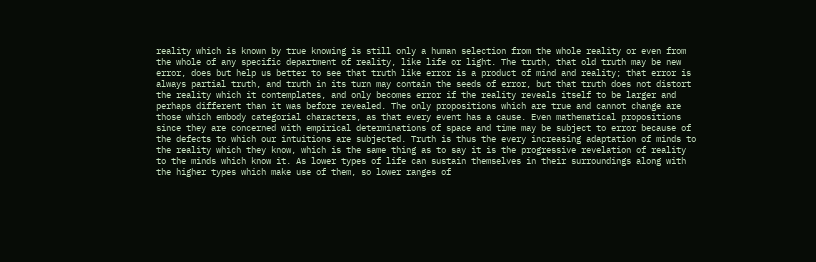reality which is known by true knowing is still only a human selection from the whole reality or even from the whole of any specific department of reality, like life or light. The truth, that old truth may be new error, does but help us better to see that truth like error is a product of mind and reality; that error is always partial truth, and truth in its turn may contain the seeds of error, but that truth does not distort the reality which it contemplates, and only becomes error if the reality reveals itself to be larger and perhaps different than it was before revealed. The only propositions which are true and cannot change are those which embody categorial characters, as that every event has a cause. Even mathematical propositions since they are concerned with empirical determinations of space and time may be subject to error because of the defects to which our intuitions are subjected. Truth is thus the every increasing adaptation of minds to the reality which they know, which is the same thing as to say it is the progressive revelation of reality to the minds which know it. As lower types of life can sustain themselves in their surroundings along with the higher types which make use of them, so lower ranges of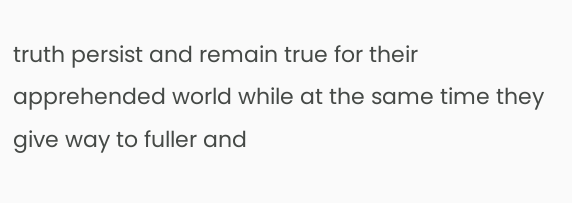truth persist and remain true for their apprehended world while at the same time they give way to fuller and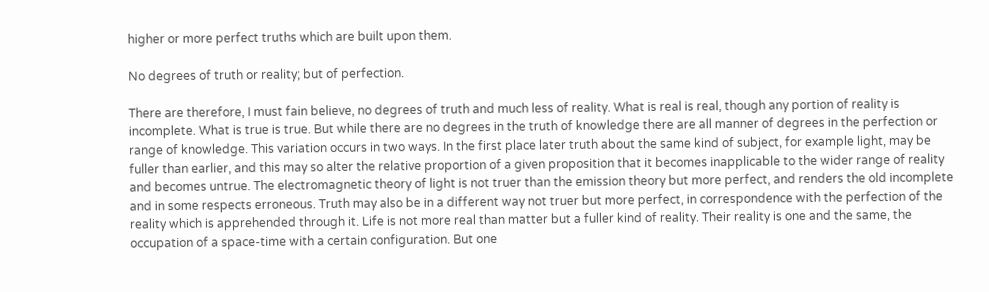higher or more perfect truths which are built upon them.

No degrees of truth or reality; but of perfection.

There are therefore, I must fain believe, no degrees of truth and much less of reality. What is real is real, though any portion of reality is incomplete. What is true is true. But while there are no degrees in the truth of knowledge there are all manner of degrees in the perfection or range of knowledge. This variation occurs in two ways. In the first place later truth about the same kind of subject, for example light, may be fuller than earlier, and this may so alter the relative proportion of a given proposition that it becomes inapplicable to the wider range of reality and becomes untrue. The electromagnetic theory of light is not truer than the emission theory but more perfect, and renders the old incomplete and in some respects erroneous. Truth may also be in a different way not truer but more perfect, in correspondence with the perfection of the reality which is apprehended through it. Life is not more real than matter but a fuller kind of reality. Their reality is one and the same, the occupation of a space-time with a certain configuration. But one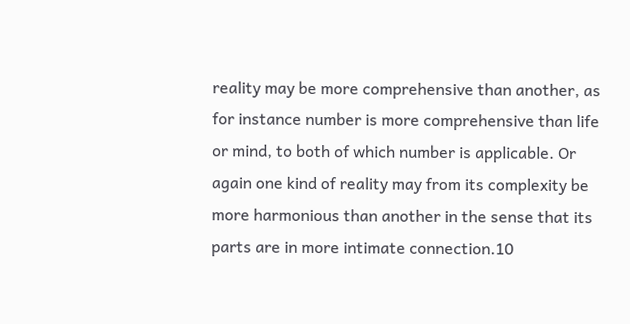reality may be more comprehensive than another, as for instance number is more comprehensive than life or mind, to both of which number is applicable. Or again one kind of reality may from its complexity be more harmonious than another in the sense that its parts are in more intimate connection.10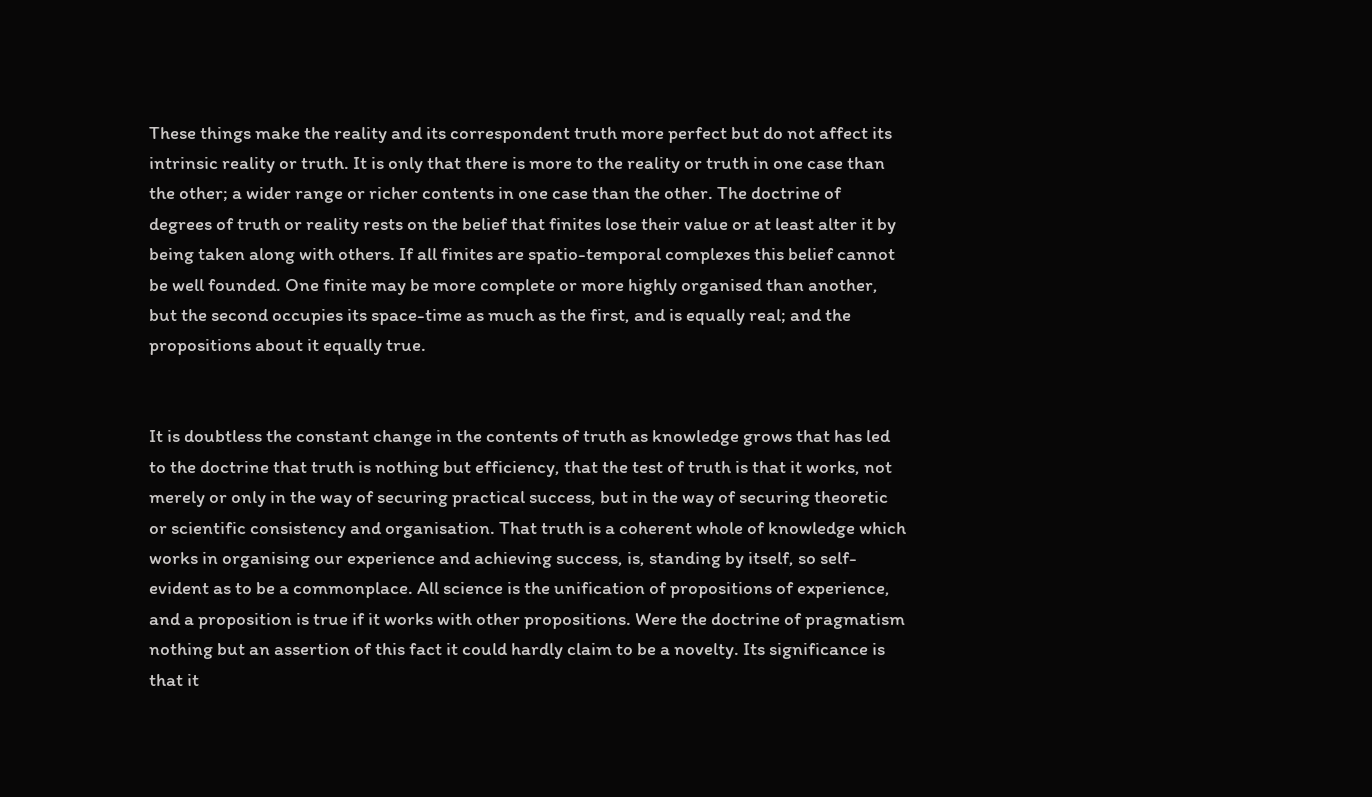These things make the reality and its correspondent truth more perfect but do not affect its intrinsic reality or truth. It is only that there is more to the reality or truth in one case than the other; a wider range or richer contents in one case than the other. The doctrine of degrees of truth or reality rests on the belief that finites lose their value or at least alter it by being taken along with others. If all finites are spatio-temporal complexes this belief cannot be well founded. One finite may be more complete or more highly organised than another, but the second occupies its space-time as much as the first, and is equally real; and the propositions about it equally true.


It is doubtless the constant change in the contents of truth as knowledge grows that has led to the doctrine that truth is nothing but efficiency, that the test of truth is that it works, not merely or only in the way of securing practical success, but in the way of securing theoretic or scientific consistency and organisation. That truth is a coherent whole of knowledge which works in organising our experience and achieving success, is, standing by itself, so self-evident as to be a commonplace. All science is the unification of propositions of experience, and a proposition is true if it works with other propositions. Were the doctrine of pragmatism nothing but an assertion of this fact it could hardly claim to be a novelty. Its significance is that it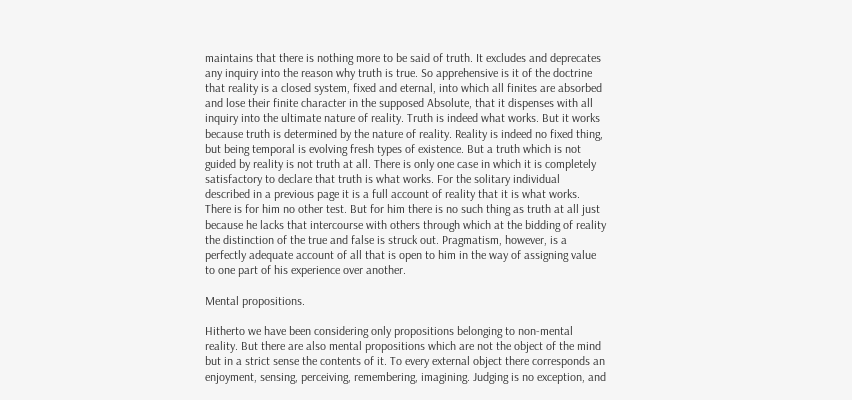maintains that there is nothing more to be said of truth. It excludes and deprecates any inquiry into the reason why truth is true. So apprehensive is it of the doctrine that reality is a closed system, fixed and eternal, into which all finites are absorbed and lose their finite character in the supposed Absolute, that it dispenses with all inquiry into the ultimate nature of reality. Truth is indeed what works. But it works because truth is determined by the nature of reality. Reality is indeed no fixed thing, but being temporal is evolving fresh types of existence. But a truth which is not guided by reality is not truth at all. There is only one case in which it is completely satisfactory to declare that truth is what works. For the solitary individual described in a previous page it is a full account of reality that it is what works. There is for him no other test. But for him there is no such thing as truth at all just because he lacks that intercourse with others through which at the bidding of reality the distinction of the true and false is struck out. Pragmatism, however, is a perfectly adequate account of all that is open to him in the way of assigning value to one part of his experience over another.

Mental propositions.

Hitherto we have been considering only propositions belonging to non-mental reality. But there are also mental propositions which are not the object of the mind but in a strict sense the contents of it. To every external object there corresponds an enjoyment, sensing, perceiving, remembering, imagining. Judging is no exception, and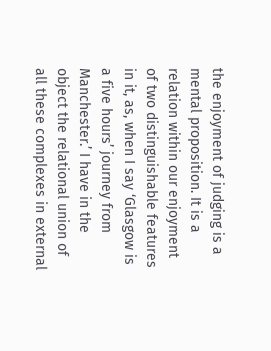the enjoyment of judging is a mental proposition. It is a relation within our enjoyment of two distinguishable features in it, as, when I say ‘Glasgow is a five hours’ journey from Manchester.’ I have in the object the relational union of all these complexes in external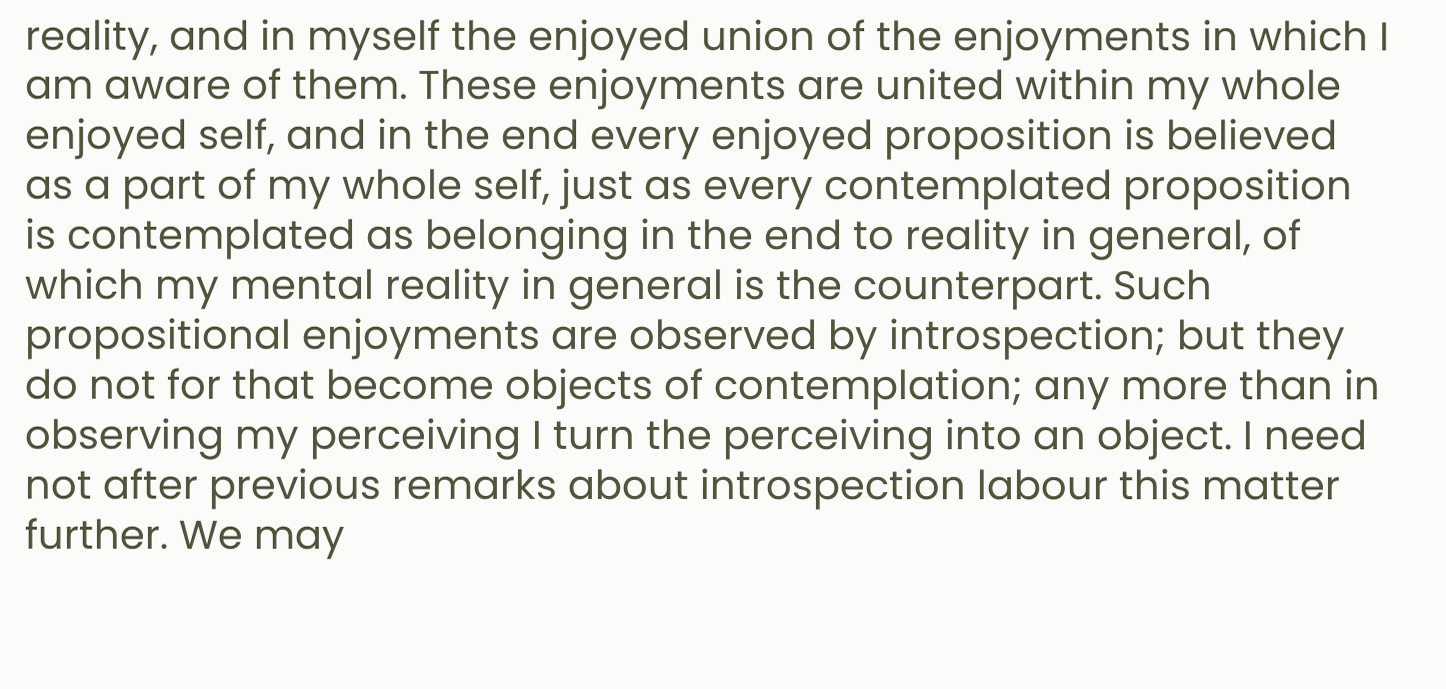reality, and in myself the enjoyed union of the enjoyments in which I am aware of them. These enjoyments are united within my whole enjoyed self, and in the end every enjoyed proposition is believed as a part of my whole self, just as every contemplated proposition is contemplated as belonging in the end to reality in general, of which my mental reality in general is the counterpart. Such propositional enjoyments are observed by introspection; but they do not for that become objects of contemplation; any more than in observing my perceiving I turn the perceiving into an object. I need not after previous remarks about introspection labour this matter further. We may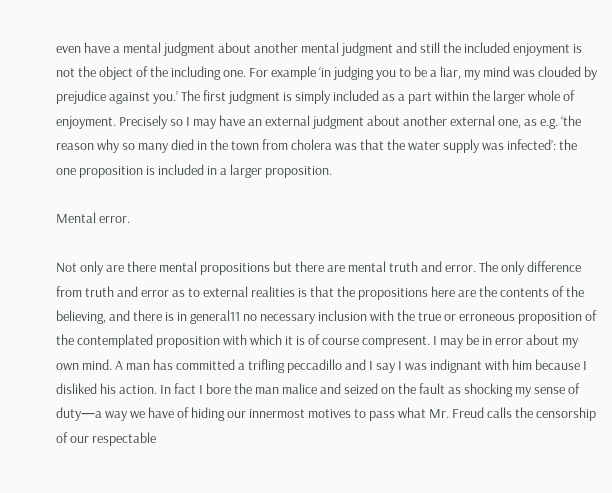even have a mental judgment about another mental judgment and still the included enjoyment is not the object of the including one. For example ‘in judging you to be a liar, my mind was clouded by prejudice against you.’ The first judgment is simply included as a part within the larger whole of enjoyment. Precisely so I may have an external judgment about another external one, as e.g. ‘the reason why so many died in the town from cholera was that the water supply was infected’: the one proposition is included in a larger proposition.

Mental error.

Not only are there mental propositions but there are mental truth and error. The only difference from truth and error as to external realities is that the propositions here are the contents of the believing, and there is in general11 no necessary inclusion with the true or erroneous proposition of the contemplated proposition with which it is of course compresent. I may be in error about my own mind. A man has committed a trifling peccadillo and I say I was indignant with him because I disliked his action. In fact I bore the man malice and seized on the fault as shocking my sense of duty—a way we have of hiding our innermost motives to pass what Mr. Freud calls the censorship of our respectable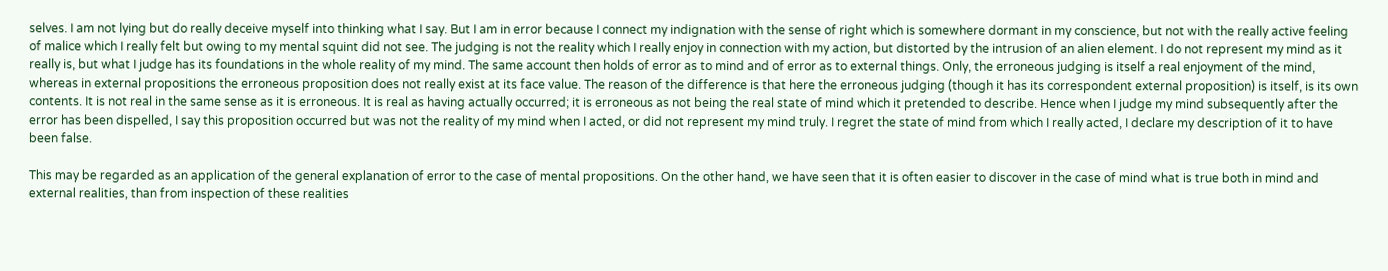selves. I am not lying but do really deceive myself into thinking what I say. But I am in error because I connect my indignation with the sense of right which is somewhere dormant in my conscience, but not with the really active feeling of malice which I really felt but owing to my mental squint did not see. The judging is not the reality which I really enjoy in connection with my action, but distorted by the intrusion of an alien element. I do not represent my mind as it really is, but what I judge has its foundations in the whole reality of my mind. The same account then holds of error as to mind and of error as to external things. Only, the erroneous judging is itself a real enjoyment of the mind, whereas in external propositions the erroneous proposition does not really exist at its face value. The reason of the difference is that here the erroneous judging (though it has its correspondent external proposition) is itself, is its own contents. It is not real in the same sense as it is erroneous. It is real as having actually occurred; it is erroneous as not being the real state of mind which it pretended to describe. Hence when I judge my mind subsequently after the error has been dispelled, I say this proposition occurred but was not the reality of my mind when I acted, or did not represent my mind truly. I regret the state of mind from which I really acted, I declare my description of it to have been false.

This may be regarded as an application of the general explanation of error to the case of mental propositions. On the other hand, we have seen that it is often easier to discover in the case of mind what is true both in mind and external realities, than from inspection of these realities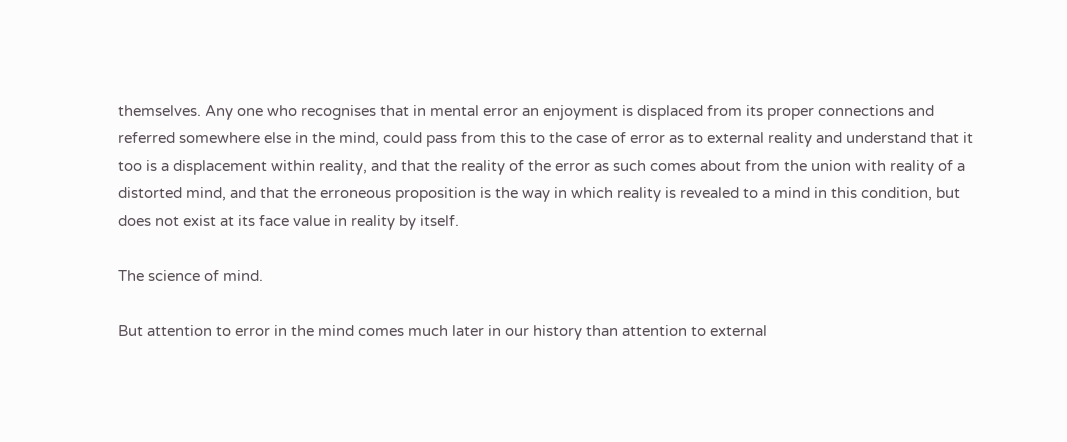themselves. Any one who recognises that in mental error an enjoyment is displaced from its proper connections and referred somewhere else in the mind, could pass from this to the case of error as to external reality and understand that it too is a displacement within reality, and that the reality of the error as such comes about from the union with reality of a distorted mind, and that the erroneous proposition is the way in which reality is revealed to a mind in this condition, but does not exist at its face value in reality by itself.

The science of mind.

But attention to error in the mind comes much later in our history than attention to external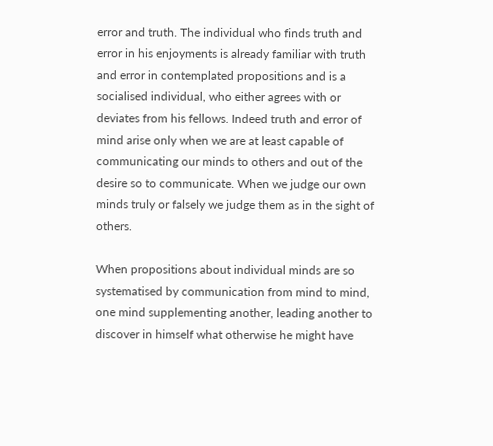error and truth. The individual who finds truth and error in his enjoyments is already familiar with truth and error in contemplated propositions and is a socialised individual, who either agrees with or deviates from his fellows. Indeed truth and error of mind arise only when we are at least capable of communicating our minds to others and out of the desire so to communicate. When we judge our own minds truly or falsely we judge them as in the sight of others.

When propositions about individual minds are so systematised by communication from mind to mind, one mind supplementing another, leading another to discover in himself what otherwise he might have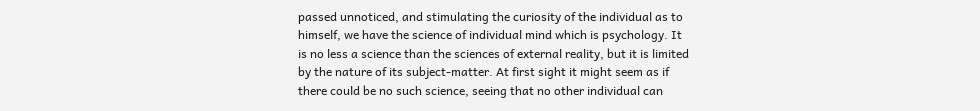passed unnoticed, and stimulating the curiosity of the individual as to himself, we have the science of individual mind which is psychology. It is no less a science than the sciences of external reality, but it is limited by the nature of its subject-matter. At first sight it might seem as if there could be no such science, seeing that no other individual can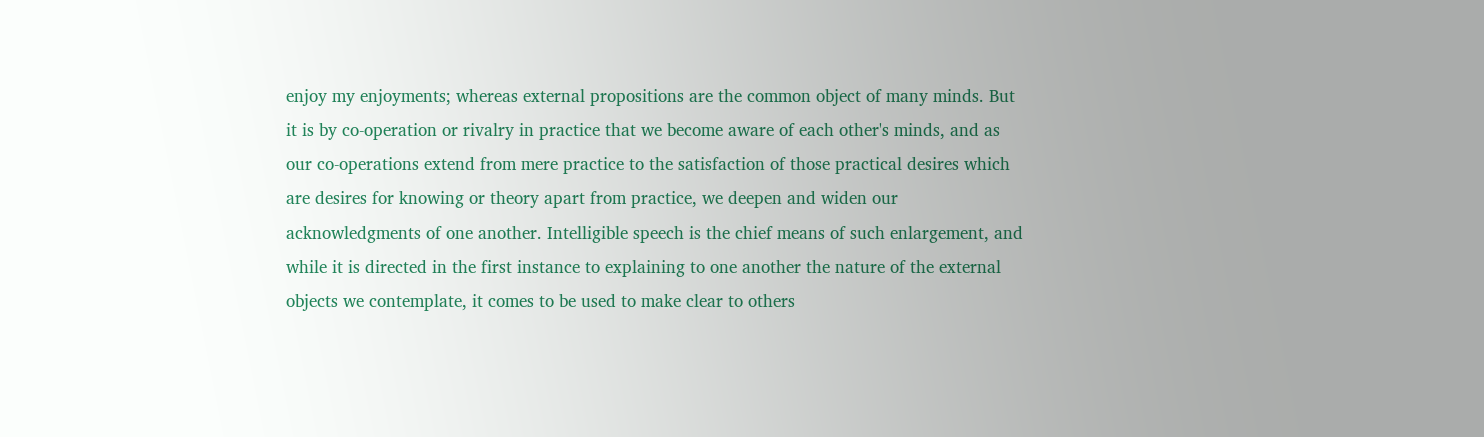enjoy my enjoyments; whereas external propositions are the common object of many minds. But it is by co-operation or rivalry in practice that we become aware of each other's minds, and as our co-operations extend from mere practice to the satisfaction of those practical desires which are desires for knowing or theory apart from practice, we deepen and widen our acknowledgments of one another. Intelligible speech is the chief means of such enlargement, and while it is directed in the first instance to explaining to one another the nature of the external objects we contemplate, it comes to be used to make clear to others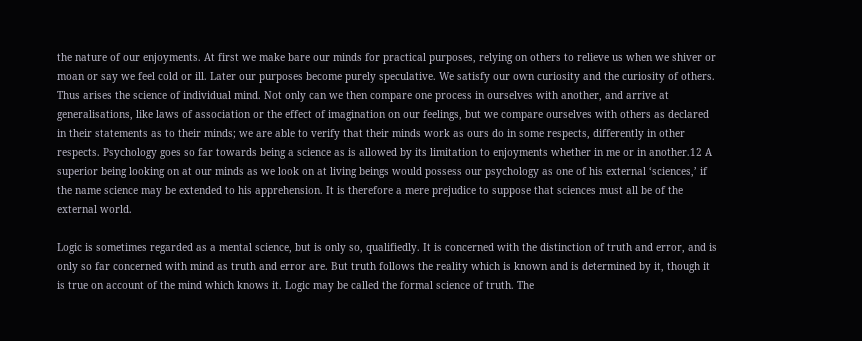the nature of our enjoyments. At first we make bare our minds for practical purposes, relying on others to relieve us when we shiver or moan or say we feel cold or ill. Later our purposes become purely speculative. We satisfy our own curiosity and the curiosity of others. Thus arises the science of individual mind. Not only can we then compare one process in ourselves with another, and arrive at generalisations, like laws of association or the effect of imagination on our feelings, but we compare ourselves with others as declared in their statements as to their minds; we are able to verify that their minds work as ours do in some respects, differently in other respects. Psychology goes so far towards being a science as is allowed by its limitation to enjoyments whether in me or in another.12 A superior being looking on at our minds as we look on at living beings would possess our psychology as one of his external ‘sciences,’ if the name science may be extended to his apprehension. It is therefore a mere prejudice to suppose that sciences must all be of the external world.

Logic is sometimes regarded as a mental science, but is only so, qualifiedly. It is concerned with the distinction of truth and error, and is only so far concerned with mind as truth and error are. But truth follows the reality which is known and is determined by it, though it is true on account of the mind which knows it. Logic may be called the formal science of truth. The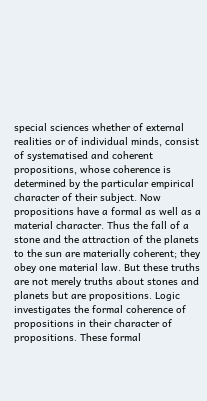special sciences whether of external realities or of individual minds, consist of systematised and coherent propositions, whose coherence is determined by the particular empirical character of their subject. Now propositions have a formal as well as a material character. Thus the fall of a stone and the attraction of the planets to the sun are materially coherent; they obey one material law. But these truths are not merely truths about stones and planets but are propositions. Logic investigates the formal coherence of propositions in their character of propositions. These formal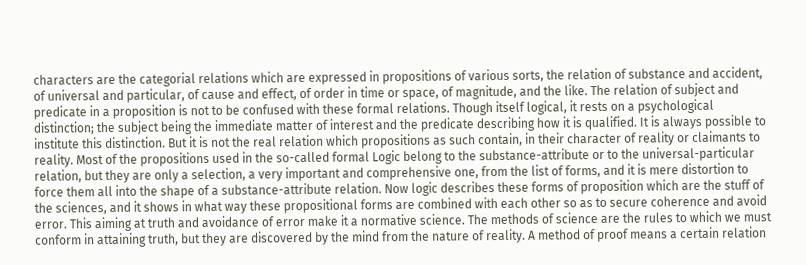characters are the categorial relations which are expressed in propositions of various sorts, the relation of substance and accident, of universal and particular, of cause and effect, of order in time or space, of magnitude, and the like. The relation of subject and predicate in a proposition is not to be confused with these formal relations. Though itself logical, it rests on a psychological distinction; the subject being the immediate matter of interest and the predicate describing how it is qualified. It is always possible to institute this distinction. But it is not the real relation which propositions as such contain, in their character of reality or claimants to reality. Most of the propositions used in the so-called formal Logic belong to the substance-attribute or to the universal-particular relation, but they are only a selection, a very important and comprehensive one, from the list of forms, and it is mere distortion to force them all into the shape of a substance-attribute relation. Now logic describes these forms of proposition which are the stuff of the sciences, and it shows in what way these propositional forms are combined with each other so as to secure coherence and avoid error. This aiming at truth and avoidance of error make it a normative science. The methods of science are the rules to which we must conform in attaining truth, but they are discovered by the mind from the nature of reality. A method of proof means a certain relation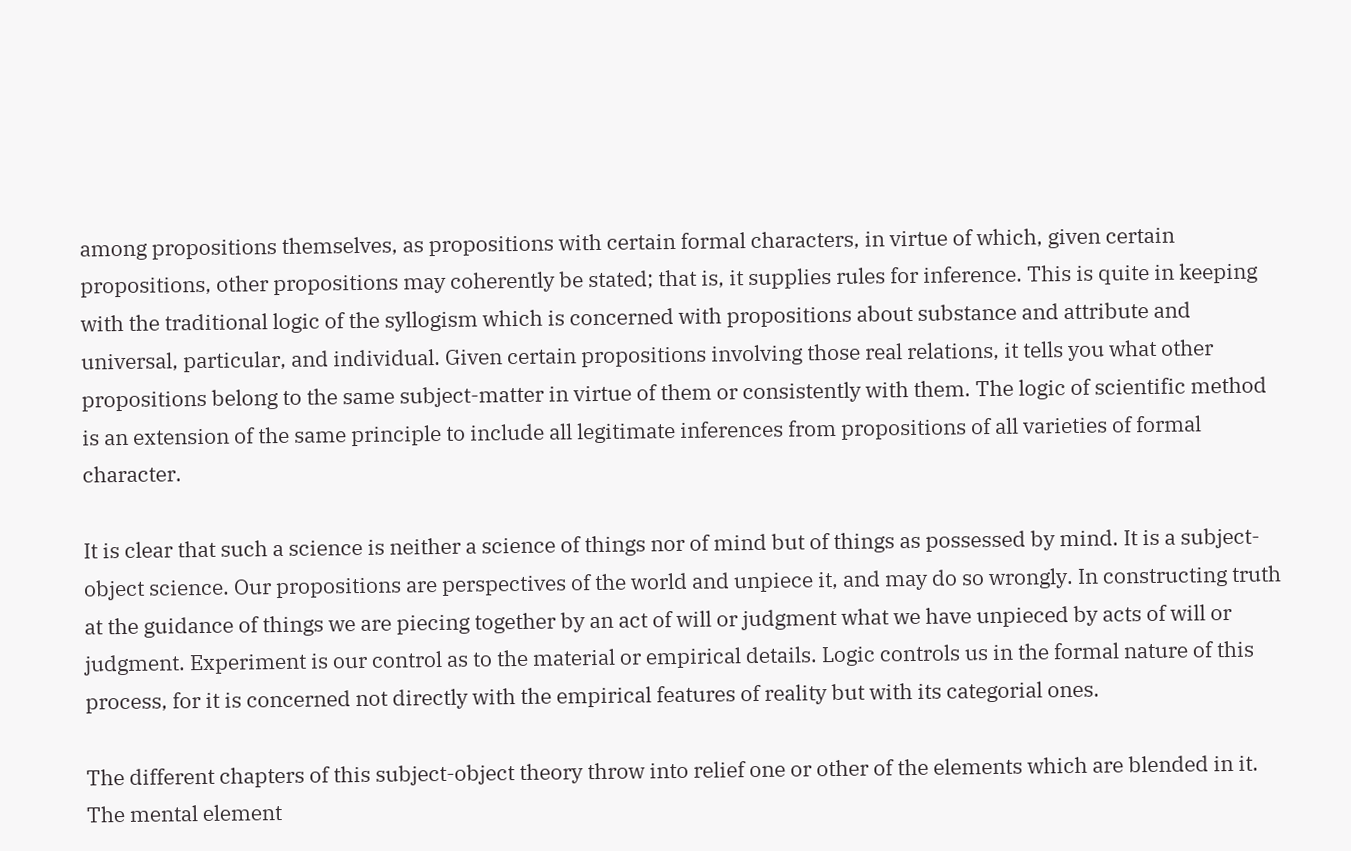among propositions themselves, as propositions with certain formal characters, in virtue of which, given certain propositions, other propositions may coherently be stated; that is, it supplies rules for inference. This is quite in keeping with the traditional logic of the syllogism which is concerned with propositions about substance and attribute and universal, particular, and individual. Given certain propositions involving those real relations, it tells you what other propositions belong to the same subject-matter in virtue of them or consistently with them. The logic of scientific method is an extension of the same principle to include all legitimate inferences from propositions of all varieties of formal character.

It is clear that such a science is neither a science of things nor of mind but of things as possessed by mind. It is a subject-object science. Our propositions are perspectives of the world and unpiece it, and may do so wrongly. In constructing truth at the guidance of things we are piecing together by an act of will or judgment what we have unpieced by acts of will or judgment. Experiment is our control as to the material or empirical details. Logic controls us in the formal nature of this process, for it is concerned not directly with the empirical features of reality but with its categorial ones.

The different chapters of this subject-object theory throw into relief one or other of the elements which are blended in it. The mental element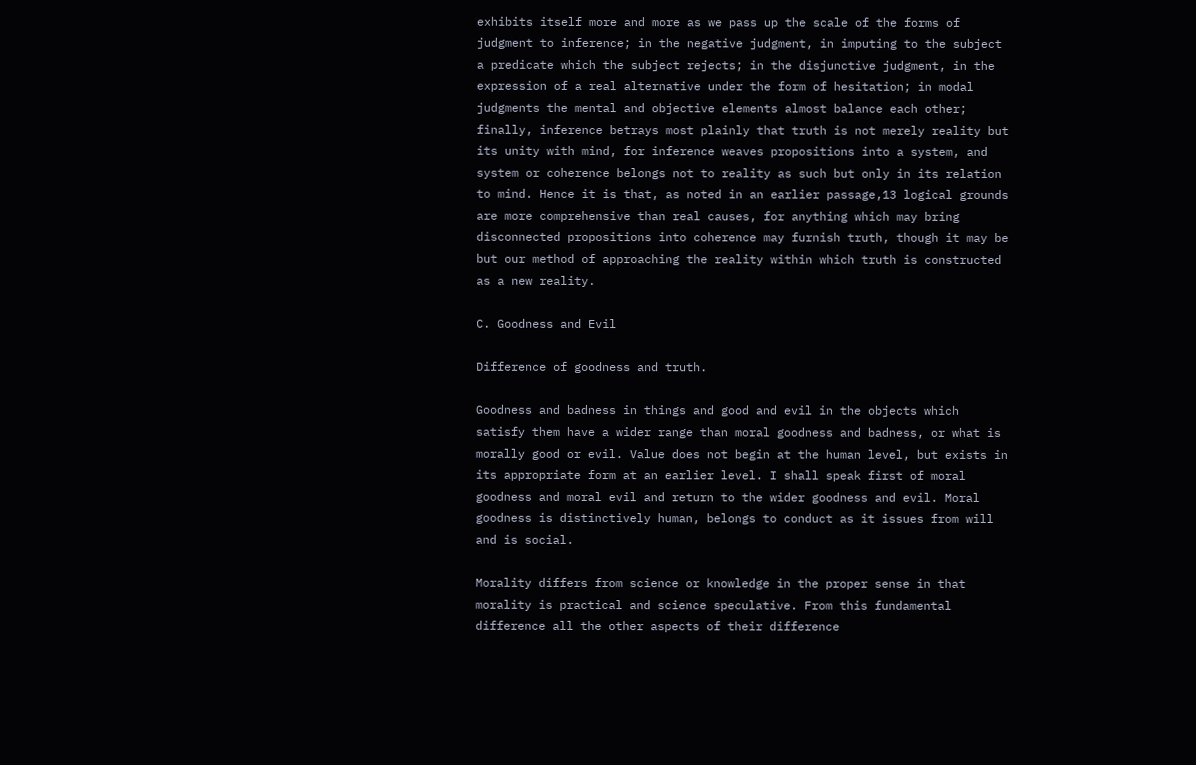exhibits itself more and more as we pass up the scale of the forms of judgment to inference; in the negative judgment, in imputing to the subject a predicate which the subject rejects; in the disjunctive judgment, in the expression of a real alternative under the form of hesitation; in modal judgments the mental and objective elements almost balance each other; finally, inference betrays most plainly that truth is not merely reality but its unity with mind, for inference weaves propositions into a system, and system or coherence belongs not to reality as such but only in its relation to mind. Hence it is that, as noted in an earlier passage,13 logical grounds are more comprehensive than real causes, for anything which may bring disconnected propositions into coherence may furnish truth, though it may be but our method of approaching the reality within which truth is constructed as a new reality.

C. Goodness and Evil

Difference of goodness and truth.

Goodness and badness in things and good and evil in the objects which satisfy them have a wider range than moral goodness and badness, or what is morally good or evil. Value does not begin at the human level, but exists in its appropriate form at an earlier level. I shall speak first of moral goodness and moral evil and return to the wider goodness and evil. Moral goodness is distinctively human, belongs to conduct as it issues from will and is social.

Morality differs from science or knowledge in the proper sense in that morality is practical and science speculative. From this fundamental difference all the other aspects of their difference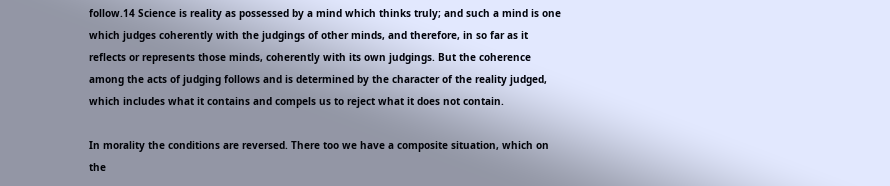follow.14 Science is reality as possessed by a mind which thinks truly; and such a mind is one which judges coherently with the judgings of other minds, and therefore, in so far as it reflects or represents those minds, coherently with its own judgings. But the coherence among the acts of judging follows and is determined by the character of the reality judged, which includes what it contains and compels us to reject what it does not contain.

In morality the conditions are reversed. There too we have a composite situation, which on the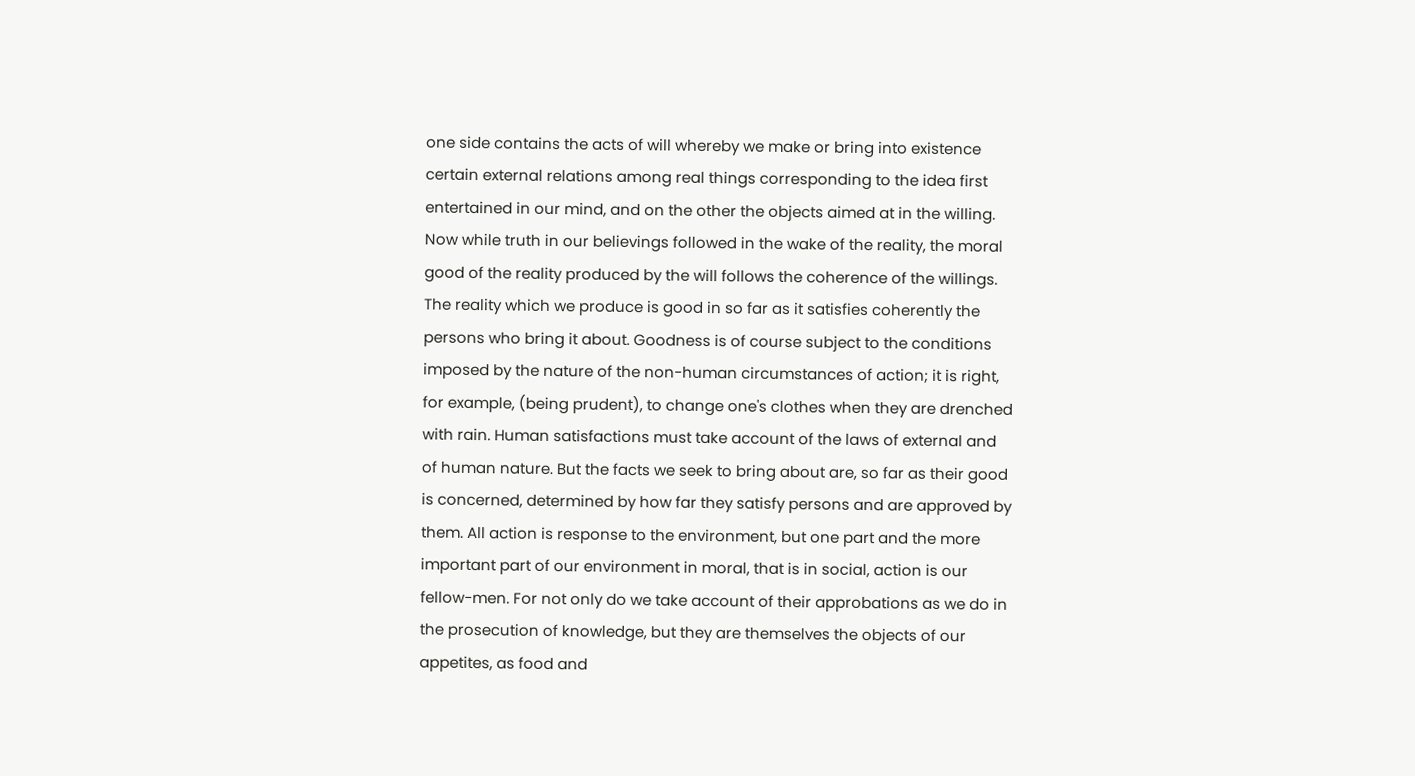one side contains the acts of will whereby we make or bring into existence certain external relations among real things corresponding to the idea first entertained in our mind, and on the other the objects aimed at in the willing. Now while truth in our believings followed in the wake of the reality, the moral good of the reality produced by the will follows the coherence of the willings. The reality which we produce is good in so far as it satisfies coherently the persons who bring it about. Goodness is of course subject to the conditions imposed by the nature of the non-human circumstances of action; it is right, for example, (being prudent), to change one's clothes when they are drenched with rain. Human satisfactions must take account of the laws of external and of human nature. But the facts we seek to bring about are, so far as their good is concerned, determined by how far they satisfy persons and are approved by them. All action is response to the environment, but one part and the more important part of our environment in moral, that is in social, action is our fellow-men. For not only do we take account of their approbations as we do in the prosecution of knowledge, but they are themselves the objects of our appetites, as food and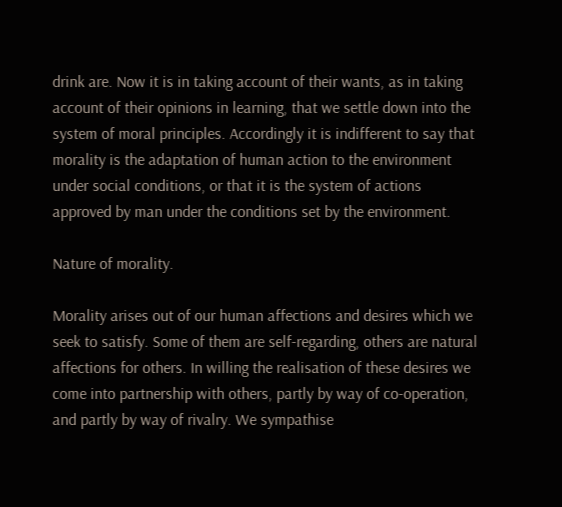drink are. Now it is in taking account of their wants, as in taking account of their opinions in learning, that we settle down into the system of moral principles. Accordingly it is indifferent to say that morality is the adaptation of human action to the environment under social conditions, or that it is the system of actions approved by man under the conditions set by the environment.

Nature of morality.

Morality arises out of our human affections and desires which we seek to satisfy. Some of them are self-regarding, others are natural affections for others. In willing the realisation of these desires we come into partnership with others, partly by way of co-operation, and partly by way of rivalry. We sympathise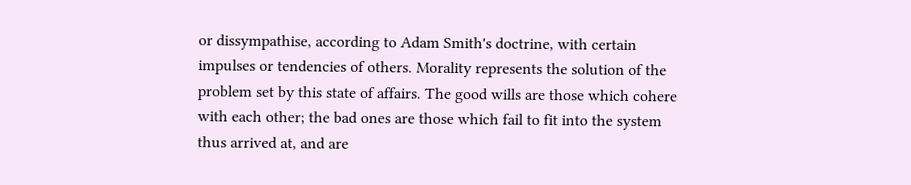or dissympathise, according to Adam Smith's doctrine, with certain impulses or tendencies of others. Morality represents the solution of the problem set by this state of affairs. The good wills are those which cohere with each other; the bad ones are those which fail to fit into the system thus arrived at, and are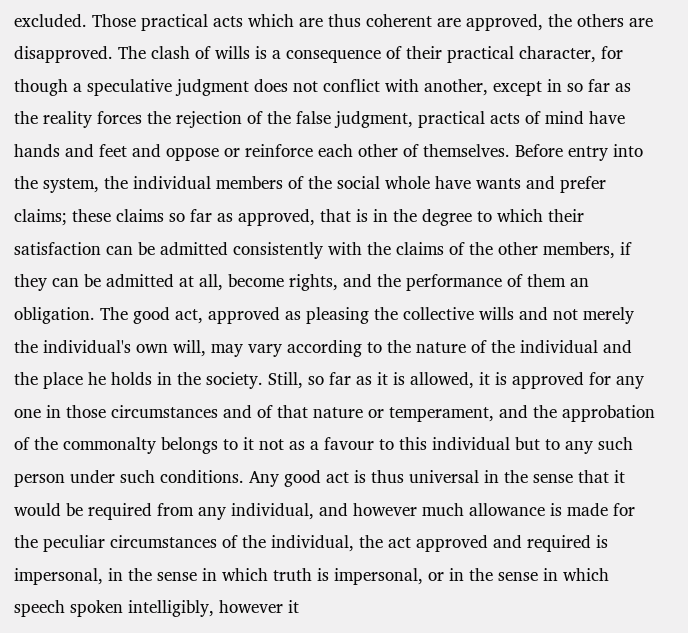excluded. Those practical acts which are thus coherent are approved, the others are disapproved. The clash of wills is a consequence of their practical character, for though a speculative judgment does not conflict with another, except in so far as the reality forces the rejection of the false judgment, practical acts of mind have hands and feet and oppose or reinforce each other of themselves. Before entry into the system, the individual members of the social whole have wants and prefer claims; these claims so far as approved, that is in the degree to which their satisfaction can be admitted consistently with the claims of the other members, if they can be admitted at all, become rights, and the performance of them an obligation. The good act, approved as pleasing the collective wills and not merely the individual's own will, may vary according to the nature of the individual and the place he holds in the society. Still, so far as it is allowed, it is approved for any one in those circumstances and of that nature or temperament, and the approbation of the commonalty belongs to it not as a favour to this individual but to any such person under such conditions. Any good act is thus universal in the sense that it would be required from any individual, and however much allowance is made for the peculiar circumstances of the individual, the act approved and required is impersonal, in the sense in which truth is impersonal, or in the sense in which speech spoken intelligibly, however it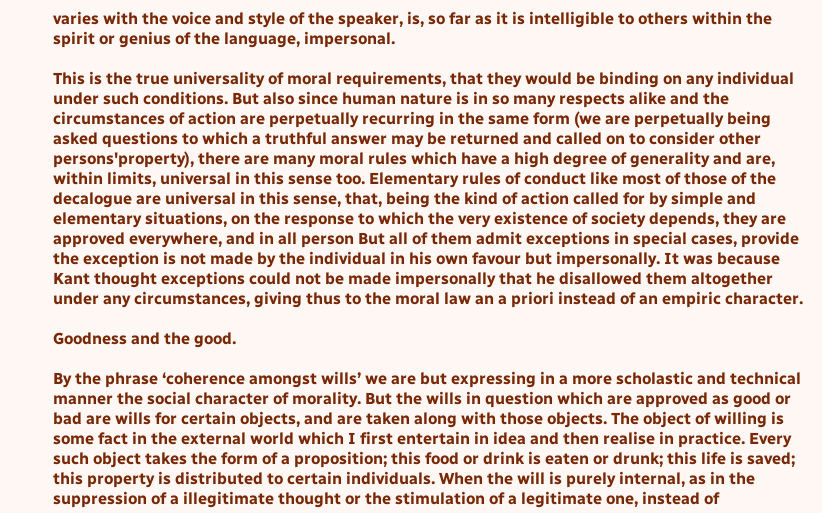varies with the voice and style of the speaker, is, so far as it is intelligible to others within the spirit or genius of the language, impersonal.

This is the true universality of moral requirements, that they would be binding on any individual under such conditions. But also since human nature is in so many respects alike and the circumstances of action are perpetually recurring in the same form (we are perpetually being asked questions to which a truthful answer may be returned and called on to consider other persons'property), there are many moral rules which have a high degree of generality and are, within limits, universal in this sense too. Elementary rules of conduct like most of those of the decalogue are universal in this sense, that, being the kind of action called for by simple and elementary situations, on the response to which the very existence of society depends, they are approved everywhere, and in all person But all of them admit exceptions in special cases, provide the exception is not made by the individual in his own favour but impersonally. It was because Kant thought exceptions could not be made impersonally that he disallowed them altogether under any circumstances, giving thus to the moral law an a priori instead of an empiric character.

Goodness and the good.

By the phrase ‘coherence amongst wills’ we are but expressing in a more scholastic and technical manner the social character of morality. But the wills in question which are approved as good or bad are wills for certain objects, and are taken along with those objects. The object of willing is some fact in the external world which I first entertain in idea and then realise in practice. Every such object takes the form of a proposition; this food or drink is eaten or drunk; this life is saved; this property is distributed to certain individuals. When the will is purely internal, as in the suppression of a illegitimate thought or the stimulation of a legitimate one, instead of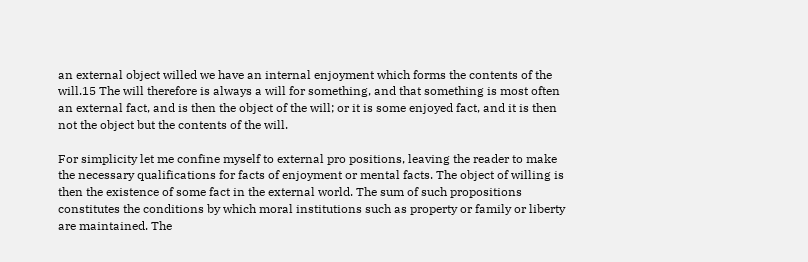an external object willed we have an internal enjoyment which forms the contents of the will.15 The will therefore is always a will for something, and that something is most often an external fact, and is then the object of the will; or it is some enjoyed fact, and it is then not the object but the contents of the will.

For simplicity let me confine myself to external pro positions, leaving the reader to make the necessary qualifications for facts of enjoyment or mental facts. The object of willing is then the existence of some fact in the external world. The sum of such propositions constitutes the conditions by which moral institutions such as property or family or liberty are maintained. The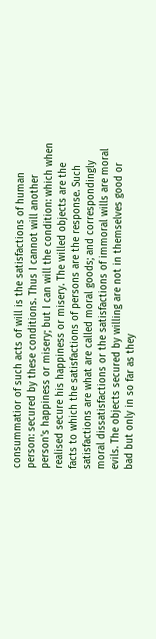consummatior of such acts of will is the satisfactions of human person: secured by these conditions. Thus I cannot will another person's happiness or misery; but I can will the condition: which when realised secure his happiness or misery. The willed objects are the facts to which the satisfactions of persons are the response. Such satisfactions are what are called moral goods; and correspondingly moral dissatisfactions or the satisfactions of immoral wills are moral evils. The objects secured by willing are not in themselves good or bad but only in so far as they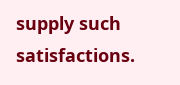supply such satisfactions.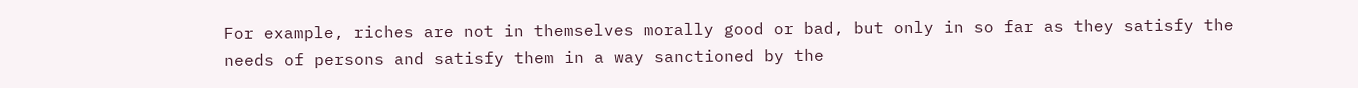For example, riches are not in themselves morally good or bad, but only in so far as they satisfy the needs of persons and satisfy them in a way sanctioned by the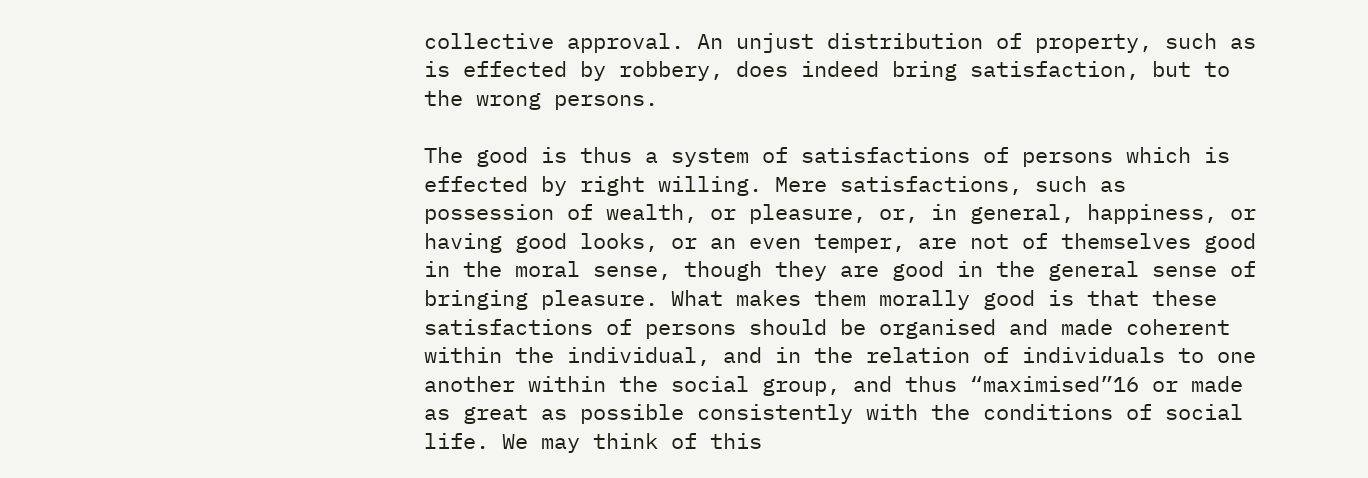collective approval. An unjust distribution of property, such as is effected by robbery, does indeed bring satisfaction, but to the wrong persons.

The good is thus a system of satisfactions of persons which is effected by right willing. Mere satisfactions, such as possession of wealth, or pleasure, or, in general, happiness, or having good looks, or an even temper, are not of themselves good in the moral sense, though they are good in the general sense of bringing pleasure. What makes them morally good is that these satisfactions of persons should be organised and made coherent within the individual, and in the relation of individuals to one another within the social group, and thus “maximised”16 or made as great as possible consistently with the conditions of social life. We may think of this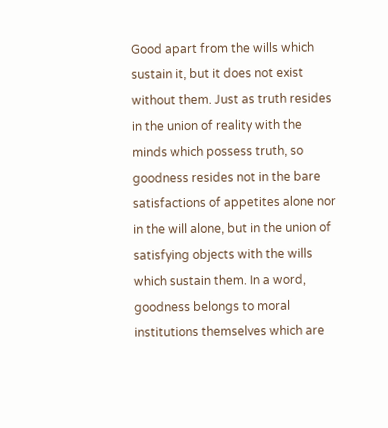Good apart from the wills which sustain it, but it does not exist without them. Just as truth resides in the union of reality with the minds which possess truth, so goodness resides not in the bare satisfactions of appetites alone nor in the will alone, but in the union of satisfying objects with the wills which sustain them. In a word, goodness belongs to moral institutions themselves which are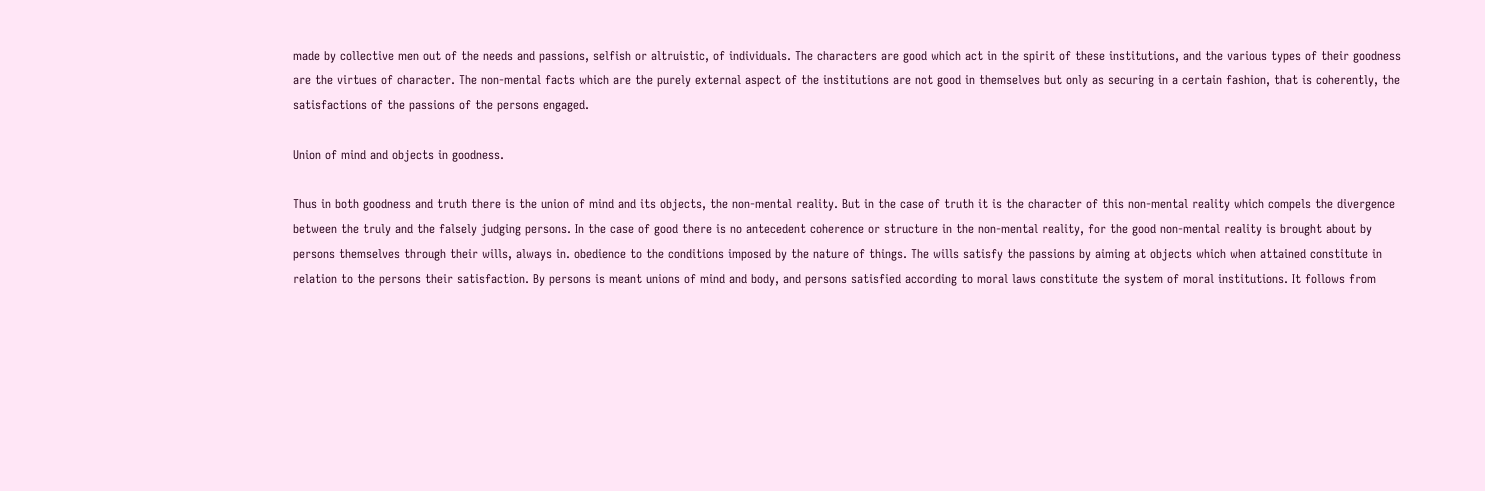made by collective men out of the needs and passions, selfish or altruistic, of individuals. The characters are good which act in the spirit of these institutions, and the various types of their goodness are the virtues of character. The non-mental facts which are the purely external aspect of the institutions are not good in themselves but only as securing in a certain fashion, that is coherently, the satisfactions of the passions of the persons engaged.

Union of mind and objects in goodness.

Thus in both goodness and truth there is the union of mind and its objects, the non-mental reality. But in the case of truth it is the character of this non-mental reality which compels the divergence between the truly and the falsely judging persons. In the case of good there is no antecedent coherence or structure in the non-mental reality, for the good non-mental reality is brought about by persons themselves through their wills, always in. obedience to the conditions imposed by the nature of things. The wills satisfy the passions by aiming at objects which when attained constitute in relation to the persons their satisfaction. By persons is meant unions of mind and body, and persons satisfied according to moral laws constitute the system of moral institutions. It follows from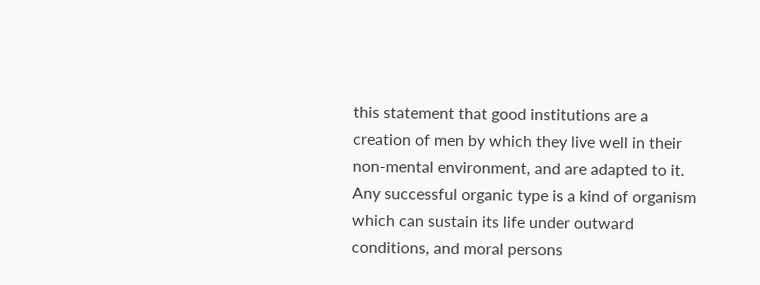this statement that good institutions are a creation of men by which they live well in their non-mental environment, and are adapted to it. Any successful organic type is a kind of organism which can sustain its life under outward conditions, and moral persons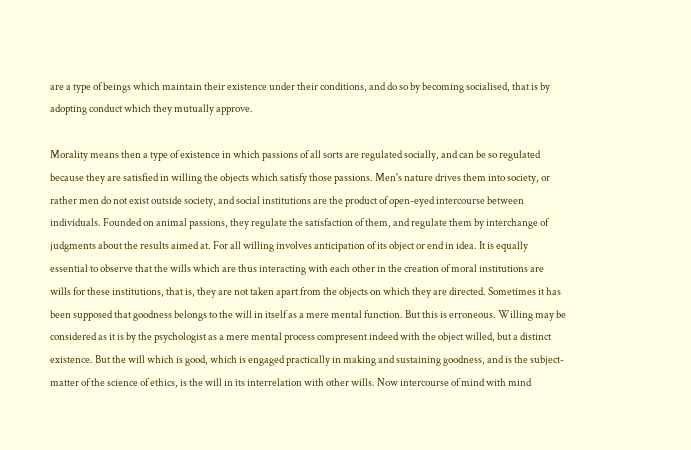are a type of beings which maintain their existence under their conditions, and do so by becoming socialised, that is by adopting conduct which they mutually approve.

Morality means then a type of existence in which passions of all sorts are regulated socially, and can be so regulated because they are satisfied in willing the objects which satisfy those passions. Men's nature drives them into society, or rather men do not exist outside society, and social institutions are the product of open-eyed intercourse between individuals. Founded on animal passions, they regulate the satisfaction of them, and regulate them by interchange of judgments about the results aimed at. For all willing involves anticipation of its object or end in idea. It is equally essential to observe that the wills which are thus interacting with each other in the creation of moral institutions are wills for these institutions, that is, they are not taken apart from the objects on which they are directed. Sometimes it has been supposed that goodness belongs to the will in itself as a mere mental function. But this is erroneous. Willing may be considered as it is by the psychologist as a mere mental process compresent indeed with the object willed, but a distinct existence. But the will which is good, which is engaged practically in making and sustaining goodness, and is the subject-matter of the science of ethics, is the will in its interrelation with other wills. Now intercourse of mind with mind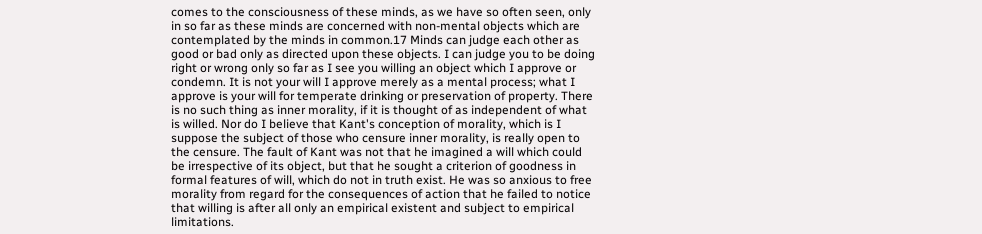comes to the consciousness of these minds, as we have so often seen, only in so far as these minds are concerned with non-mental objects which are contemplated by the minds in common.17 Minds can judge each other as good or bad only as directed upon these objects. I can judge you to be doing right or wrong only so far as I see you willing an object which I approve or condemn. It is not your will I approve merely as a mental process; what I approve is your will for temperate drinking or preservation of property. There is no such thing as inner morality, if it is thought of as independent of what is willed. Nor do I believe that Kant's conception of morality, which is I suppose the subject of those who censure inner morality, is really open to the censure. The fault of Kant was not that he imagined a will which could be irrespective of its object, but that he sought a criterion of goodness in formal features of will, which do not in truth exist. He was so anxious to free morality from regard for the consequences of action that he failed to notice that willing is after all only an empirical existent and subject to empirical limitations.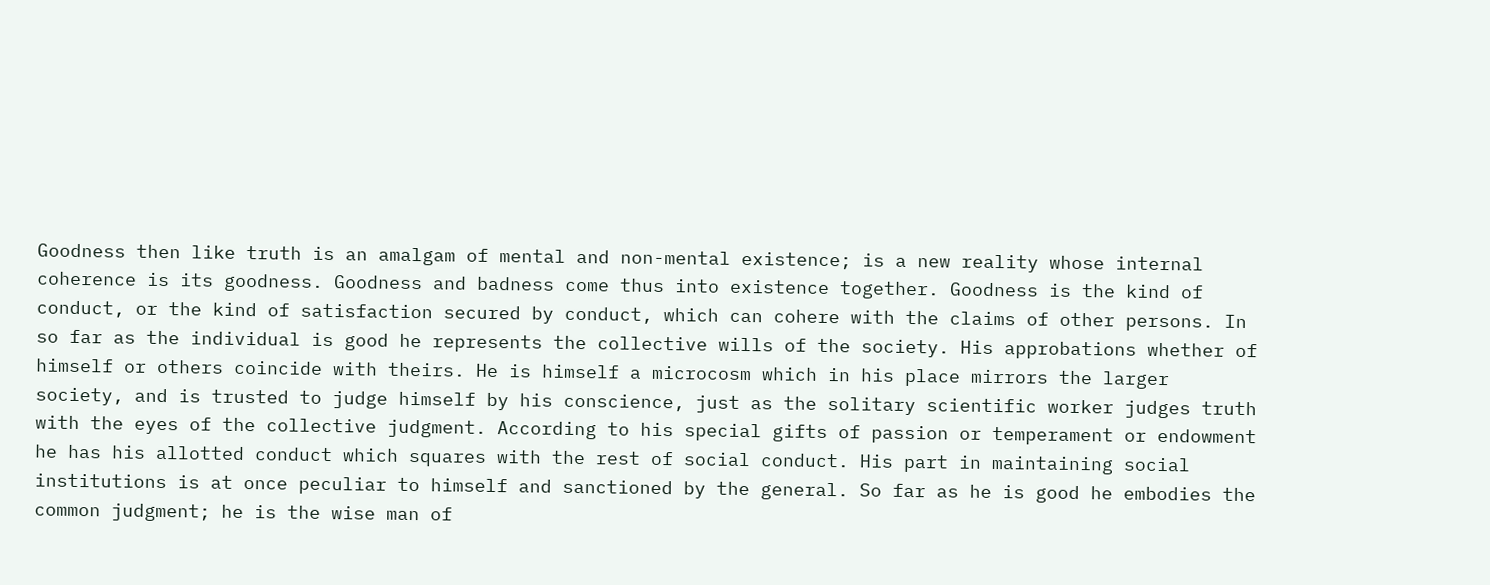Goodness then like truth is an amalgam of mental and non-mental existence; is a new reality whose internal coherence is its goodness. Goodness and badness come thus into existence together. Goodness is the kind of conduct, or the kind of satisfaction secured by conduct, which can cohere with the claims of other persons. In so far as the individual is good he represents the collective wills of the society. His approbations whether of himself or others coincide with theirs. He is himself a microcosm which in his place mirrors the larger society, and is trusted to judge himself by his conscience, just as the solitary scientific worker judges truth with the eyes of the collective judgment. According to his special gifts of passion or temperament or endowment he has his allotted conduct which squares with the rest of social conduct. His part in maintaining social institutions is at once peculiar to himself and sanctioned by the general. So far as he is good he embodies the common judgment; he is the wise man of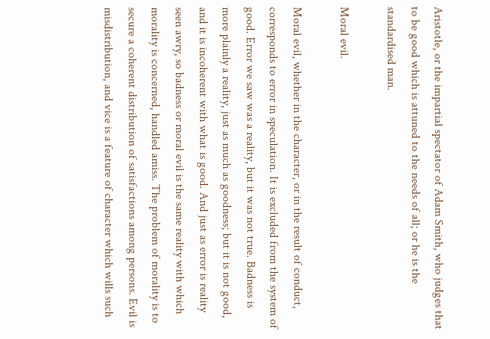Aristotle, or the impartial spectator of Adam Smith, who judges that to be good which is attuned to the needs of all; or he is the standardised man.

Moral evil.

Moral evil, whether in the character, or in the result of conduct, corresponds to error in speculation. It is excluded from the system of good. Error we saw was a reality, but it was not true. Badness is more plainly a reality, just as much as goodness; but it is not good, and it is incoherent with what is good. And just as error is reality seen awry, so badness or moral evil is the same reality with which morality is concerned, handled amiss. The problem of morality is to secure a coherent distribution of satisfactions among persons. Evil is misdistribution, and vice is a feature of character which wills such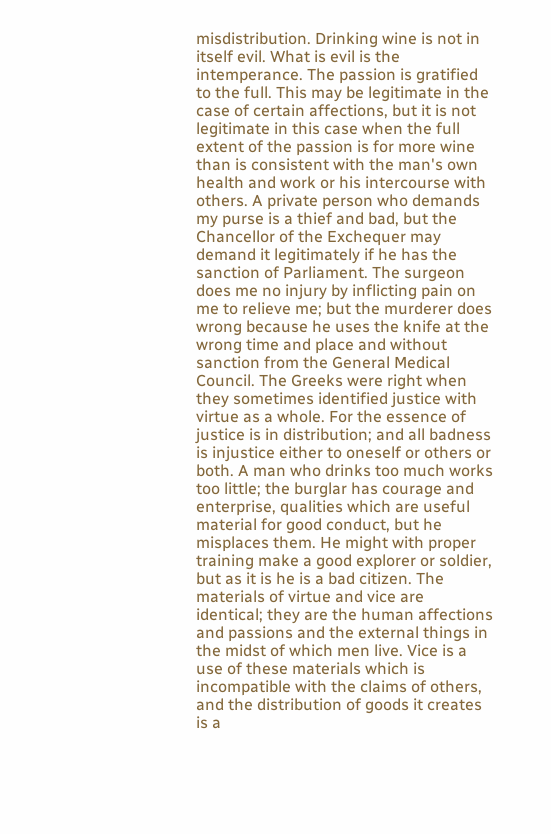misdistribution. Drinking wine is not in itself evil. What is evil is the intemperance. The passion is gratified to the full. This may be legitimate in the case of certain affections, but it is not legitimate in this case when the full extent of the passion is for more wine than is consistent with the man's own health and work or his intercourse with others. A private person who demands my purse is a thief and bad, but the Chancellor of the Exchequer may demand it legitimately if he has the sanction of Parliament. The surgeon does me no injury by inflicting pain on me to relieve me; but the murderer does wrong because he uses the knife at the wrong time and place and without sanction from the General Medical Council. The Greeks were right when they sometimes identified justice with virtue as a whole. For the essence of justice is in distribution; and all badness is injustice either to oneself or others or both. A man who drinks too much works too little; the burglar has courage and enterprise, qualities which are useful material for good conduct, but he misplaces them. He might with proper training make a good explorer or soldier, but as it is he is a bad citizen. The materials of virtue and vice are identical; they are the human affections and passions and the external things in the midst of which men live. Vice is a use of these materials which is incompatible with the claims of others, and the distribution of goods it creates is a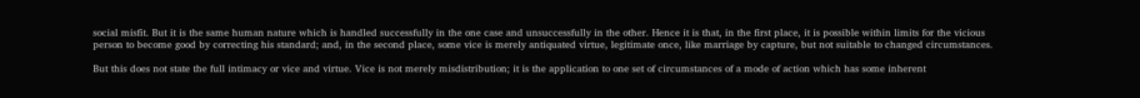social misfit. But it is the same human nature which is handled successfully in the one case and unsuccessfully in the other. Hence it is that, in the first place, it is possible within limits for the vicious person to become good by correcting his standard; and, in the second place, some vice is merely antiquated virtue, legitimate once, like marriage by capture, but not suitable to changed circumstances.

But this does not state the full intimacy or vice and virtue. Vice is not merely misdistribution; it is the application to one set of circumstances of a mode of action which has some inherent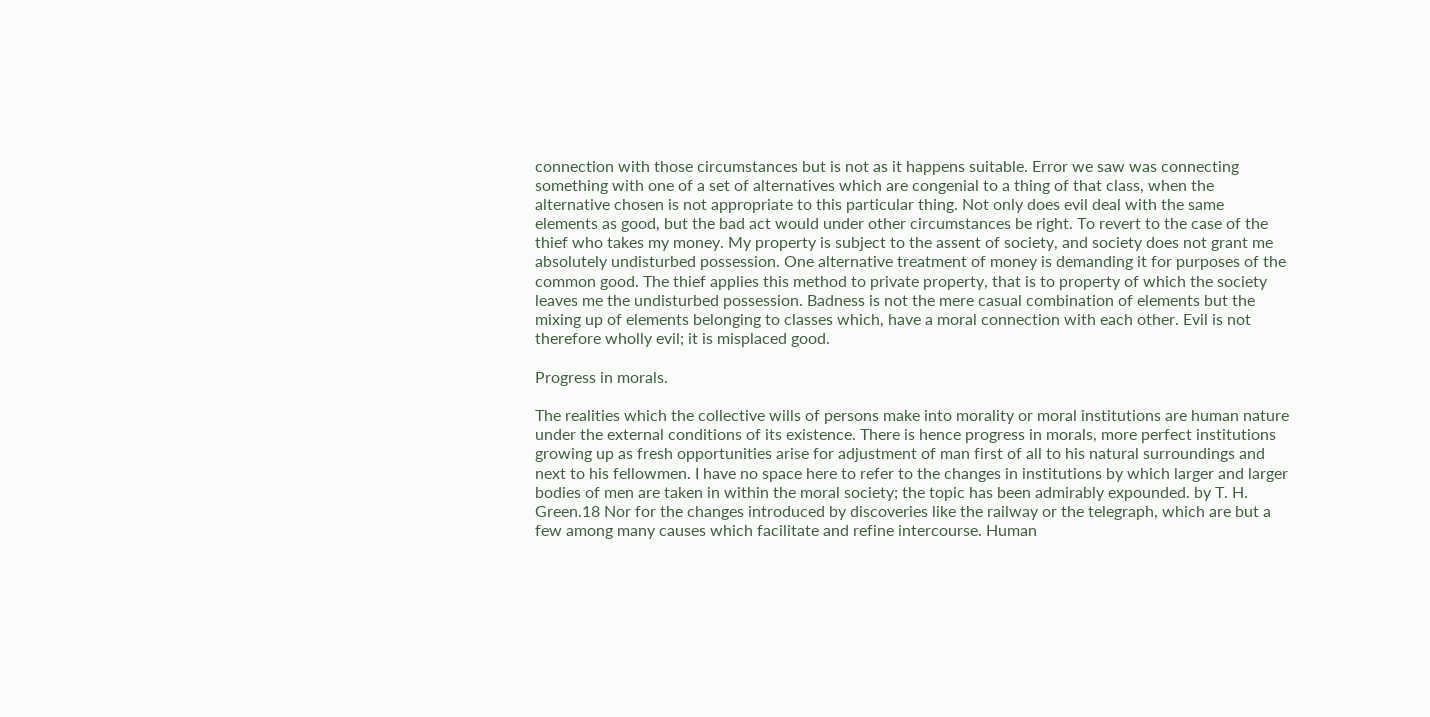connection with those circumstances but is not as it happens suitable. Error we saw was connecting something with one of a set of alternatives which are congenial to a thing of that class, when the alternative chosen is not appropriate to this particular thing. Not only does evil deal with the same elements as good, but the bad act would under other circumstances be right. To revert to the case of the thief who takes my money. My property is subject to the assent of society, and society does not grant me absolutely undisturbed possession. One alternative treatment of money is demanding it for purposes of the common good. The thief applies this method to private property, that is to property of which the society leaves me the undisturbed possession. Badness is not the mere casual combination of elements but the mixing up of elements belonging to classes which, have a moral connection with each other. Evil is not therefore wholly evil; it is misplaced good.

Progress in morals.

The realities which the collective wills of persons make into morality or moral institutions are human nature under the external conditions of its existence. There is hence progress in morals, more perfect institutions growing up as fresh opportunities arise for adjustment of man first of all to his natural surroundings and next to his fellowmen. I have no space here to refer to the changes in institutions by which larger and larger bodies of men are taken in within the moral society; the topic has been admirably expounded. by T. H. Green.18 Nor for the changes introduced by discoveries like the railway or the telegraph, which are but a few among many causes which facilitate and refine intercourse. Human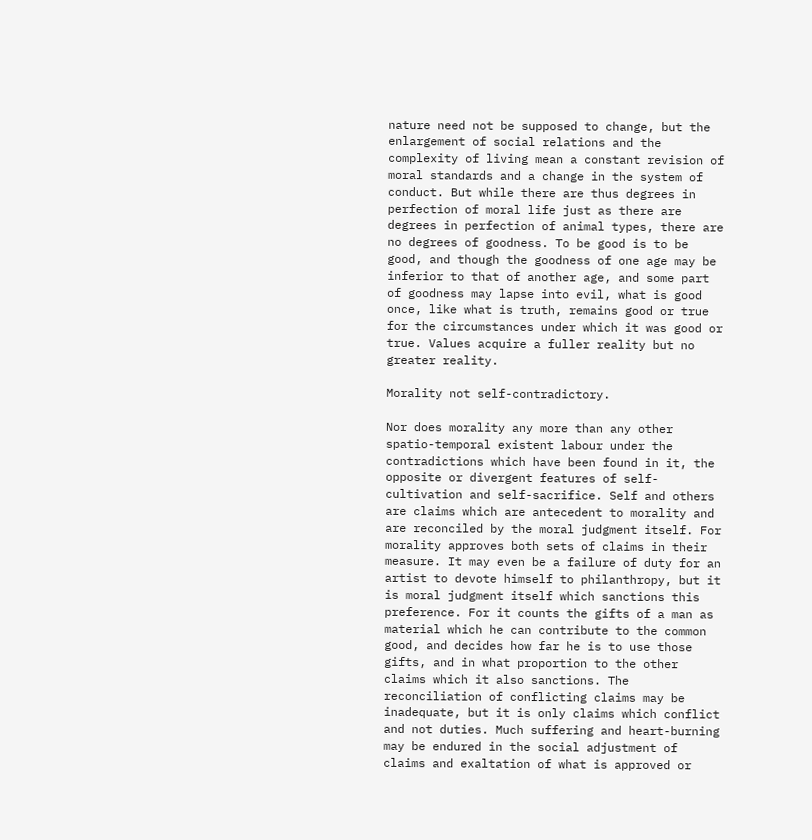nature need not be supposed to change, but the enlargement of social relations and the complexity of living mean a constant revision of moral standards and a change in the system of conduct. But while there are thus degrees in perfection of moral life just as there are degrees in perfection of animal types, there are no degrees of goodness. To be good is to be good, and though the goodness of one age may be inferior to that of another age, and some part of goodness may lapse into evil, what is good once, like what is truth, remains good or true for the circumstances under which it was good or true. Values acquire a fuller reality but no greater reality.

Morality not self-contradictory.

Nor does morality any more than any other spatio-temporal existent labour under the contradictions which have been found in it, the opposite or divergent features of self-cultivation and self-sacrifice. Self and others are claims which are antecedent to morality and are reconciled by the moral judgment itself. For morality approves both sets of claims in their measure. It may even be a failure of duty for an artist to devote himself to philanthropy, but it is moral judgment itself which sanctions this preference. For it counts the gifts of a man as material which he can contribute to the common good, and decides how far he is to use those gifts, and in what proportion to the other claims which it also sanctions. The reconciliation of conflicting claims may be inadequate, but it is only claims which conflict and not duties. Much suffering and heart-burning may be endured in the social adjustment of claims and exaltation of what is approved or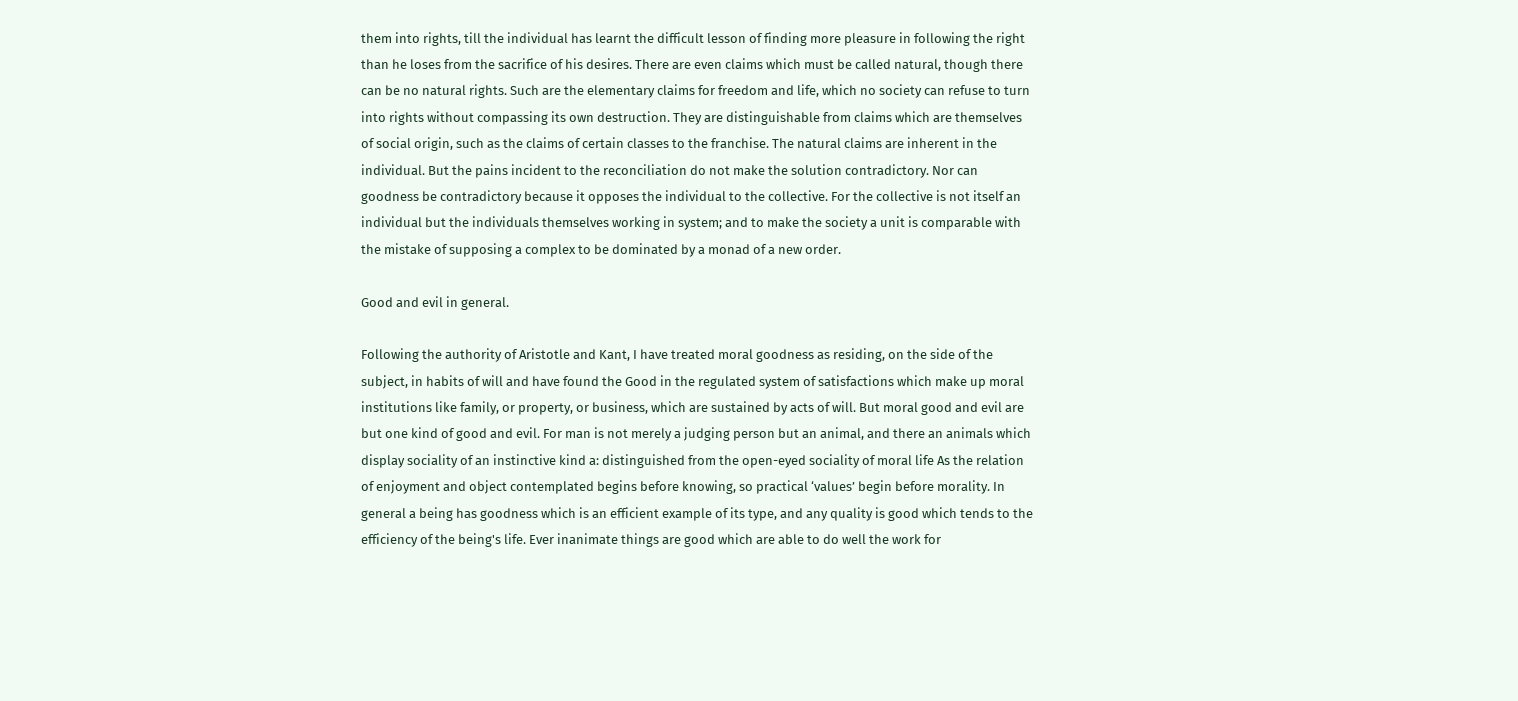them into rights, till the individual has learnt the difficult lesson of finding more pleasure in following the right than he loses from the sacrifice of his desires. There are even claims which must be called natural, though there can be no natural rights. Such are the elementary claims for freedom and life, which no society can refuse to turn into rights without compassing its own destruction. They are distinguishable from claims which are themselves of social origin, such as the claims of certain classes to the franchise. The natural claims are inherent in the individual. But the pains incident to the reconciliation do not make the solution contradictory. Nor can goodness be contradictory because it opposes the individual to the collective. For the collective is not itself an individual but the individuals themselves working in system; and to make the society a unit is comparable with the mistake of supposing a complex to be dominated by a monad of a new order.

Good and evil in general.

Following the authority of Aristotle and Kant, I have treated moral goodness as residing, on the side of the subject, in habits of will and have found the Good in the regulated system of satisfactions which make up moral institutions like family, or property, or business, which are sustained by acts of will. But moral good and evil are but one kind of good and evil. For man is not merely a judging person but an animal, and there an animals which display sociality of an instinctive kind a: distinguished from the open-eyed sociality of moral life As the relation of enjoyment and object contemplated begins before knowing, so practical ‘values’ begin before morality. In general a being has goodness which is an efficient example of its type, and any quality is good which tends to the efficiency of the being's life. Ever inanimate things are good which are able to do well the work for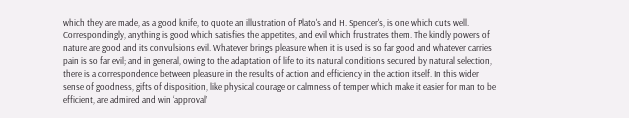which they are made, as a good knife, to quote an illustration of Plato's and H. Spencer's, is one which cuts well. Correspondingly, anything is good which satisfies the appetites, and evil which frustrates them. The kindly powers of nature are good and its convulsions evil. Whatever brings pleasure when it is used is so far good and whatever carries pain is so far evil; and in general, owing to the adaptation of life to its natural conditions secured by natural selection, there is a correspondence between pleasure in the results of action and efficiency in the action itself. In this wider sense of goodness, gifts of disposition, like physical courage or calmness of temper which make it easier for man to be efficient, are admired and win ‘approval’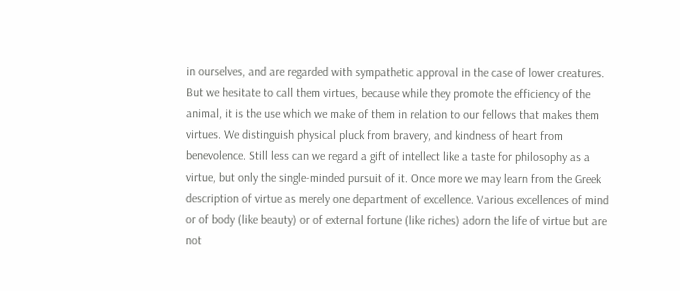in ourselves, and are regarded with sympathetic approval in the case of lower creatures. But we hesitate to call them virtues, because while they promote the efficiency of the animal, it is the use which we make of them in relation to our fellows that makes them virtues. We distinguish physical pluck from bravery, and kindness of heart from benevolence. Still less can we regard a gift of intellect like a taste for philosophy as a virtue, but only the single-minded pursuit of it. Once more we may learn from the Greek description of virtue as merely one department of excellence. Various excellences of mind or of body (like beauty) or of external fortune (like riches) adorn the life of virtue but are not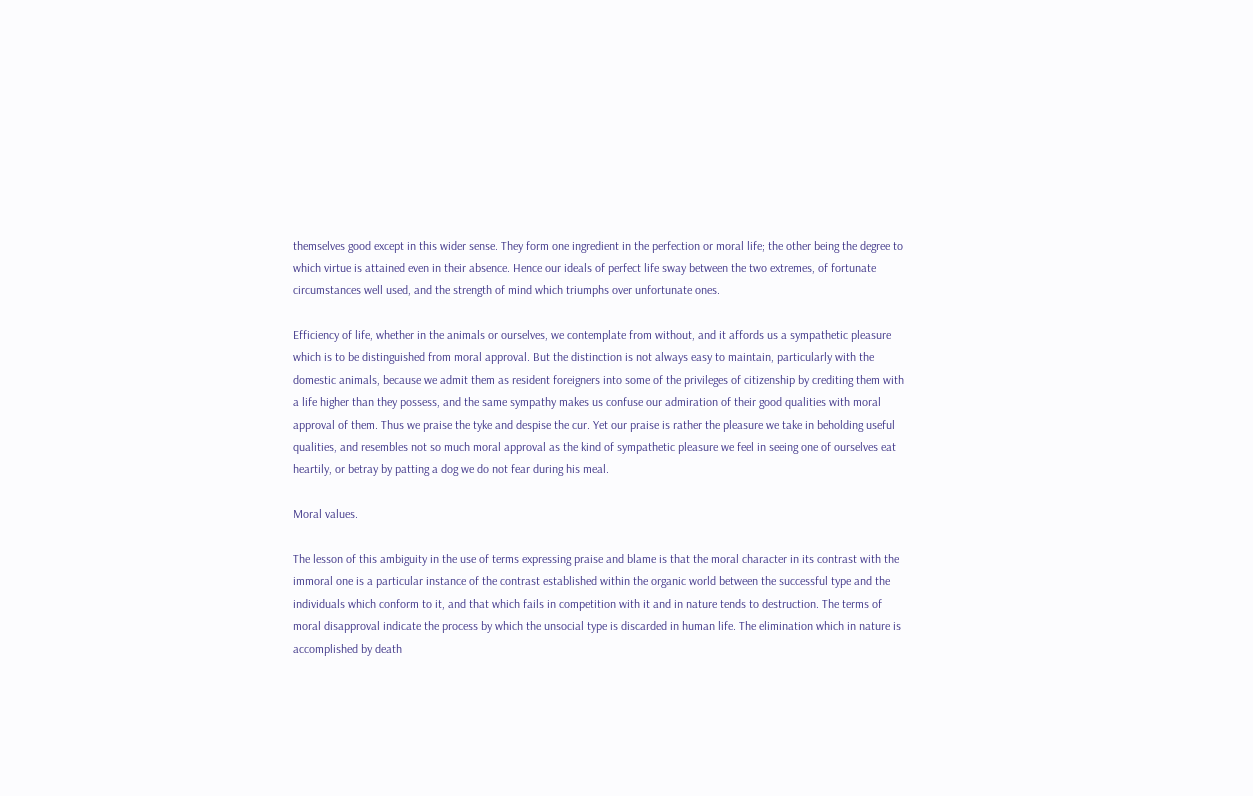themselves good except in this wider sense. They form one ingredient in the perfection or moral life; the other being the degree to which virtue is attained even in their absence. Hence our ideals of perfect life sway between the two extremes, of fortunate circumstances well used, and the strength of mind which triumphs over unfortunate ones.

Efficiency of life, whether in the animals or ourselves, we contemplate from without, and it affords us a sympathetic pleasure which is to be distinguished from moral approval. But the distinction is not always easy to maintain, particularly with the domestic animals, because we admit them as resident foreigners into some of the privileges of citizenship by crediting them with a life higher than they possess, and the same sympathy makes us confuse our admiration of their good qualities with moral approval of them. Thus we praise the tyke and despise the cur. Yet our praise is rather the pleasure we take in beholding useful qualities, and resembles not so much moral approval as the kind of sympathetic pleasure we feel in seeing one of ourselves eat heartily, or betray by patting a dog we do not fear during his meal.

Moral values.

The lesson of this ambiguity in the use of terms expressing praise and blame is that the moral character in its contrast with the immoral one is a particular instance of the contrast established within the organic world between the successful type and the individuals which conform to it, and that which fails in competition with it and in nature tends to destruction. The terms of moral disapproval indicate the process by which the unsocial type is discarded in human life. The elimination which in nature is accomplished by death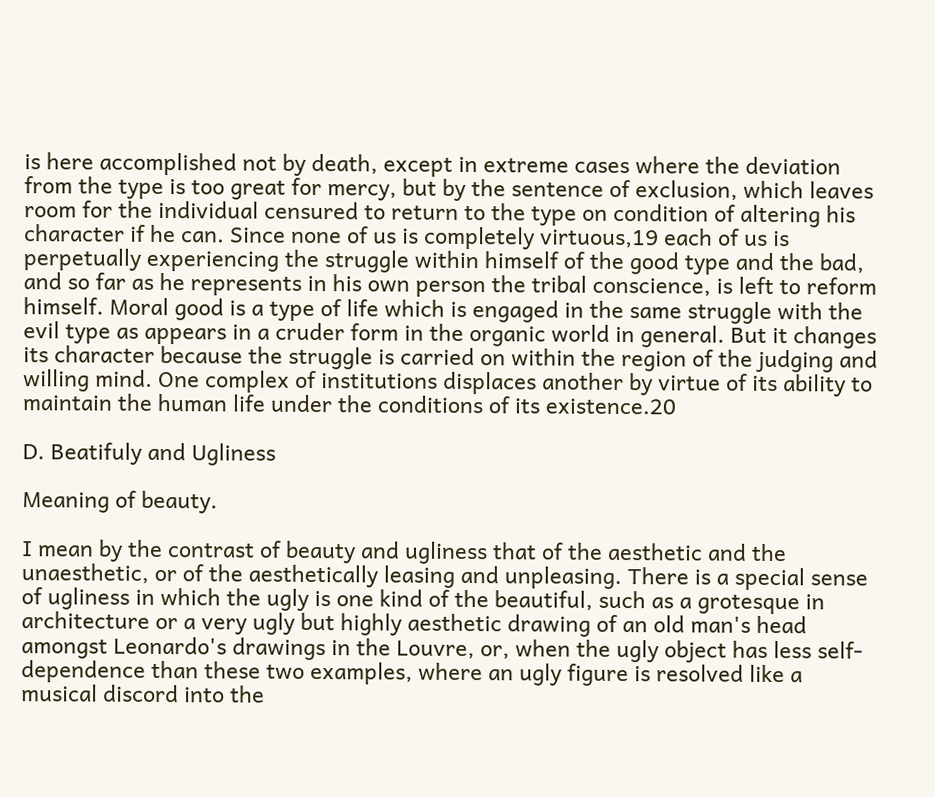is here accomplished not by death, except in extreme cases where the deviation from the type is too great for mercy, but by the sentence of exclusion, which leaves room for the individual censured to return to the type on condition of altering his character if he can. Since none of us is completely virtuous,19 each of us is perpetually experiencing the struggle within himself of the good type and the bad, and so far as he represents in his own person the tribal conscience, is left to reform himself. Moral good is a type of life which is engaged in the same struggle with the evil type as appears in a cruder form in the organic world in general. But it changes its character because the struggle is carried on within the region of the judging and willing mind. One complex of institutions displaces another by virtue of its ability to maintain the human life under the conditions of its existence.20

D. Beatifuly and Ugliness

Meaning of beauty.

I mean by the contrast of beauty and ugliness that of the aesthetic and the unaesthetic, or of the aesthetically leasing and unpleasing. There is a special sense of ugliness in which the ugly is one kind of the beautiful, such as a grotesque in architecture or a very ugly but highly aesthetic drawing of an old man's head amongst Leonardo's drawings in the Louvre, or, when the ugly object has less self-dependence than these two examples, where an ugly figure is resolved like a musical discord into the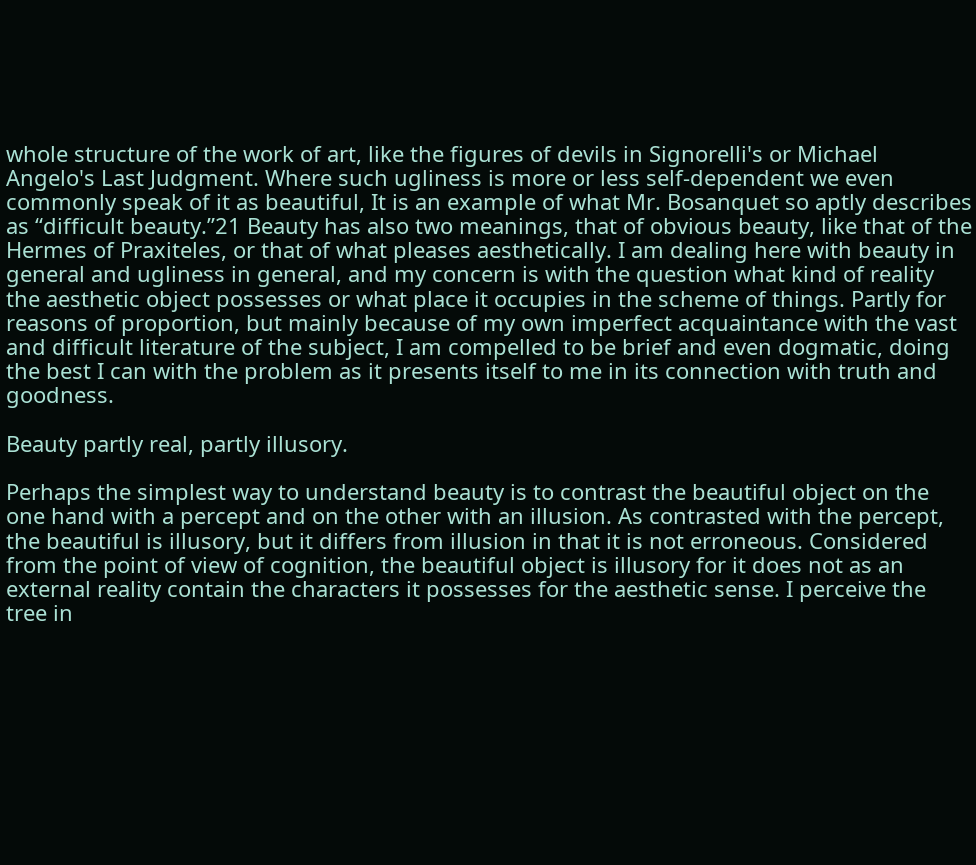whole structure of the work of art, like the figures of devils in Signorelli's or Michael Angelo's Last Judgment. Where such ugliness is more or less self-dependent we even commonly speak of it as beautiful, It is an example of what Mr. Bosanquet so aptly describes as “difficult beauty.”21 Beauty has also two meanings, that of obvious beauty, like that of the Hermes of Praxiteles, or that of what pleases aesthetically. I am dealing here with beauty in general and ugliness in general, and my concern is with the question what kind of reality the aesthetic object possesses or what place it occupies in the scheme of things. Partly for reasons of proportion, but mainly because of my own imperfect acquaintance with the vast and difficult literature of the subject, I am compelled to be brief and even dogmatic, doing the best I can with the problem as it presents itself to me in its connection with truth and goodness.

Beauty partly real, partly illusory.

Perhaps the simplest way to understand beauty is to contrast the beautiful object on the one hand with a percept and on the other with an illusion. As contrasted with the percept, the beautiful is illusory, but it differs from illusion in that it is not erroneous. Considered from the point of view of cognition, the beautiful object is illusory for it does not as an external reality contain the characters it possesses for the aesthetic sense. I perceive the tree in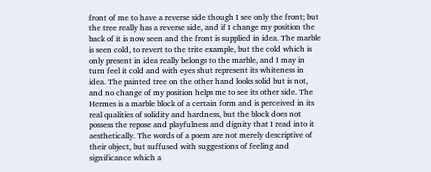front of me to have a reverse side though I see only the front; but the tree really has a reverse side, and if I change my position the back of it is now seen and the front is supplied in idea. The marble is seen cold, to revert to the trite example, but the cold which is only present in idea really belongs to the marble, and I may in turn feel it cold and with eyes shut represent its whiteness in idea. The painted tree on the other hand looks solid but is not, and no change of my position helps me to see its other side. The Hermes is a marble block of a certain form and is perceived in its real qualities of solidity and hardness, but the block does not possess the repose and playfulness and dignity that I read into it aesthetically. The words of a poem are not merely descriptive of their object, but suffused with suggestions of feeling and significance which a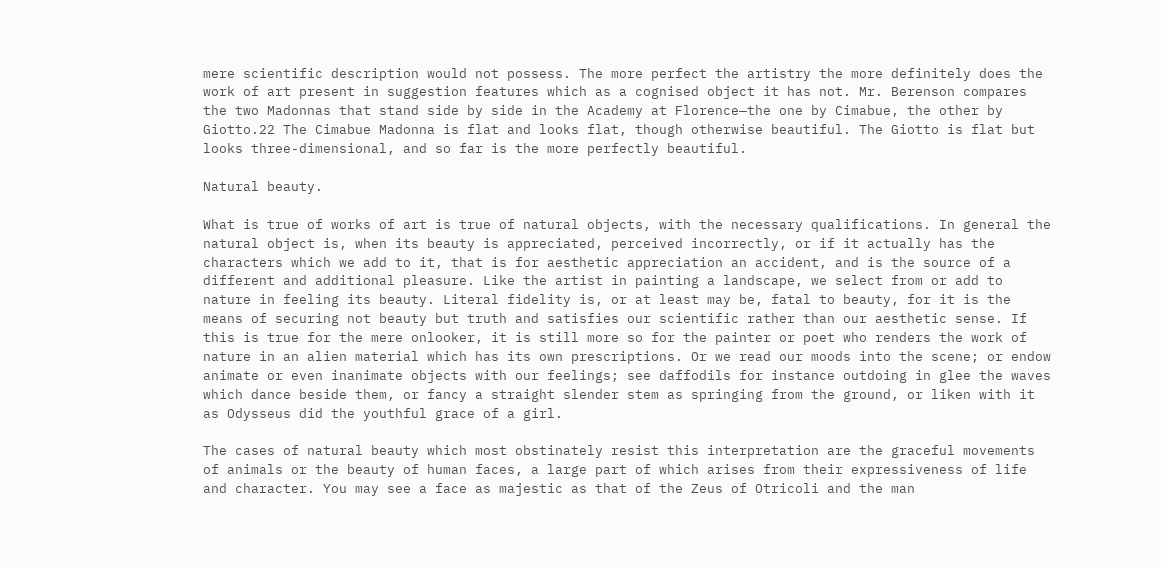mere scientific description would not possess. The more perfect the artistry the more definitely does the work of art present in suggestion features which as a cognised object it has not. Mr. Berenson compares the two Madonnas that stand side by side in the Academy at Florence—the one by Cimabue, the other by Giotto.22 The Cimabue Madonna is flat and looks flat, though otherwise beautiful. The Giotto is flat but looks three-dimensional, and so far is the more perfectly beautiful.

Natural beauty.

What is true of works of art is true of natural objects, with the necessary qualifications. In general the natural object is, when its beauty is appreciated, perceived incorrectly, or if it actually has the characters which we add to it, that is for aesthetic appreciation an accident, and is the source of a different and additional pleasure. Like the artist in painting a landscape, we select from or add to nature in feeling its beauty. Literal fidelity is, or at least may be, fatal to beauty, for it is the means of securing not beauty but truth and satisfies our scientific rather than our aesthetic sense. If this is true for the mere onlooker, it is still more so for the painter or poet who renders the work of nature in an alien material which has its own prescriptions. Or we read our moods into the scene; or endow animate or even inanimate objects with our feelings; see daffodils for instance outdoing in glee the waves which dance beside them, or fancy a straight slender stem as springing from the ground, or liken with it as Odysseus did the youthful grace of a girl.

The cases of natural beauty which most obstinately resist this interpretation are the graceful movements of animals or the beauty of human faces, a large part of which arises from their expressiveness of life and character. You may see a face as majestic as that of the Zeus of Otricoli and the man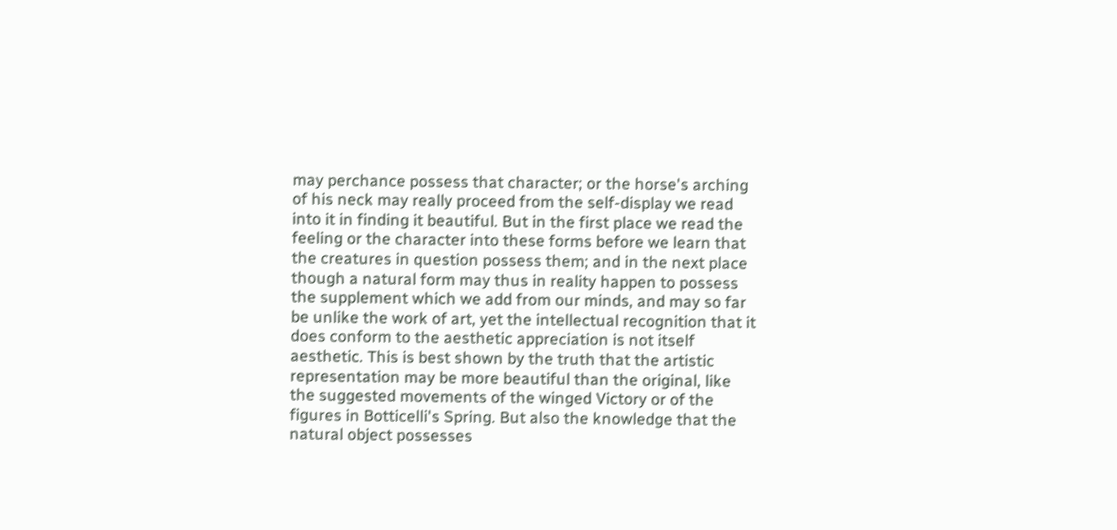may perchance possess that character; or the horse's arching of his neck may really proceed from the self-display we read into it in finding it beautiful. But in the first place we read the feeling or the character into these forms before we learn that the creatures in question possess them; and in the next place though a natural form may thus in reality happen to possess the supplement which we add from our minds, and may so far be unlike the work of art, yet the intellectual recognition that it does conform to the aesthetic appreciation is not itself aesthetic. This is best shown by the truth that the artistic representation may be more beautiful than the original, like the suggested movements of the winged Victory or of the figures in Botticelli's Spring. But also the knowledge that the natural object possesses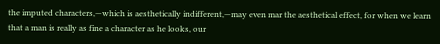the imputed characters,—which is aesthetically indifferent,—may even mar the aesthetical effect, for when we learn that a man is really as fine a character as he looks, our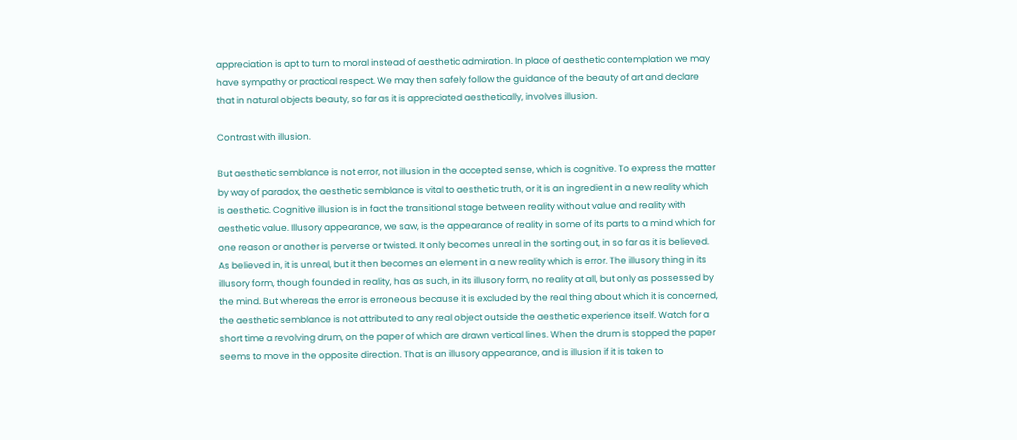appreciation is apt to turn to moral instead of aesthetic admiration. In place of aesthetic contemplation we may have sympathy or practical respect. We may then safely follow the guidance of the beauty of art and declare that in natural objects beauty, so far as it is appreciated aesthetically, involves illusion.

Contrast with illusion.

But aesthetic semblance is not error, not illusion in the accepted sense, which is cognitive. To express the matter by way of paradox, the aesthetic semblance is vital to aesthetic truth, or it is an ingredient in a new reality which is aesthetic. Cognitive illusion is in fact the transitional stage between reality without value and reality with aesthetic value. Illusory appearance, we saw, is the appearance of reality in some of its parts to a mind which for one reason or another is perverse or twisted. It only becomes unreal in the sorting out, in so far as it is believed. As believed in, it is unreal, but it then becomes an element in a new reality which is error. The illusory thing in its illusory form, though founded in reality, has as such, in its illusory form, no reality at all, but only as possessed by the mind. But whereas the error is erroneous because it is excluded by the real thing about which it is concerned, the aesthetic semblance is not attributed to any real object outside the aesthetic experience itself. Watch for a short time a revolving drum, on the paper of which are drawn vertical lines. When the drum is stopped the paper seems to move in the opposite direction. That is an illusory appearance, and is illusion if it is taken to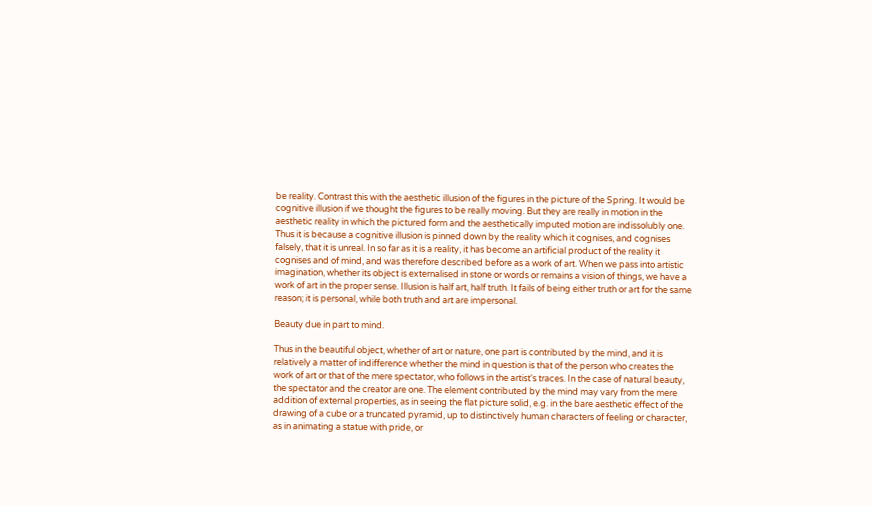be reality. Contrast this with the aesthetic illusion of the figures in the picture of the Spring. It would be cognitive illusion if we thought the figures to be really moving. But they are really in motion in the aesthetic reality in which the pictured form and the aesthetically imputed motion are indissolubly one. Thus it is because a cognitive illusion is pinned down by the reality which it cognises, and cognises falsely, that it is unreal. In so far as it is a reality, it has become an artificial product of the reality it cognises and of mind, and was therefore described before as a work of art. When we pass into artistic imagination, whether its object is externalised in stone or words or remains a vision of things, we have a work of art in the proper sense. Illusion is half art, half truth. It fails of being either truth or art for the same reason; it is personal, while both truth and art are impersonal.

Beauty due in part to mind.

Thus in the beautiful object, whether of art or nature, one part is contributed by the mind, and it is relatively a matter of indifference whether the mind in question is that of the person who creates the work of art or that of the mere spectator, who follows in the artist's traces. In the case of natural beauty, the spectator and the creator are one. The element contributed by the mind may vary from the mere addition of external properties, as in seeing the flat picture solid, e.g. in the bare aesthetic effect of the drawing of a cube or a truncated pyramid, up to distinctively human characters of feeling or character, as in animating a statue with pride, or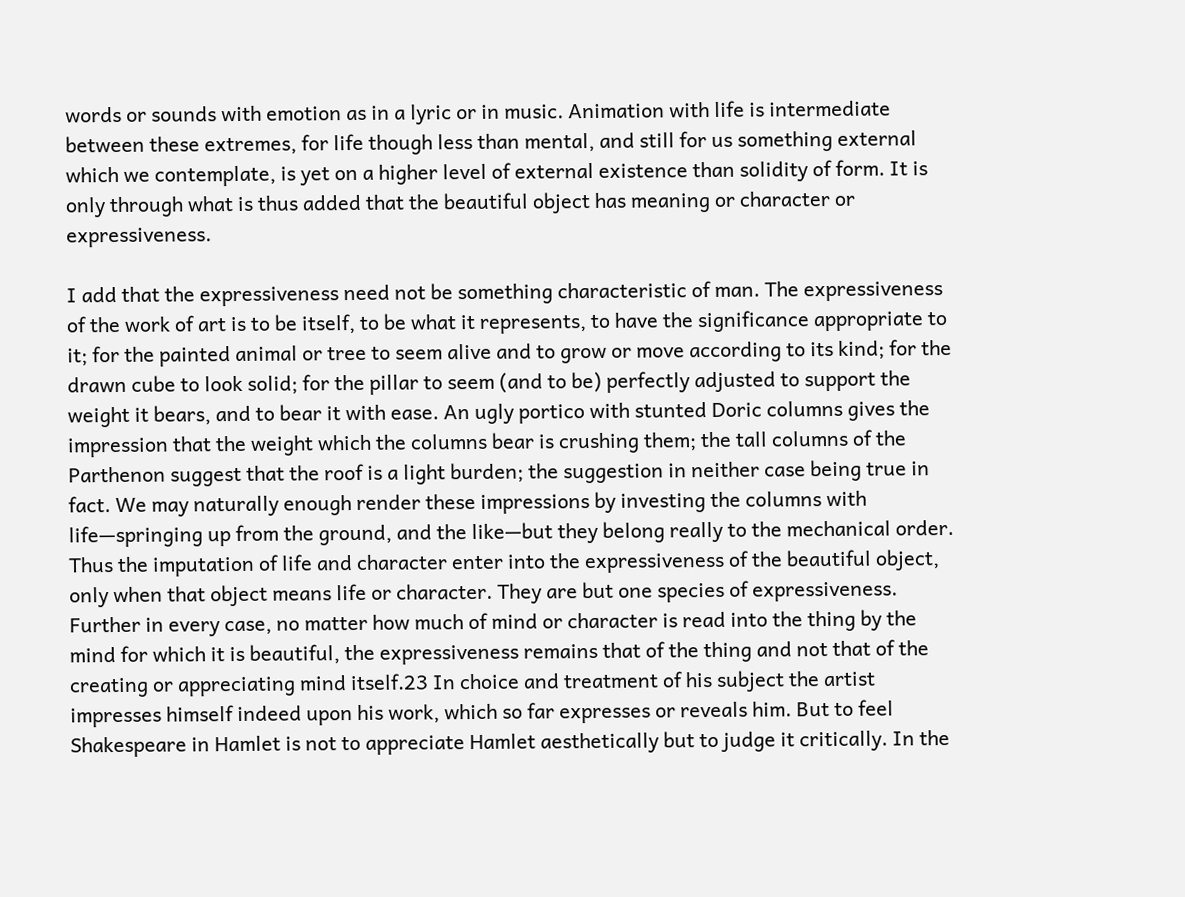words or sounds with emotion as in a lyric or in music. Animation with life is intermediate between these extremes, for life though less than mental, and still for us something external which we contemplate, is yet on a higher level of external existence than solidity of form. It is only through what is thus added that the beautiful object has meaning or character or expressiveness.

I add that the expressiveness need not be something characteristic of man. The expressiveness of the work of art is to be itself, to be what it represents, to have the significance appropriate to it; for the painted animal or tree to seem alive and to grow or move according to its kind; for the drawn cube to look solid; for the pillar to seem (and to be) perfectly adjusted to support the weight it bears, and to bear it with ease. An ugly portico with stunted Doric columns gives the impression that the weight which the columns bear is crushing them; the tall columns of the Parthenon suggest that the roof is a light burden; the suggestion in neither case being true in fact. We may naturally enough render these impressions by investing the columns with life—springing up from the ground, and the like—but they belong really to the mechanical order. Thus the imputation of life and character enter into the expressiveness of the beautiful object, only when that object means life or character. They are but one species of expressiveness. Further in every case, no matter how much of mind or character is read into the thing by the mind for which it is beautiful, the expressiveness remains that of the thing and not that of the creating or appreciating mind itself.23 In choice and treatment of his subject the artist impresses himself indeed upon his work, which so far expresses or reveals him. But to feel Shakespeare in Hamlet is not to appreciate Hamlet aesthetically but to judge it critically. In the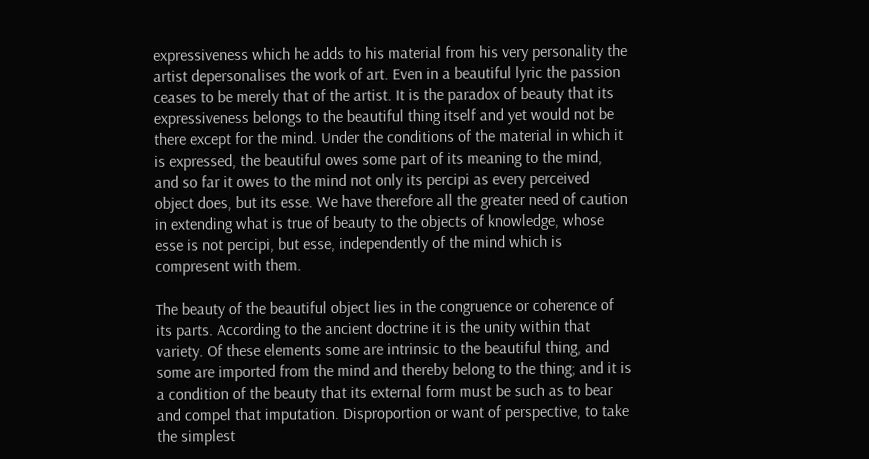expressiveness which he adds to his material from his very personality the artist depersonalises the work of art. Even in a beautiful lyric the passion ceases to be merely that of the artist. It is the paradox of beauty that its expressiveness belongs to the beautiful thing itself and yet would not be there except for the mind. Under the conditions of the material in which it is expressed, the beautiful owes some part of its meaning to the mind, and so far it owes to the mind not only its percipi as every perceived object does, but its esse. We have therefore all the greater need of caution in extending what is true of beauty to the objects of knowledge, whose esse is not percipi, but esse, independently of the mind which is compresent with them.

The beauty of the beautiful object lies in the congruence or coherence of its parts. According to the ancient doctrine it is the unity within that variety. Of these elements some are intrinsic to the beautiful thing, and some are imported from the mind and thereby belong to the thing; and it is a condition of the beauty that its external form must be such as to bear and compel that imputation. Disproportion or want of perspective, to take the simplest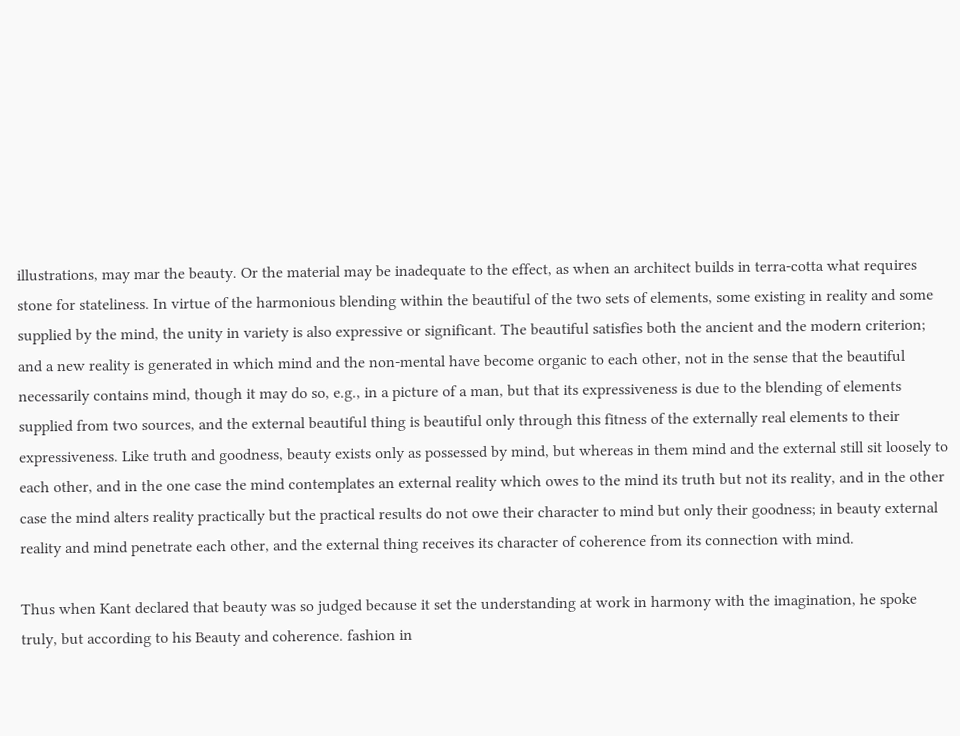illustrations, may mar the beauty. Or the material may be inadequate to the effect, as when an architect builds in terra-cotta what requires stone for stateliness. In virtue of the harmonious blending within the beautiful of the two sets of elements, some existing in reality and some supplied by the mind, the unity in variety is also expressive or significant. The beautiful satisfies both the ancient and the modern criterion; and a new reality is generated in which mind and the non-mental have become organic to each other, not in the sense that the beautiful necessarily contains mind, though it may do so, e.g., in a picture of a man, but that its expressiveness is due to the blending of elements supplied from two sources, and the external beautiful thing is beautiful only through this fitness of the externally real elements to their expressiveness. Like truth and goodness, beauty exists only as possessed by mind, but whereas in them mind and the external still sit loosely to each other, and in the one case the mind contemplates an external reality which owes to the mind its truth but not its reality, and in the other case the mind alters reality practically but the practical results do not owe their character to mind but only their goodness; in beauty external reality and mind penetrate each other, and the external thing receives its character of coherence from its connection with mind.

Thus when Kant declared that beauty was so judged because it set the understanding at work in harmony with the imagination, he spoke truly, but according to his Beauty and coherence. fashion in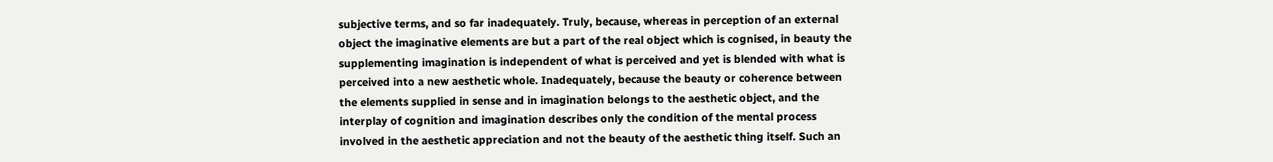subjective terms, and so far inadequately. Truly, because, whereas in perception of an external object the imaginative elements are but a part of the real object which is cognised, in beauty the supplementing imagination is independent of what is perceived and yet is blended with what is perceived into a new aesthetic whole. Inadequately, because the beauty or coherence between the elements supplied in sense and in imagination belongs to the aesthetic object, and the interplay of cognition and imagination describes only the condition of the mental process involved in the aesthetic appreciation and not the beauty of the aesthetic thing itself. Such an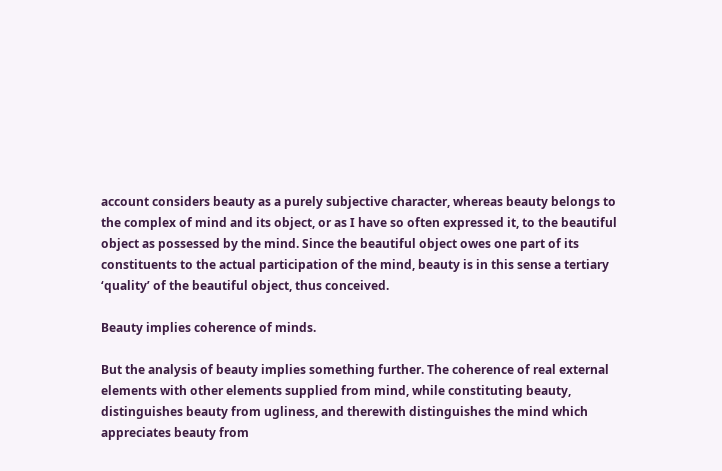account considers beauty as a purely subjective character, whereas beauty belongs to the complex of mind and its object, or as I have so often expressed it, to the beautiful object as possessed by the mind. Since the beautiful object owes one part of its constituents to the actual participation of the mind, beauty is in this sense a tertiary ‘quality’ of the beautiful object, thus conceived.

Beauty implies coherence of minds.

But the analysis of beauty implies something further. The coherence of real external elements with other elements supplied from mind, while constituting beauty, distinguishes beauty from ugliness, and therewith distinguishes the mind which appreciates beauty from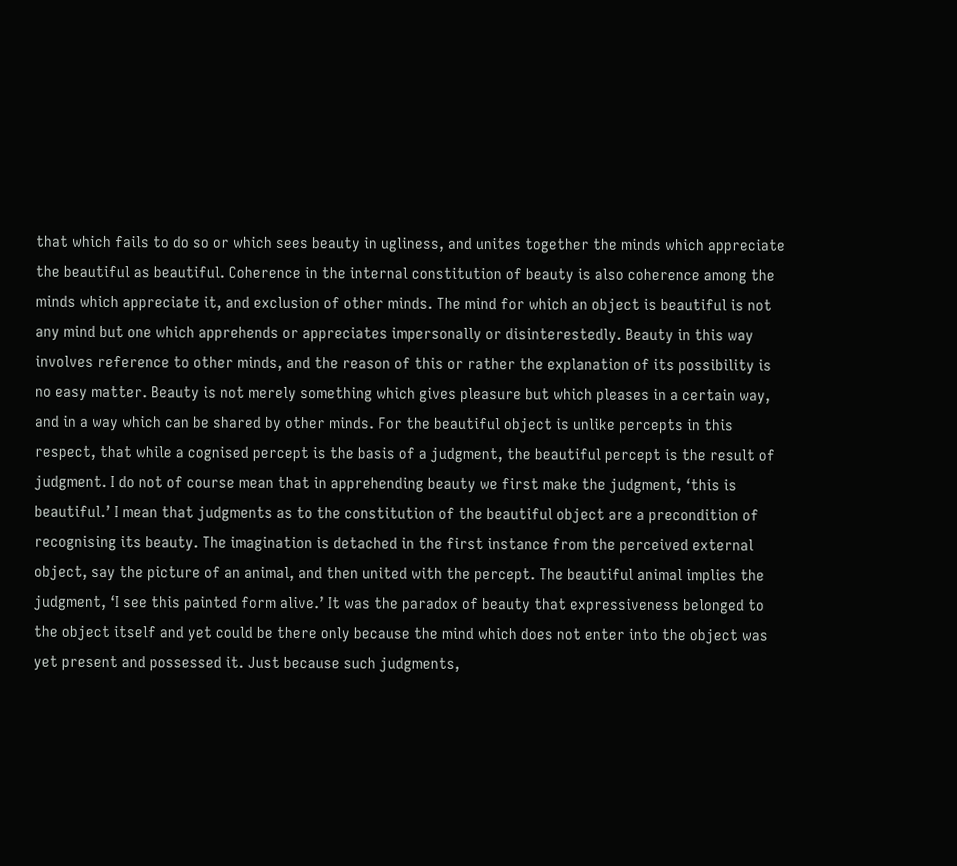that which fails to do so or which sees beauty in ugliness, and unites together the minds which appreciate the beautiful as beautiful. Coherence in the internal constitution of beauty is also coherence among the minds which appreciate it, and exclusion of other minds. The mind for which an object is beautiful is not any mind but one which apprehends or appreciates impersonally or disinterestedly. Beauty in this way involves reference to other minds, and the reason of this or rather the explanation of its possibility is no easy matter. Beauty is not merely something which gives pleasure but which pleases in a certain way, and in a way which can be shared by other minds. For the beautiful object is unlike percepts in this respect, that while a cognised percept is the basis of a judgment, the beautiful percept is the result of judgment. I do not of course mean that in apprehending beauty we first make the judgment, ‘this is beautiful.’ I mean that judgments as to the constitution of the beautiful object are a precondition of recognising its beauty. The imagination is detached in the first instance from the perceived external object, say the picture of an animal, and then united with the percept. The beautiful animal implies the judgment, ‘I see this painted form alive.’ It was the paradox of beauty that expressiveness belonged to the object itself and yet could be there only because the mind which does not enter into the object was yet present and possessed it. Just because such judgments,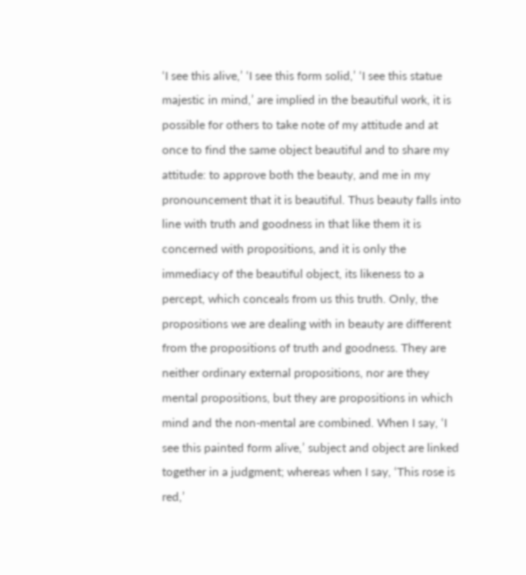‘I see this alive,’ ‘I see this form solid,’ ‘I see this statue majestic in mind,’ are implied in the beautiful work, it is possible for others to take note of my attitude and at once to find the same object beautiful and to share my attitude: to approve both the beauty, and me in my pronouncement that it is beautiful. Thus beauty falls into line with truth and goodness in that like them it is concerned with propositions, and it is only the immediacy of the beautiful object, its likeness to a percept, which conceals from us this truth. Only, the propositions we are dealing with in beauty are different from the propositions of truth and goodness. They are neither ordinary external propositions, nor are they mental propositions, but they are propositions in which mind and the non-mental are combined. When I say, ‘I see this painted form alive,’ subject and object are linked together in a judgment; whereas when I say, ‘This rose is red,’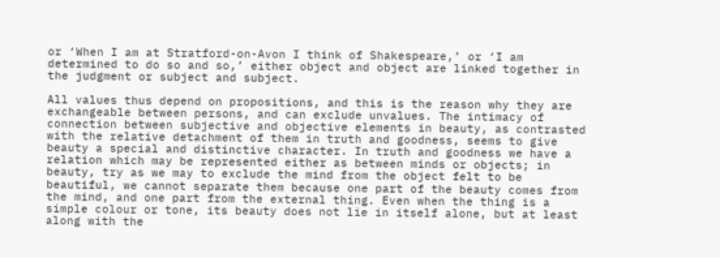or ‘When I am at Stratford-on-Avon I think of Shakespeare,’ or ‘I am determined to do so and so,’ either object and object are linked together in the judgment or subject and subject.

All values thus depend on propositions, and this is the reason why they are exchangeable between persons, and can exclude unvalues. The intimacy of connection between subjective and objective elements in beauty, as contrasted with the relative detachment of them in truth and goodness, seems to give beauty a special and distinctive character. In truth and goodness we have a relation which may be represented either as between minds or objects; in beauty, try as we may to exclude the mind from the object felt to be beautiful, we cannot separate them because one part of the beauty comes from the mind, and one part from the external thing. Even when the thing is a simple colour or tone, its beauty does not lie in itself alone, but at least along with the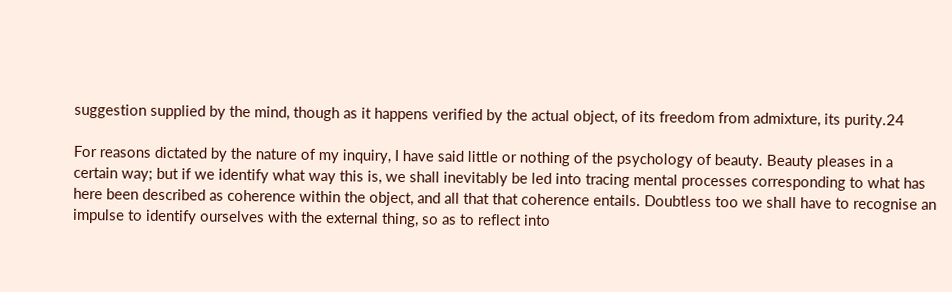suggestion supplied by the mind, though as it happens verified by the actual object, of its freedom from admixture, its purity.24

For reasons dictated by the nature of my inquiry, I have said little or nothing of the psychology of beauty. Beauty pleases in a certain way; but if we identify what way this is, we shall inevitably be led into tracing mental processes corresponding to what has here been described as coherence within the object, and all that that coherence entails. Doubtless too we shall have to recognise an impulse to identify ourselves with the external thing, so as to reflect into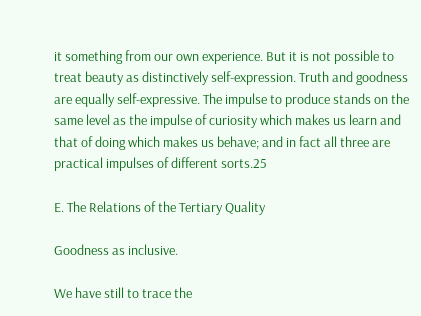it something from our own experience. But it is not possible to treat beauty as distinctively self-expression. Truth and goodness are equally self-expressive. The impulse to produce stands on the same level as the impulse of curiosity which makes us learn and that of doing which makes us behave; and in fact all three are practical impulses of different sorts.25

E. The Relations of the Tertiary Quality

Goodness as inclusive.

We have still to trace the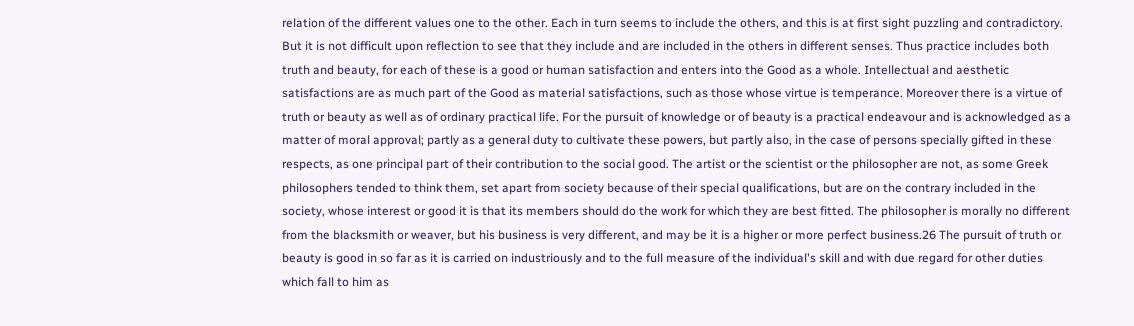relation of the different values one to the other. Each in turn seems to include the others, and this is at first sight puzzling and contradictory. But it is not difficult upon reflection to see that they include and are included in the others in different senses. Thus practice includes both truth and beauty, for each of these is a good or human satisfaction and enters into the Good as a whole. Intellectual and aesthetic satisfactions are as much part of the Good as material satisfactions, such as those whose virtue is temperance. Moreover there is a virtue of truth or beauty as well as of ordinary practical life. For the pursuit of knowledge or of beauty is a practical endeavour and is acknowledged as a matter of moral approval; partly as a general duty to cultivate these powers, but partly also, in the case of persons specially gifted in these respects, as one principal part of their contribution to the social good. The artist or the scientist or the philosopher are not, as some Greek philosophers tended to think them, set apart from society because of their special qualifications, but are on the contrary included in the society, whose interest or good it is that its members should do the work for which they are best fitted. The philosopher is morally no different from the blacksmith or weaver, but his business is very different, and may be it is a higher or more perfect business.26 The pursuit of truth or beauty is good in so far as it is carried on industriously and to the full measure of the individual's skill and with due regard for other duties which fall to him as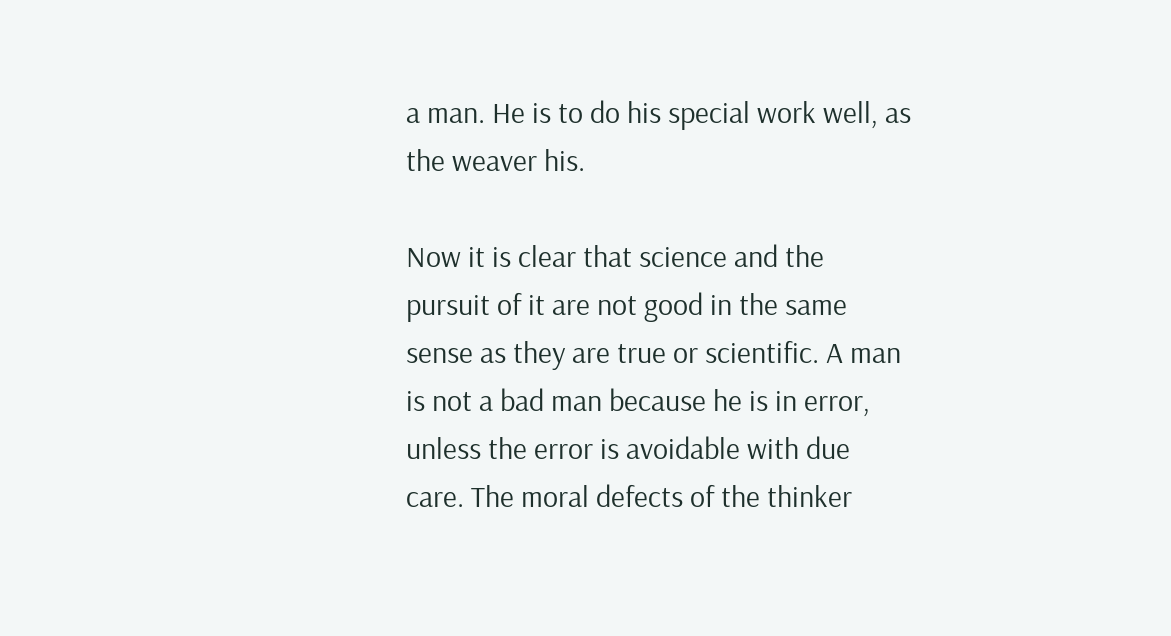a man. He is to do his special work well, as the weaver his.

Now it is clear that science and the pursuit of it are not good in the same sense as they are true or scientific. A man is not a bad man because he is in error, unless the error is avoidable with due care. The moral defects of the thinker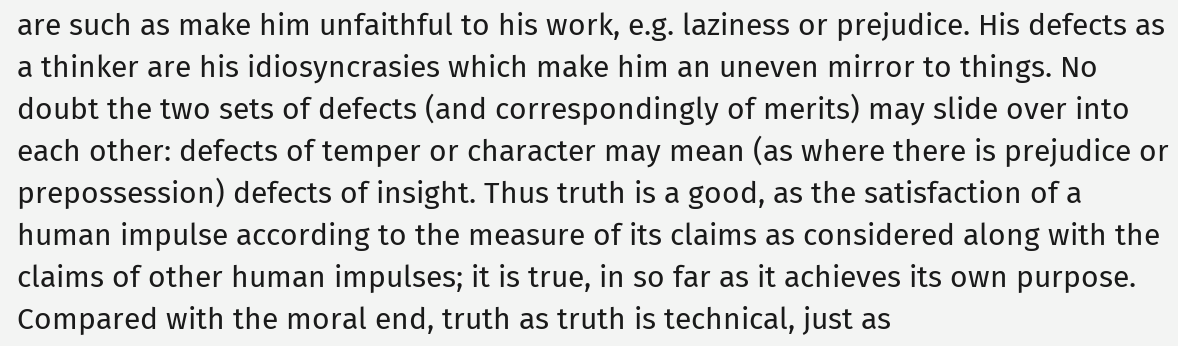are such as make him unfaithful to his work, e.g. laziness or prejudice. His defects as a thinker are his idiosyncrasies which make him an uneven mirror to things. No doubt the two sets of defects (and correspondingly of merits) may slide over into each other: defects of temper or character may mean (as where there is prejudice or prepossession) defects of insight. Thus truth is a good, as the satisfaction of a human impulse according to the measure of its claims as considered along with the claims of other human impulses; it is true, in so far as it achieves its own purpose. Compared with the moral end, truth as truth is technical, just as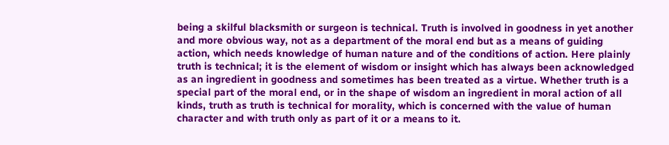being a skilful blacksmith or surgeon is technical. Truth is involved in goodness in yet another and more obvious way, not as a department of the moral end but as a means of guiding action, which needs knowledge of human nature and of the conditions of action. Here plainly truth is technical; it is the element of wisdom or insight which has always been acknowledged as an ingredient in goodness and sometimes has been treated as a virtue. Whether truth is a special part of the moral end, or in the shape of wisdom an ingredient in moral action of all kinds, truth as truth is technical for morality, which is concerned with the value of human character and with truth only as part of it or a means to it.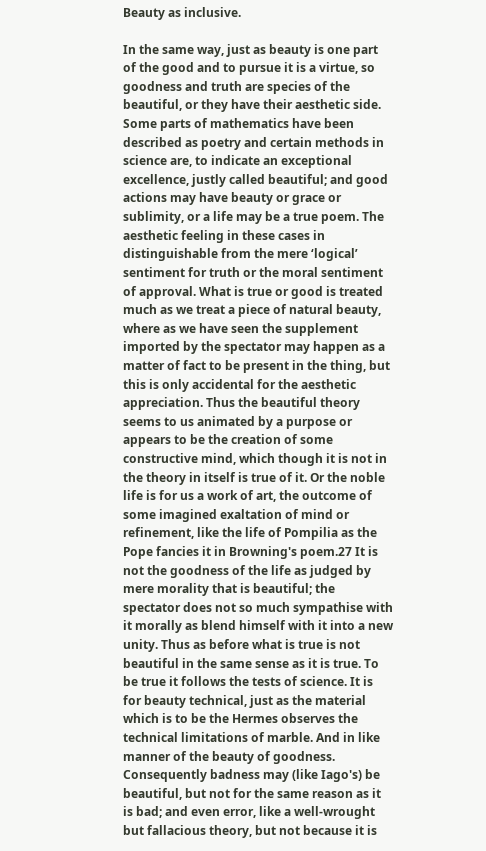Beauty as inclusive.

In the same way, just as beauty is one part of the good and to pursue it is a virtue, so goodness and truth are species of the beautiful, or they have their aesthetic side. Some parts of mathematics have been described as poetry and certain methods in science are, to indicate an exceptional excellence, justly called beautiful; and good actions may have beauty or grace or sublimity, or a life may be a true poem. The aesthetic feeling in these cases in distinguishable from the mere ‘logical’ sentiment for truth or the moral sentiment of approval. What is true or good is treated much as we treat a piece of natural beauty, where as we have seen the supplement imported by the spectator may happen as a matter of fact to be present in the thing, but this is only accidental for the aesthetic appreciation. Thus the beautiful theory seems to us animated by a purpose or appears to be the creation of some constructive mind, which though it is not in the theory in itself is true of it. Or the noble life is for us a work of art, the outcome of some imagined exaltation of mind or refinement, like the life of Pompilia as the Pope fancies it in Browning's poem.27 It is not the goodness of the life as judged by mere morality that is beautiful; the spectator does not so much sympathise with it morally as blend himself with it into a new unity. Thus as before what is true is not beautiful in the same sense as it is true. To be true it follows the tests of science. It is for beauty technical, just as the material which is to be the Hermes observes the technical limitations of marble. And in like manner of the beauty of goodness. Consequently badness may (like Iago's) be beautiful, but not for the same reason as it is bad; and even error, like a well-wrought but fallacious theory, but not because it is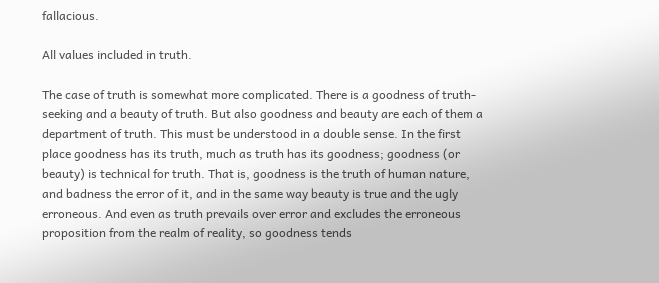fallacious.

All values included in truth.

The case of truth is somewhat more complicated. There is a goodness of truth-seeking and a beauty of truth. But also goodness and beauty are each of them a department of truth. This must be understood in a double sense. In the first place goodness has its truth, much as truth has its goodness; goodness (or beauty) is technical for truth. That is, goodness is the truth of human nature, and badness the error of it, and in the same way beauty is true and the ugly erroneous. And even as truth prevails over error and excludes the erroneous proposition from the realm of reality, so goodness tends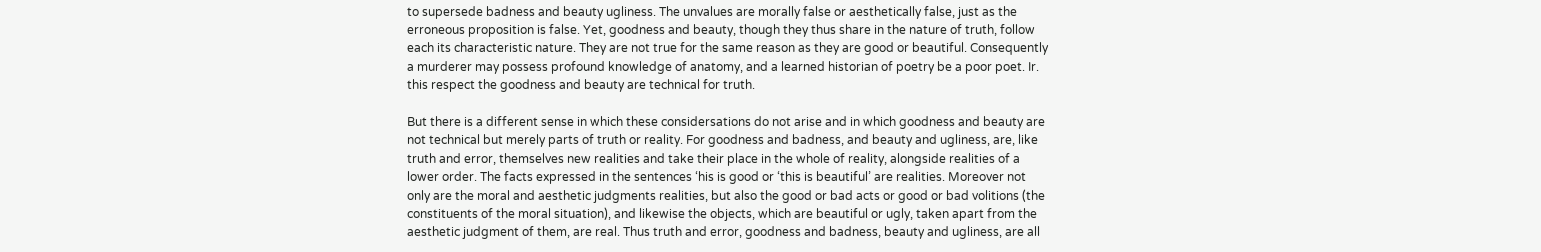to supersede badness and beauty ugliness. The unvalues are morally false or aesthetically false, just as the erroneous proposition is false. Yet, goodness and beauty, though they thus share in the nature of truth, follow each its characteristic nature. They are not true for the same reason as they are good or beautiful. Consequently a murderer may possess profound knowledge of anatomy, and a learned historian of poetry be a poor poet. Ir. this respect the goodness and beauty are technical for truth.

But there is a different sense in which these considersations do not arise and in which goodness and beauty are not technical but merely parts of truth or reality. For goodness and badness, and beauty and ugliness, are, like truth and error, themselves new realities and take their place in the whole of reality, alongside realities of a lower order. The facts expressed in the sentences ‘his is good or ‘this is beautiful’ are realities. Moreover not only are the moral and aesthetic judgments realities, but also the good or bad acts or good or bad volitions (the constituents of the moral situation), and likewise the objects, which are beautiful or ugly, taken apart from the aesthetic judgment of them, are real. Thus truth and error, goodness and badness, beauty and ugliness, are all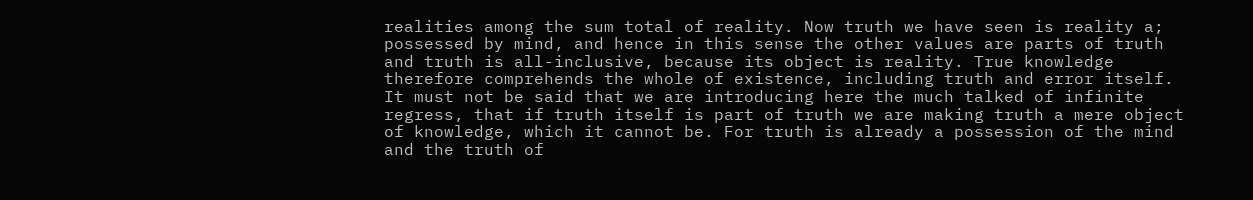realities among the sum total of reality. Now truth we have seen is reality a; possessed by mind, and hence in this sense the other values are parts of truth and truth is all-inclusive, because its object is reality. True knowledge therefore comprehends the whole of existence, including truth and error itself. It must not be said that we are introducing here the much talked of infinite regress, that if truth itself is part of truth we are making truth a mere object of knowledge, which it cannot be. For truth is already a possession of the mind and the truth of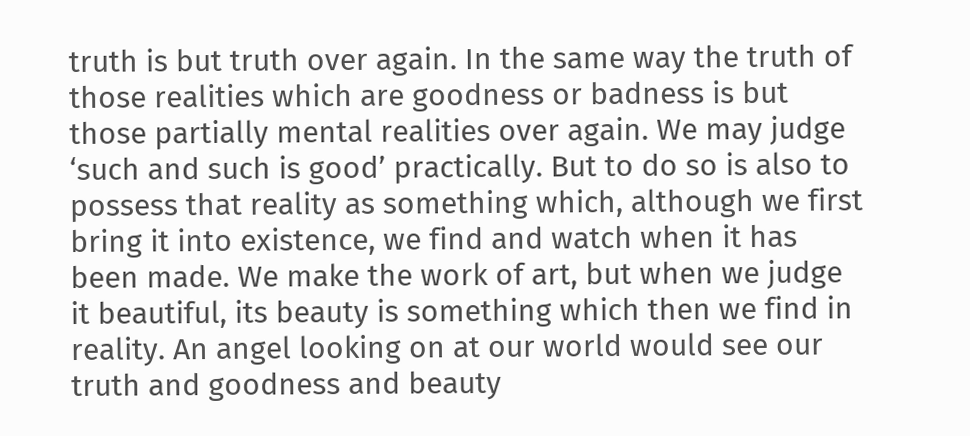truth is but truth over again. In the same way the truth of those realities which are goodness or badness is but those partially mental realities over again. We may judge ‘such and such is good’ practically. But to do so is also to possess that reality as something which, although we first bring it into existence, we find and watch when it has been made. We make the work of art, but when we judge it beautiful, its beauty is something which then we find in reality. An angel looking on at our world would see our truth and goodness and beauty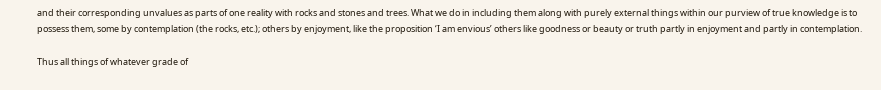and their corresponding unvalues as parts of one reality with rocks and stones and trees. What we do in including them along with purely external things within our purview of true knowledge is to possess them, some by contemplation (the rocks, etc.); others by enjoyment, like the proposition ‘I am envious’ others like goodness or beauty or truth partly in enjoyment and partly in contemplation.

Thus all things of whatever grade of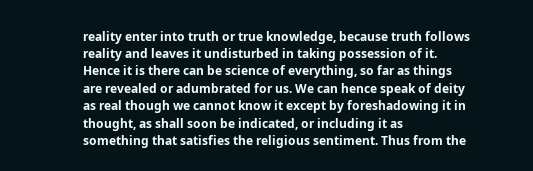reality enter into truth or true knowledge, because truth follows reality and leaves it undisturbed in taking possession of it. Hence it is there can be science of everything, so far as things are revealed or adumbrated for us. We can hence speak of deity as real though we cannot know it except by foreshadowing it in thought, as shall soon be indicated, or including it as something that satisfies the religious sentiment. Thus from the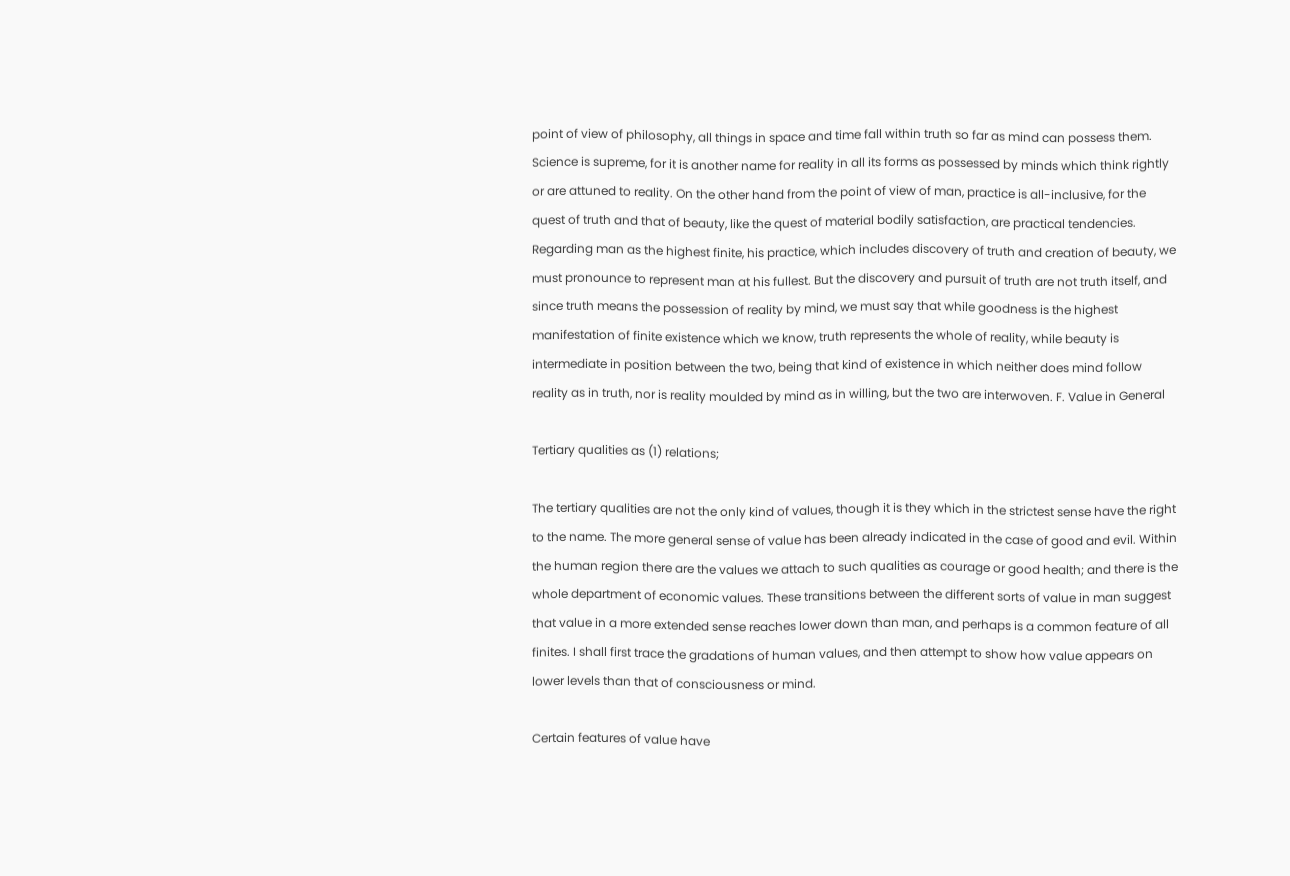point of view of philosophy, all things in space and time fall within truth so far as mind can possess them. Science is supreme, for it is another name for reality in all its forms as possessed by minds which think rightly or are attuned to reality. On the other hand from the point of view of man, practice is all-inclusive, for the quest of truth and that of beauty, like the quest of material bodily satisfaction, are practical tendencies. Regarding man as the highest finite, his practice, which includes discovery of truth and creation of beauty, we must pronounce to represent man at his fullest. But the discovery and pursuit of truth are not truth itself, and since truth means the possession of reality by mind, we must say that while goodness is the highest manifestation of finite existence which we know, truth represents the whole of reality, while beauty is intermediate in position between the two, being that kind of existence in which neither does mind follow reality as in truth, nor is reality moulded by mind as in willing, but the two are interwoven. F. Value in General

Tertiary qualities as (1) relations;

The tertiary qualities are not the only kind of values, though it is they which in the strictest sense have the right to the name. The more general sense of value has been already indicated in the case of good and evil. Within the human region there are the values we attach to such qualities as courage or good health; and there is the whole department of economic values. These transitions between the different sorts of value in man suggest that value in a more extended sense reaches lower down than man, and perhaps is a common feature of all finites. I shall first trace the gradations of human values, and then attempt to show how value appears on lower levels than that of consciousness or mind.

Certain features of value have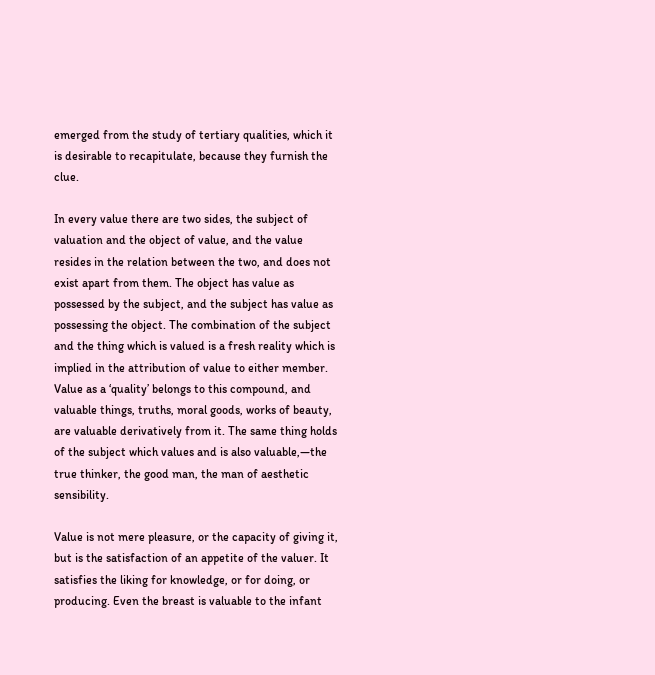emerged from the study of tertiary qualities, which it is desirable to recapitulate, because they furnish the clue.

In every value there are two sides, the subject of valuation and the object of value, and the value resides in the relation between the two, and does not exist apart from them. The object has value as possessed by the subject, and the subject has value as possessing the object. The combination of the subject and the thing which is valued is a fresh reality which is implied in the attribution of value to either member. Value as a ‘quality’ belongs to this compound, and valuable things, truths, moral goods, works of beauty, are valuable derivatively from it. The same thing holds of the subject which values and is also valuable,—the true thinker, the good man, the man of aesthetic sensibility.

Value is not mere pleasure, or the capacity of giving it, but is the satisfaction of an appetite of the valuer. It satisfies the liking for knowledge, or for doing, or producing. Even the breast is valuable to the infant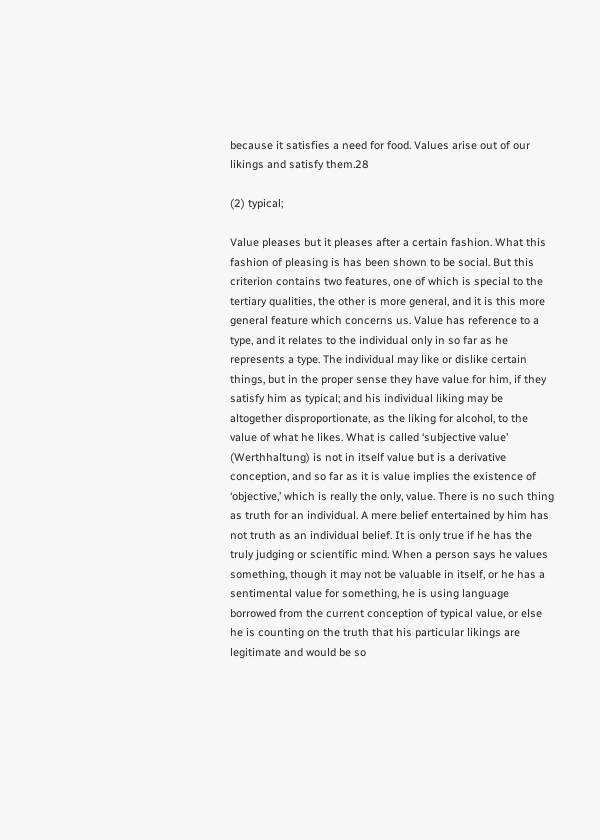because it satisfies a need for food. Values arise out of our likings and satisfy them.28

(2) typical;

Value pleases but it pleases after a certain fashion. What this fashion of pleasing is has been shown to be social. But this criterion contains two features, one of which is special to the tertiary qualities, the other is more general, and it is this more general feature which concerns us. Value has reference to a type, and it relates to the individual only in so far as he represents a type. The individual may like or dislike certain things, but in the proper sense they have value for him, if they satisfy him as typical; and his individual liking may be altogether disproportionate, as the liking for alcohol, to the value of what he likes. What is called ‘subjective value’ (Werthhaltung) is not in itself value but is a derivative conception, and so far as it is value implies the existence of ‘objective,’ which is really the only, value. There is no such thing as truth for an individual. A mere belief entertained by him has not truth as an individual belief. It is only true if he has the truly judging or scientific mind. When a person says he values something, though it may not be valuable in itself, or he has a sentimental value for something, he is using language borrowed from the current conception of typical value, or else he is counting on the truth that his particular likings are legitimate and would be so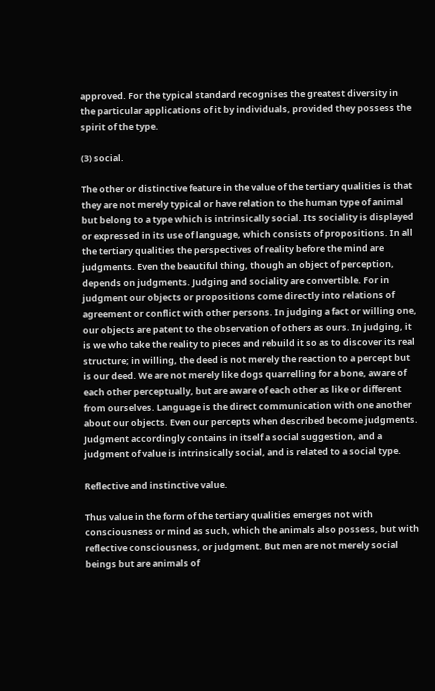approved. For the typical standard recognises the greatest diversity in the particular applications of it by individuals, provided they possess the spirit of the type.

(3) social.

The other or distinctive feature in the value of the tertiary qualities is that they are not merely typical or have relation to the human type of animal but belong to a type which is intrinsically social. Its sociality is displayed or expressed in its use of language, which consists of propositions. In all the tertiary qualities the perspectives of reality before the mind are judgments. Even the beautiful thing, though an object of perception, depends on judgments. Judging and sociality are convertible. For in judgment our objects or propositions come directly into relations of agreement or conflict with other persons. In judging a fact or willing one, our objects are patent to the observation of others as ours. In judging, it is we who take the reality to pieces and rebuild it so as to discover its real structure; in willing, the deed is not merely the reaction to a percept but is our deed. We are not merely like dogs quarrelling for a bone, aware of each other perceptually, but are aware of each other as like or different from ourselves. Language is the direct communication with one another about our objects. Even our percepts when described become judgments. Judgment accordingly contains in itself a social suggestion, and a judgment of value is intrinsically social, and is related to a social type.

Reflective and instinctive value.

Thus value in the form of the tertiary qualities emerges not with consciousness or mind as such, which the animals also possess, but with reflective consciousness, or judgment. But men are not merely social beings but are animals of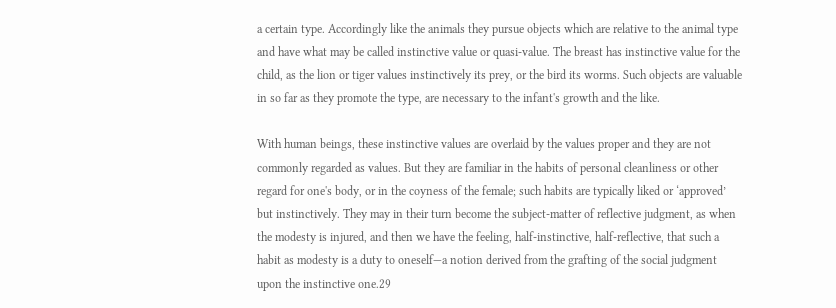a certain type. Accordingly like the animals they pursue objects which are relative to the animal type and have what may be called instinctive value or quasi-value. The breast has instinctive value for the child, as the lion or tiger values instinctively its prey, or the bird its worms. Such objects are valuable in so far as they promote the type, are necessary to the infant's growth and the like.

With human beings, these instinctive values are overlaid by the values proper and they are not commonly regarded as values. But they are familiar in the habits of personal cleanliness or other regard for one's body, or in the coyness of the female; such habits are typically liked or ‘approved’ but instinctively. They may in their turn become the subject-matter of reflective judgment, as when the modesty is injured, and then we have the feeling, half-instinctive, half-reflective, that such a habit as modesty is a duty to oneself—a notion derived from the grafting of the social judgment upon the instinctive one.29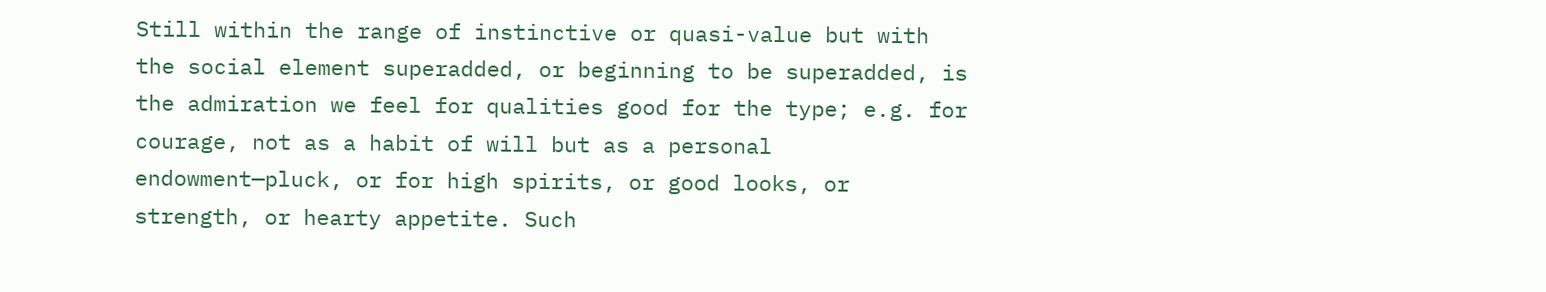Still within the range of instinctive or quasi-value but with the social element superadded, or beginning to be superadded, is the admiration we feel for qualities good for the type; e.g. for courage, not as a habit of will but as a personal endowment—pluck, or for high spirits, or good looks, or strength, or hearty appetite. Such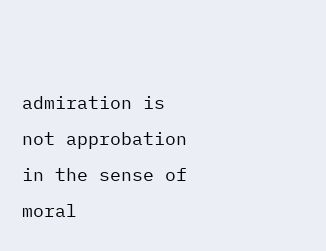admiration is not approbation in the sense of moral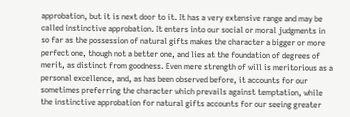approbation, but it is next door to it. It has a very extensive range and may be called instinctive approbation. It enters into our social or moral judgments in so far as the possession of natural gifts makes the character a bigger or more perfect one, though not a better one, and lies at the foundation of degrees of merit, as distinct from goodness. Even mere strength of will is meritorious as a personal excellence, and, as has been observed before, it accounts for our sometimes preferring the character which prevails against temptation, while the instinctive approbation for natural gifts accounts for our seeing greater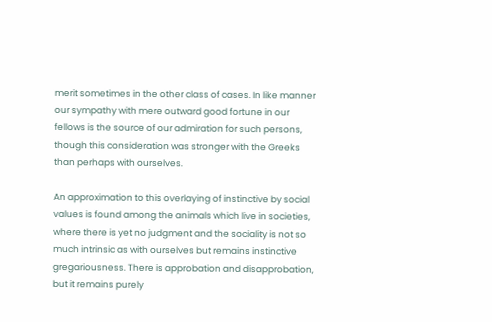merit sometimes in the other class of cases. In like manner our sympathy with mere outward good fortune in our fellows is the source of our admiration for such persons, though this consideration was stronger with the Greeks than perhaps with ourselves.

An approximation to this overlaying of instinctive by social values is found among the animals which live in societies, where there is yet no judgment and the sociality is not so much intrinsic as with ourselves but remains instinctive gregariousness. There is approbation and disapprobation, but it remains purely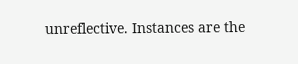unreflective. Instances are the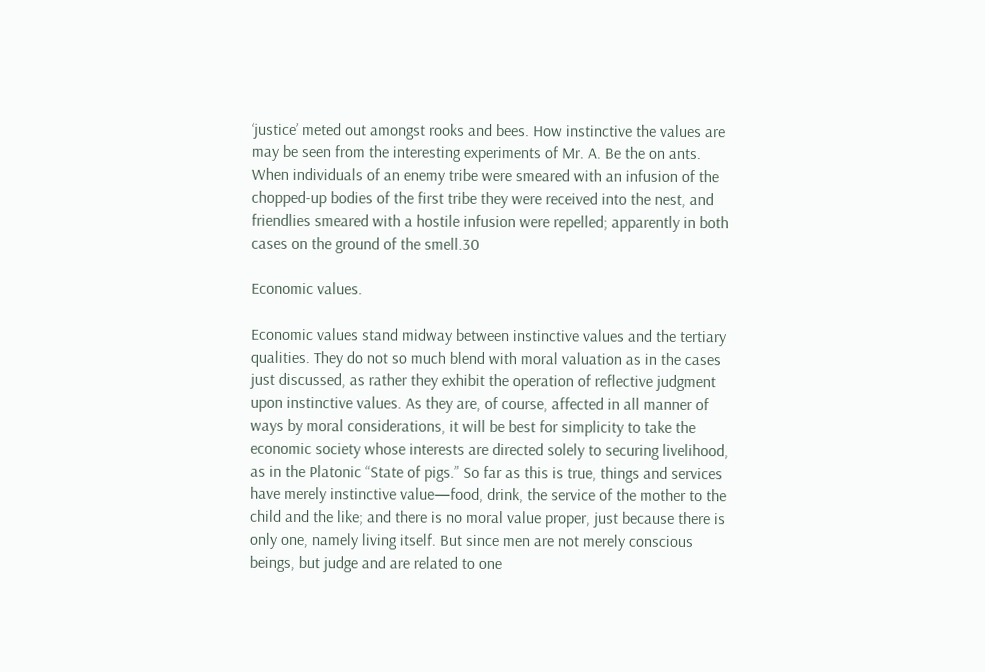‘justice’ meted out amongst rooks and bees. How instinctive the values are may be seen from the interesting experiments of Mr. A. Be the on ants. When individuals of an enemy tribe were smeared with an infusion of the chopped-up bodies of the first tribe they were received into the nest, and friendlies smeared with a hostile infusion were repelled; apparently in both cases on the ground of the smell.30

Economic values.

Economic values stand midway between instinctive values and the tertiary qualities. They do not so much blend with moral valuation as in the cases just discussed, as rather they exhibit the operation of reflective judgment upon instinctive values. As they are, of course, affected in all manner of ways by moral considerations, it will be best for simplicity to take the economic society whose interests are directed solely to securing livelihood, as in the Platonic “State of pigs.” So far as this is true, things and services have merely instinctive value—food, drink, the service of the mother to the child and the like; and there is no moral value proper, just because there is only one, namely living itself. But since men are not merely conscious beings, but judge and are related to one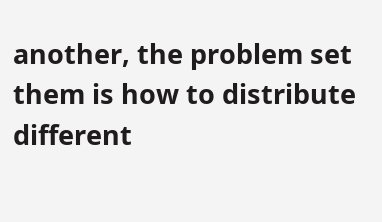another, the problem set them is how to distribute different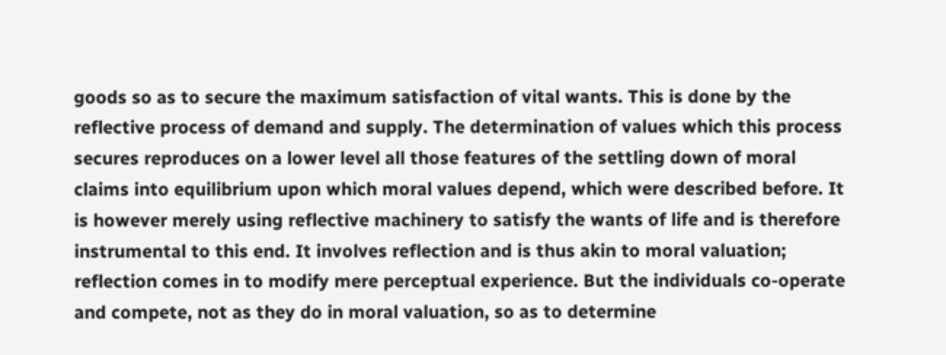goods so as to secure the maximum satisfaction of vital wants. This is done by the reflective process of demand and supply. The determination of values which this process secures reproduces on a lower level all those features of the settling down of moral claims into equilibrium upon which moral values depend, which were described before. It is however merely using reflective machinery to satisfy the wants of life and is therefore instrumental to this end. It involves reflection and is thus akin to moral valuation; reflection comes in to modify mere perceptual experience. But the individuals co-operate and compete, not as they do in moral valuation, so as to determine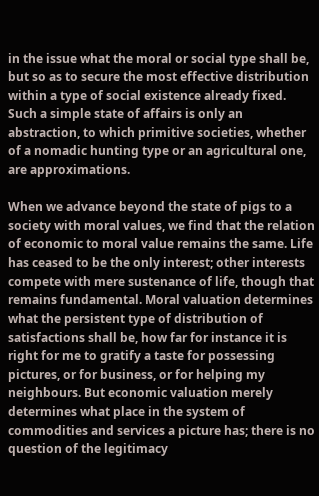in the issue what the moral or social type shall be, but so as to secure the most effective distribution within a type of social existence already fixed. Such a simple state of affairs is only an abstraction, to which primitive societies, whether of a nomadic hunting type or an agricultural one, are approximations.

When we advance beyond the state of pigs to a society with moral values, we find that the relation of economic to moral value remains the same. Life has ceased to be the only interest; other interests compete with mere sustenance of life, though that remains fundamental. Moral valuation determines what the persistent type of distribution of satisfactions shall be, how far for instance it is right for me to gratify a taste for possessing pictures, or for business, or for helping my neighbours. But economic valuation merely determines what place in the system of commodities and services a picture has; there is no question of the legitimacy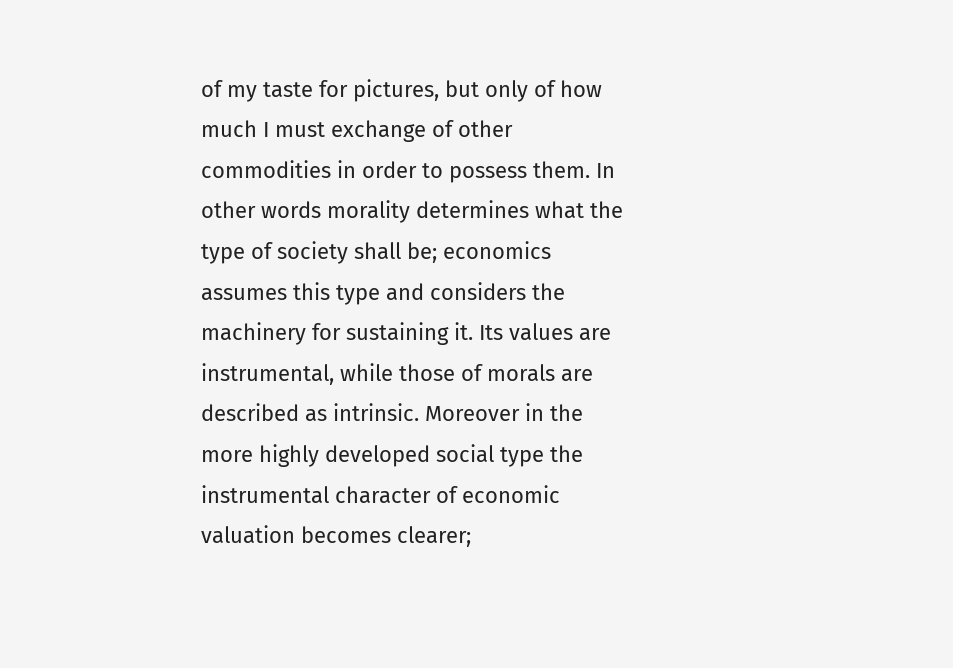of my taste for pictures, but only of how much I must exchange of other commodities in order to possess them. In other words morality determines what the type of society shall be; economics assumes this type and considers the machinery for sustaining it. Its values are instrumental, while those of morals are described as intrinsic. Moreover in the more highly developed social type the instrumental character of economic valuation becomes clearer;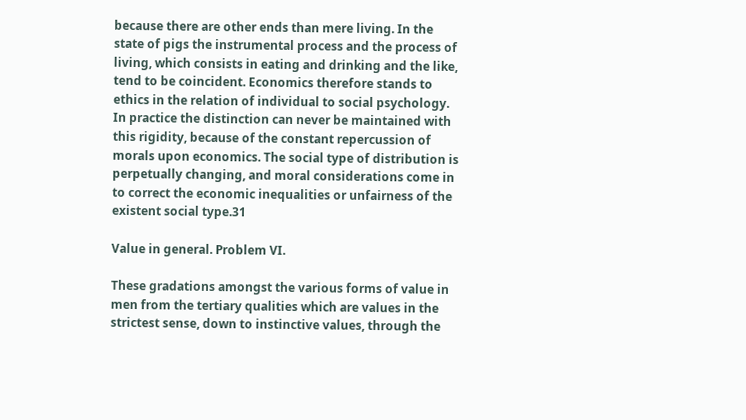because there are other ends than mere living. In the state of pigs the instrumental process and the process of living, which consists in eating and drinking and the like, tend to be coincident. Economics therefore stands to ethics in the relation of individual to social psychology. In practice the distinction can never be maintained with this rigidity, because of the constant repercussion of morals upon economics. The social type of distribution is perpetually changing, and moral considerations come in to correct the economic inequalities or unfairness of the existent social type.31

Value in general. Problem VI.

These gradations amongst the various forms of value in men from the tertiary qualities which are values in the strictest sense, down to instinctive values, through the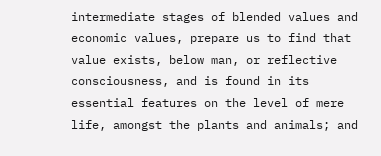intermediate stages of blended values and economic values, prepare us to find that value exists, below man, or reflective consciousness, and is found in its essential features on the level of mere life, amongst the plants and animals; and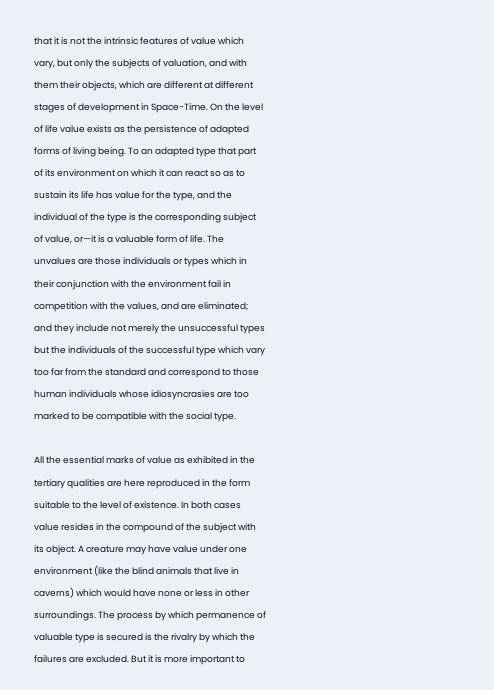that it is not the intrinsic features of value which vary, but only the subjects of valuation, and with them their objects, which are different at different stages of development in Space-Time. On the level of life value exists as the persistence of adapted forms of living being. To an adapted type that part of its environment on which it can react so as to sustain its life has value for the type, and the individual of the type is the corresponding subject of value, or—it is a valuable form of life. The unvalues are those individuals or types which in their conjunction with the environment fail in competition with the values, and are eliminated; and they include not merely the unsuccessful types but the individuals of the successful type which vary too far from the standard and correspond to those human individuals whose idiosyncrasies are too marked to be compatible with the social type.

All the essential marks of value as exhibited in the tertiary qualities are here reproduced in the form suitable to the level of existence. In both cases value resides in the compound of the subject with its object. A creature may have value under one environment (like the blind animals that live in caverns) which would have none or less in other surroundings. The process by which permanence of valuable type is secured is the rivalry by which the failures are excluded. But it is more important to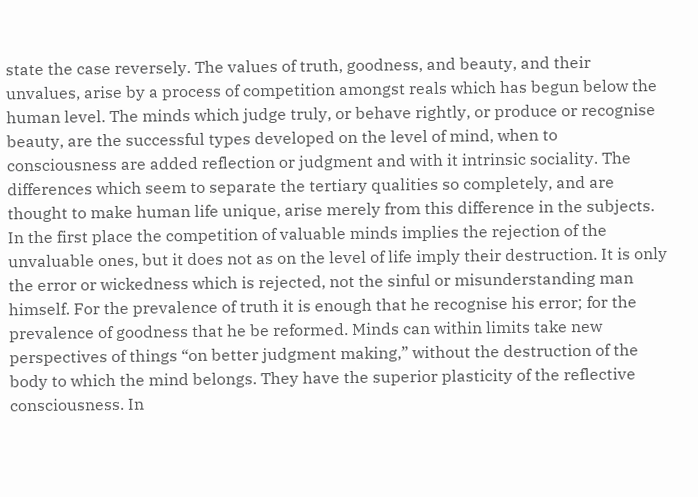state the case reversely. The values of truth, goodness, and beauty, and their unvalues, arise by a process of competition amongst reals which has begun below the human level. The minds which judge truly, or behave rightly, or produce or recognise beauty, are the successful types developed on the level of mind, when to consciousness are added reflection or judgment and with it intrinsic sociality. The differences which seem to separate the tertiary qualities so completely, and are thought to make human life unique, arise merely from this difference in the subjects. In the first place the competition of valuable minds implies the rejection of the unvaluable ones, but it does not as on the level of life imply their destruction. It is only the error or wickedness which is rejected, not the sinful or misunderstanding man himself. For the prevalence of truth it is enough that he recognise his error; for the prevalence of goodness that he be reformed. Minds can within limits take new perspectives of things “on better judgment making,” without the destruction of the body to which the mind belongs. They have the superior plasticity of the reflective consciousness. In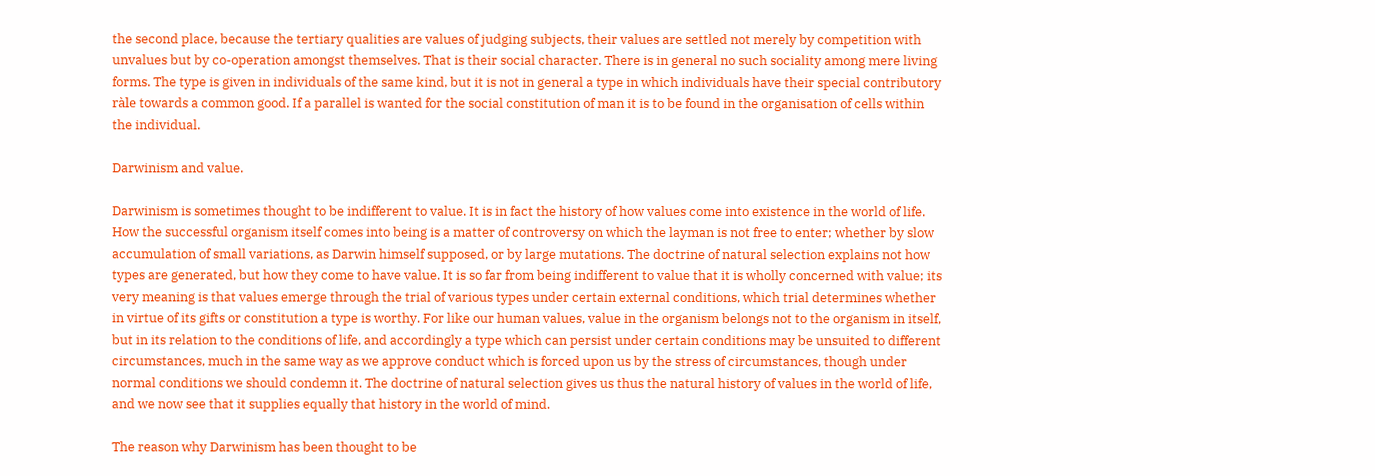the second place, because the tertiary qualities are values of judging subjects, their values are settled not merely by competition with unvalues but by co-operation amongst themselves. That is their social character. There is in general no such sociality among mere living forms. The type is given in individuals of the same kind, but it is not in general a type in which individuals have their special contributory ràle towards a common good. If a parallel is wanted for the social constitution of man it is to be found in the organisation of cells within the individual.

Darwinism and value.

Darwinism is sometimes thought to be indifferent to value. It is in fact the history of how values come into existence in the world of life. How the successful organism itself comes into being is a matter of controversy on which the layman is not free to enter; whether by slow accumulation of small variations, as Darwin himself supposed, or by large mutations. The doctrine of natural selection explains not how types are generated, but how they come to have value. It is so far from being indifferent to value that it is wholly concerned with value; its very meaning is that values emerge through the trial of various types under certain external conditions, which trial determines whether in virtue of its gifts or constitution a type is worthy. For like our human values, value in the organism belongs not to the organism in itself, but in its relation to the conditions of life, and accordingly a type which can persist under certain conditions may be unsuited to different circumstances, much in the same way as we approve conduct which is forced upon us by the stress of circumstances, though under normal conditions we should condemn it. The doctrine of natural selection gives us thus the natural history of values in the world of life, and we now see that it supplies equally that history in the world of mind.

The reason why Darwinism has been thought to be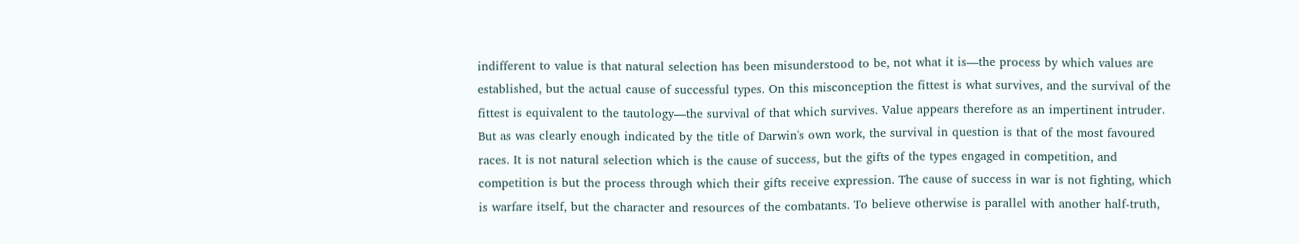indifferent to value is that natural selection has been misunderstood to be, not what it is—the process by which values are established, but the actual cause of successful types. On this misconception the fittest is what survives, and the survival of the fittest is equivalent to the tautology—the survival of that which survives. Value appears therefore as an impertinent intruder. But as was clearly enough indicated by the title of Darwin's own work, the survival in question is that of the most favoured races. It is not natural selection which is the cause of success, but the gifts of the types engaged in competition, and competition is but the process through which their gifts receive expression. The cause of success in war is not fighting, which is warfare itself, but the character and resources of the combatants. To believe otherwise is parallel with another half-truth,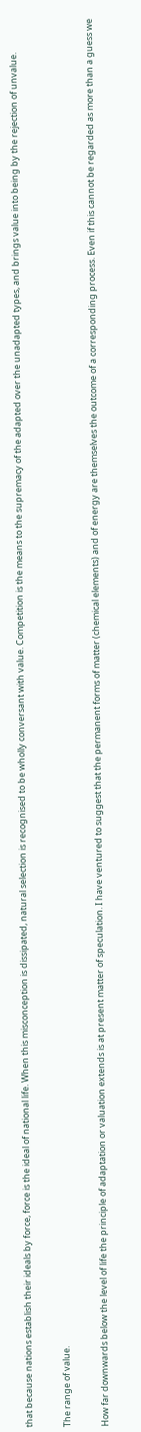that because nations establish their ideals by force, force is the ideal of national life. When this misconception is dissipated, natural selection is recognised to be wholly conversant with value. Competition is the means to the supremacy of the adapted over the unadapted types, and brings value into being by the rejection of unvalue.

The range of value.

How far downwards below the level of life the principle of adaptation or valuation extends is at present matter of speculation. I have ventured to suggest that the permanent forms of matter (chemical elements) and of energy are themselves the outcome of a corresponding process. Even if this cannot be regarded as more than a guess we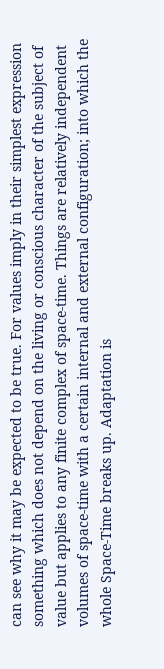can see why it may be expected to be true. For values imply in their simplest expression something which does not depend on the living or conscious character of the subject of value but applies to any finite complex of space-time. Things are relatively independent volumes of space-time with a certain internal and external configuration; into which the whole Space-Time breaks up. Adaptation is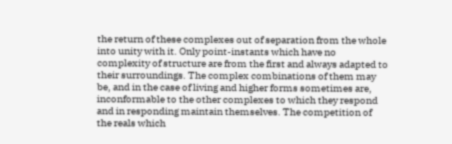the return of these complexes out of separation from the whole into unity with it. Only point-instants which have no complexity of structure are from the first and always adapted to their surroundings. The complex combinations of them may be, and in the case of living and higher forms sometimes are, inconformable to the other complexes to which they respond and in responding maintain themselves. The competition of the reals which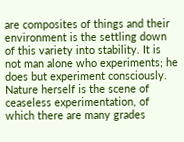are composites of things and their environment is the settling down of this variety into stability. It is not man alone who experiments; he does but experiment consciously. Nature herself is the scene of ceaseless experimentation, of which there are many grades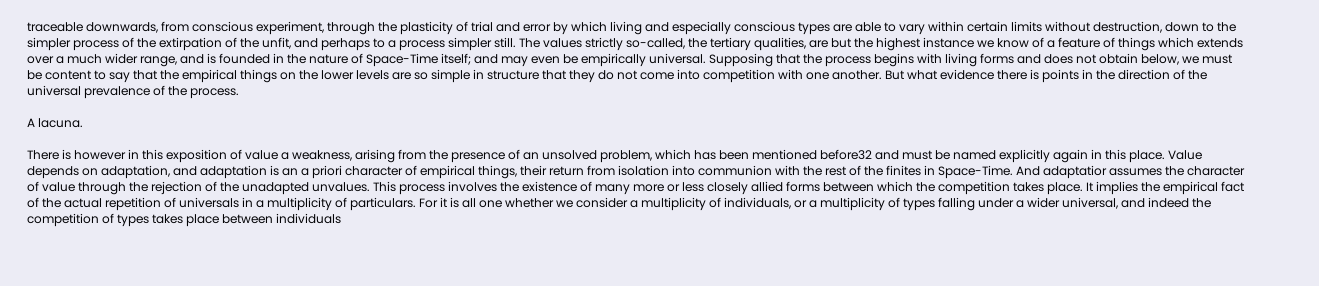traceable downwards, from conscious experiment, through the plasticity of trial and error by which living and especially conscious types are able to vary within certain limits without destruction, down to the simpler process of the extirpation of the unfit, and perhaps to a process simpler still. The values strictly so-called, the tertiary qualities, are but the highest instance we know of a feature of things which extends over a much wider range, and is founded in the nature of Space-Time itself; and may even be empirically universal. Supposing that the process begins with living forms and does not obtain below, we must be content to say that the empirical things on the lower levels are so simple in structure that they do not come into competition with one another. But what evidence there is points in the direction of the universal prevalence of the process.

A lacuna.

There is however in this exposition of value a weakness, arising from the presence of an unsolved problem, which has been mentioned before32 and must be named explicitly again in this place. Value depends on adaptation, and adaptation is an a priori character of empirical things, their return from isolation into communion with the rest of the finites in Space-Time. And adaptatior assumes the character of value through the rejection of the unadapted unvalues. This process involves the existence of many more or less closely allied forms between which the competition takes place. It implies the empirical fact of the actual repetition of universals in a multiplicity of particulars. For it is all one whether we consider a multiplicity of individuals, or a multiplicity of types falling under a wider universal, and indeed the competition of types takes place between individuals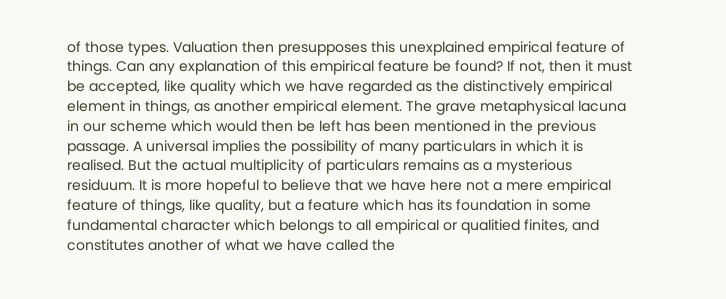of those types. Valuation then presupposes this unexplained empirical feature of things. Can any explanation of this empirical feature be found? If not, then it must be accepted, like quality which we have regarded as the distinctively empirical element in things, as another empirical element. The grave metaphysical lacuna in our scheme which would then be left has been mentioned in the previous passage. A universal implies the possibility of many particulars in which it is realised. But the actual multiplicity of particulars remains as a mysterious residuum. It is more hopeful to believe that we have here not a mere empirical feature of things, like quality, but a feature which has its foundation in some fundamental character which belongs to all empirical or qualitied finites, and constitutes another of what we have called the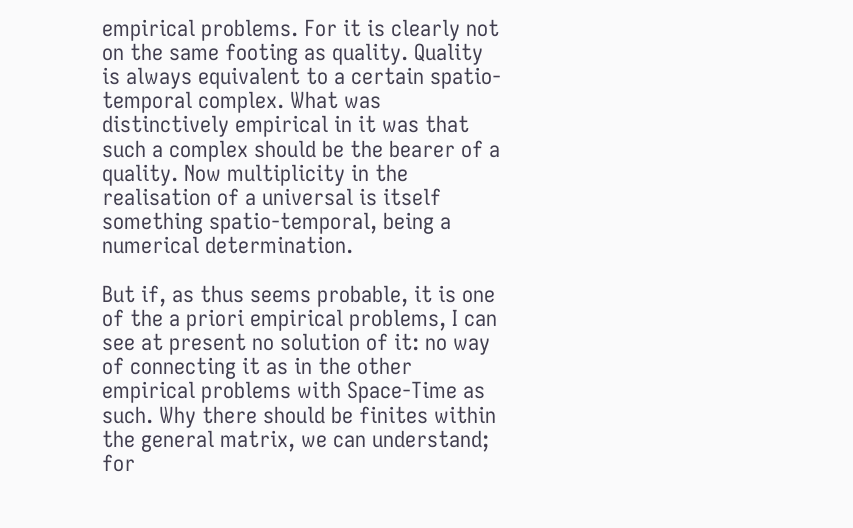empirical problems. For it is clearly not on the same footing as quality. Quality is always equivalent to a certain spatio-temporal complex. What was distinctively empirical in it was that such a complex should be the bearer of a quality. Now multiplicity in the realisation of a universal is itself something spatio-temporal, being a numerical determination.

But if, as thus seems probable, it is one of the a priori empirical problems, I can see at present no solution of it: no way of connecting it as in the other empirical problems with Space-Time as such. Why there should be finites within the general matrix, we can understand; for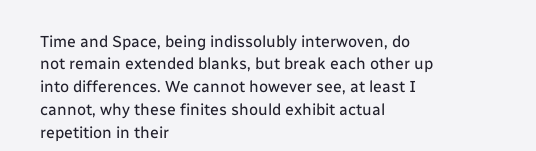Time and Space, being indissolubly interwoven, do not remain extended blanks, but break each other up into differences. We cannot however see, at least I cannot, why these finites should exhibit actual repetition in their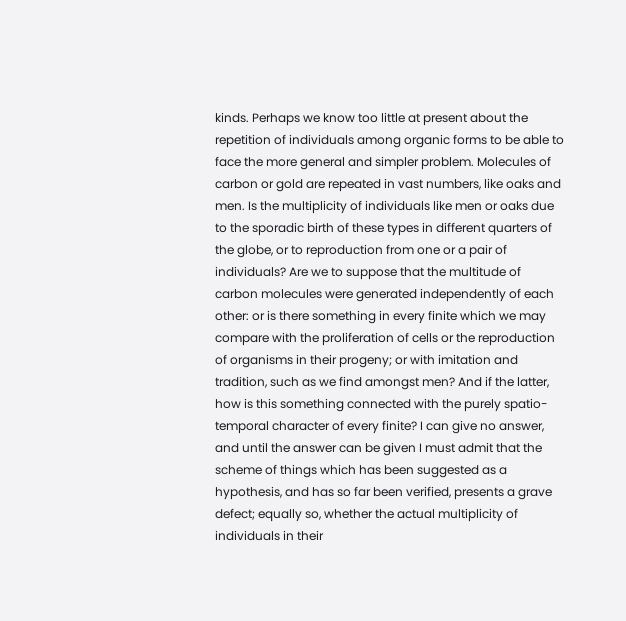kinds. Perhaps we know too little at present about the repetition of individuals among organic forms to be able to face the more general and simpler problem. Molecules of carbon or gold are repeated in vast numbers, like oaks and men. Is the multiplicity of individuals like men or oaks due to the sporadic birth of these types in different quarters of the globe, or to reproduction from one or a pair of individuals? Are we to suppose that the multitude of carbon molecules were generated independently of each other: or is there something in every finite which we may compare with the proliferation of cells or the reproduction of organisms in their progeny; or with imitation and tradition, such as we find amongst men? And if the latter, how is this something connected with the purely spatio-temporal character of every finite? I can give no answer, and until the answer can be given I must admit that the scheme of things which has been suggested as a hypothesis, and has so far been verified, presents a grave defect; equally so, whether the actual multiplicity of individuals in their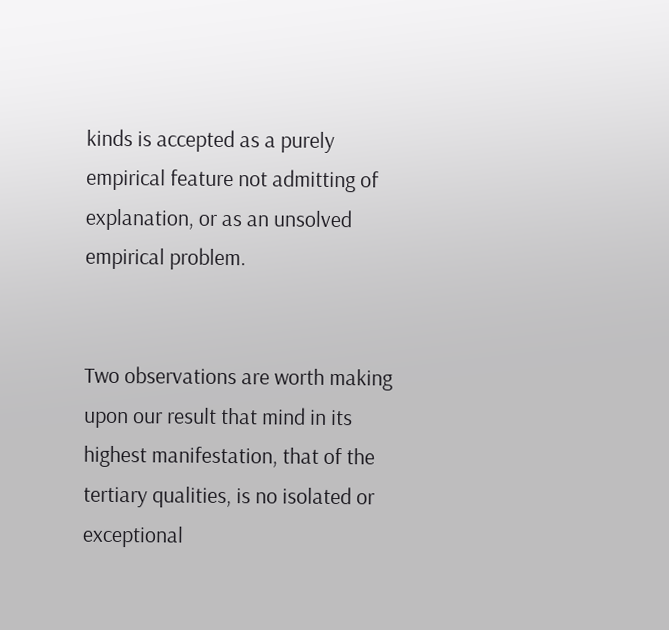kinds is accepted as a purely empirical feature not admitting of explanation, or as an unsolved empirical problem.


Two observations are worth making upon our result that mind in its highest manifestation, that of the tertiary qualities, is no isolated or exceptional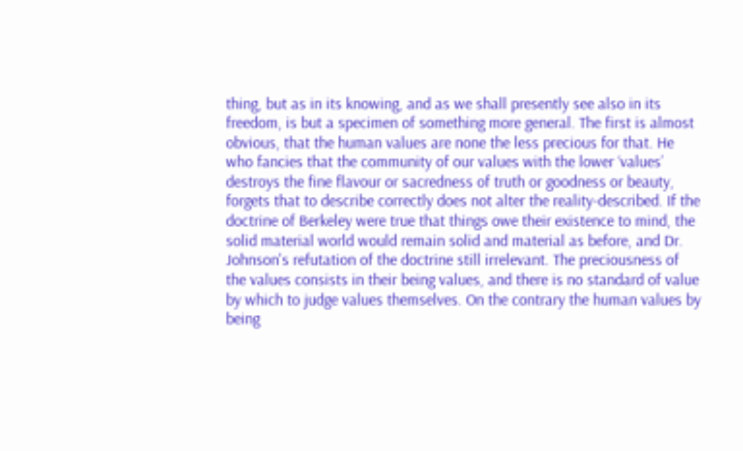thing, but as in its knowing, and as we shall presently see also in its freedom, is but a specimen of something more general. The first is almost obvious, that the human values are none the less precious for that. He who fancies that the community of our values with the lower ‘values’ destroys the fine flavour or sacredness of truth or goodness or beauty, forgets that to describe correctly does not alter the reality-described. If the doctrine of Berkeley were true that things owe their existence to mind, the solid material world would remain solid and material as before, and Dr. Johnson's refutation of the doctrine still irrelevant. The preciousness of the values consists in their being values, and there is no standard of value by which to judge values themselves. On the contrary the human values by being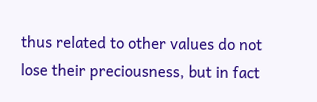thus related to other values do not lose their preciousness, but in fact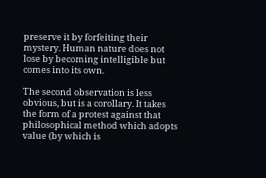preserve it by forfeiting their mystery. Human nature does not lose by becoming intelligible but comes into its own.

The second observation is less obvious, but is a corollary. It takes the form of a protest against that philosophical method which adopts value (by which is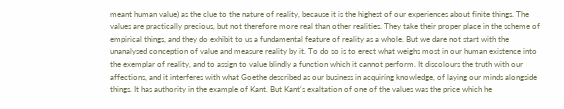meant human value) as the clue to the nature of reality, because it is the highest of our experiences about finite things. The values are practically precious, but not therefore more real than other realities. They take their proper place in the scheme of empirical things, and they do exhibit to us a fundamental feature of reality as a whole. But we dare not start with the unanalysed conception of value and measure reality by it. To do so is to erect what weighs most in our human existence into the exemplar of reality, and to assign to value blindly a function which it cannot perform. It discolours the truth with our affections, and it interferes with what Goethe described as our business in acquiring knowledge, of laying our minds alongside things. It has authority in the example of Kant. But Kant's exaltation of one of the values was the price which he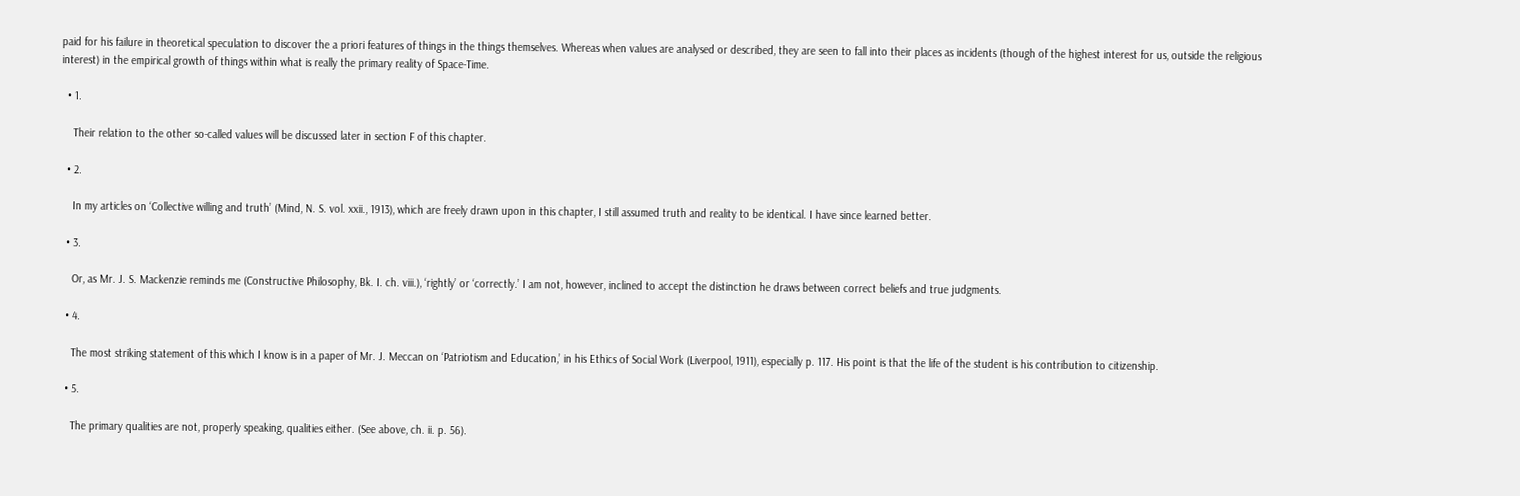paid for his failure in theoretical speculation to discover the a priori features of things in the things themselves. Whereas when values are analysed or described, they are seen to fall into their places as incidents (though of the highest interest for us, outside the religious interest) in the empirical growth of things within what is really the primary reality of Space-Time.

  • 1.

    Their relation to the other so-called values will be discussed later in section F of this chapter.

  • 2.

    In my articles on ‘Collective willing and truth’ (Mind, N. S. vol. xxii., 1913), which are freely drawn upon in this chapter, I still assumed truth and reality to be identical. I have since learned better.

  • 3.

    Or, as Mr. J. S. Mackenzie reminds me (Constructive Philosophy, Bk. I. ch. viii.), ‘rightly’ or ‘correctly.’ I am not, however, inclined to accept the distinction he draws between correct beliefs and true judgments.

  • 4.

    The most striking statement of this which I know is in a paper of Mr. J. Meccan on ‘Patriotism and Education,’ in his Ethics of Social Work (Liverpool, 1911), especially p. 117. His point is that the life of the student is his contribution to citizenship.

  • 5.

    The primary qualities are not, properly speaking, qualities either. (See above, ch. ii. p. 56).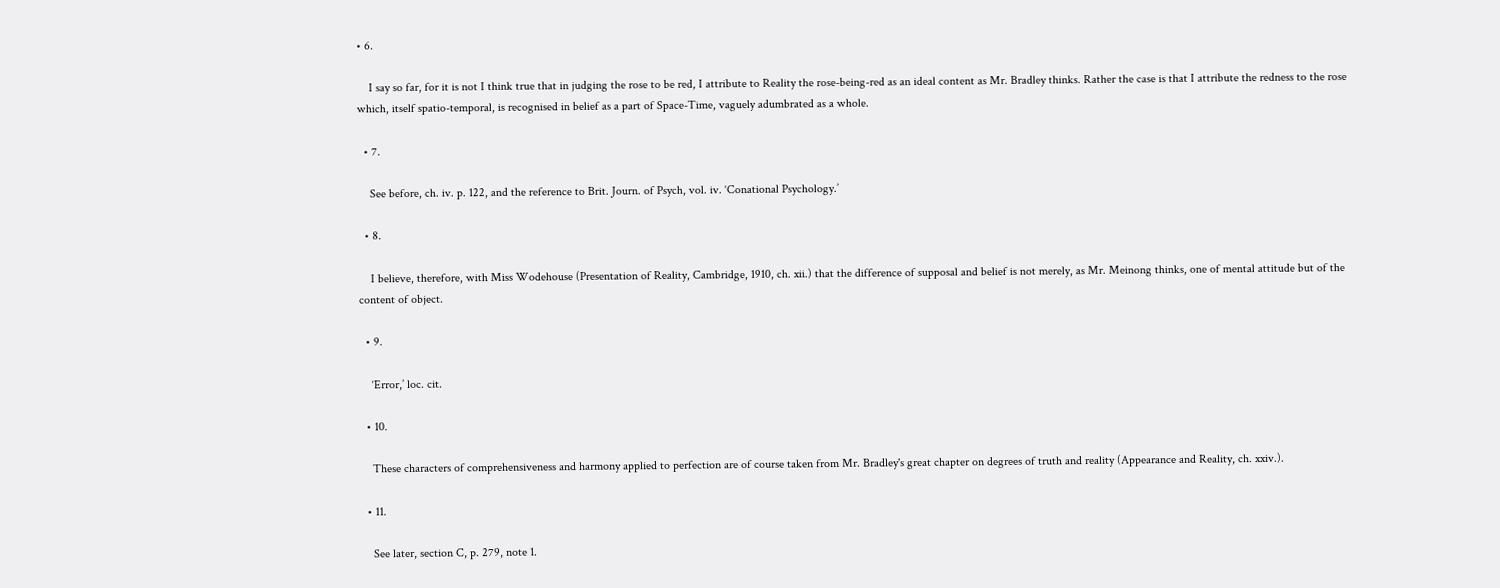• 6.

    I say so far, for it is not I think true that in judging the rose to be red, I attribute to Reality the rose-being-red as an ideal content as Mr. Bradley thinks. Rather the case is that I attribute the redness to the rose which, itself spatio-temporal, is recognised in belief as a part of Space-Time, vaguely adumbrated as a whole.

  • 7.

    See before, ch. iv. p. 122, and the reference to Brit. Journ. of Psych, vol. iv. ‘Conational Psychology.’

  • 8.

    I believe, therefore, with Miss Wodehouse (Presentation of Reality, Cambridge, 1910, ch. xii.) that the difference of supposal and belief is not merely, as Mr. Meinong thinks, one of mental attitude but of the content of object.

  • 9.

    ‘Error,’ loc. cit.

  • 10.

    These characters of comprehensiveness and harmony applied to perfection are of course taken from Mr. Bradley's great chapter on degrees of truth and reality (Appearance and Reality, ch. xxiv.).

  • 11.

    See later, section C, p. 279, note 1.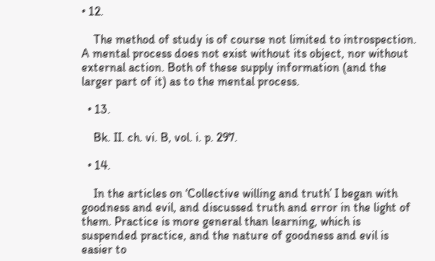• 12.

    The method of study is of course not limited to introspection. A mental process does not exist without its object, nor without external action. Both of these supply information (and the larger part of it) as to the mental process.

  • 13.

    Bk. II. ch. vi. B, vol. i. p. 297.

  • 14.

    In the articles on ‘Collective willing and truth’ I began with goodness and evil, and discussed truth and error in the light of them. Practice is more general than learning, which is suspended practice, and the nature of goodness and evil is easier to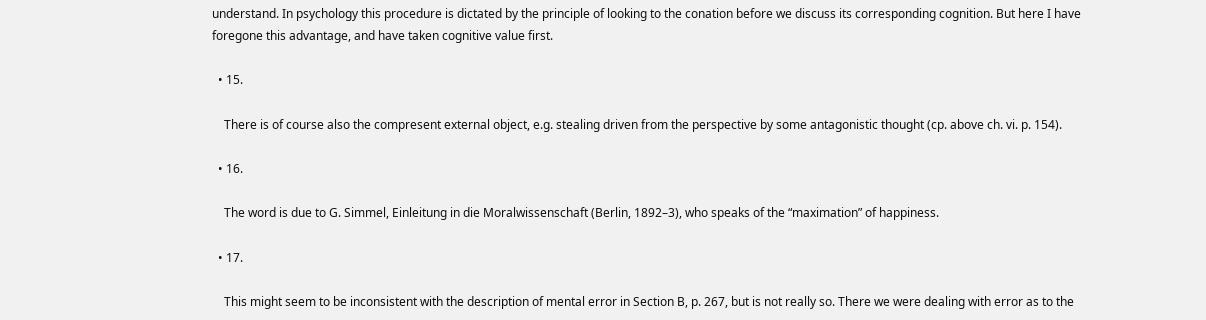understand. In psychology this procedure is dictated by the principle of looking to the conation before we discuss its corresponding cognition. But here I have foregone this advantage, and have taken cognitive value first.

  • 15.

    There is of course also the compresent external object, e.g. stealing driven from the perspective by some antagonistic thought (cp. above ch. vi. p. 154).

  • 16.

    The word is due to G. Simmel, Einleitung in die Moralwissenschaft (Berlin, 1892–3), who speaks of the “maximation” of happiness.

  • 17.

    This might seem to be inconsistent with the description of mental error in Section B, p. 267, but is not really so. There we were dealing with error as to the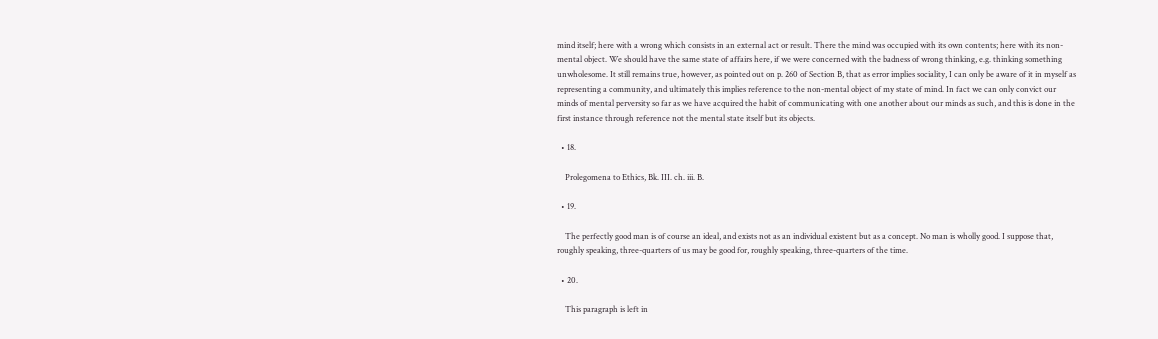mind itself; here with a wrong which consists in an external act or result. There the mind was occupied with its own contents; here with its non-mental object. We should have the same state of affairs here, if we were concerned with the badness of wrong thinking, e.g. thinking something unwholesome. It still remains true, however, as pointed out on p. 260 of Section B, that as error implies sociality, I can only be aware of it in myself as representing a community, and ultimately this implies reference to the non-mental object of my state of mind. In fact we can only convict our minds of mental perversity so far as we have acquired the habit of communicating with one another about our minds as such, and this is done in the first instance through reference not the mental state itself but its objects.

  • 18.

    Prolegomena to Ethics, Bk. III. ch. iii. B.

  • 19.

    The perfectly good man is of course an ideal, and exists not as an individual existent but as a concept. No man is wholly good. I suppose that, roughly speaking, three-quarters of us may be good for, roughly speaking, three-quarters of the time.

  • 20.

    This paragraph is left in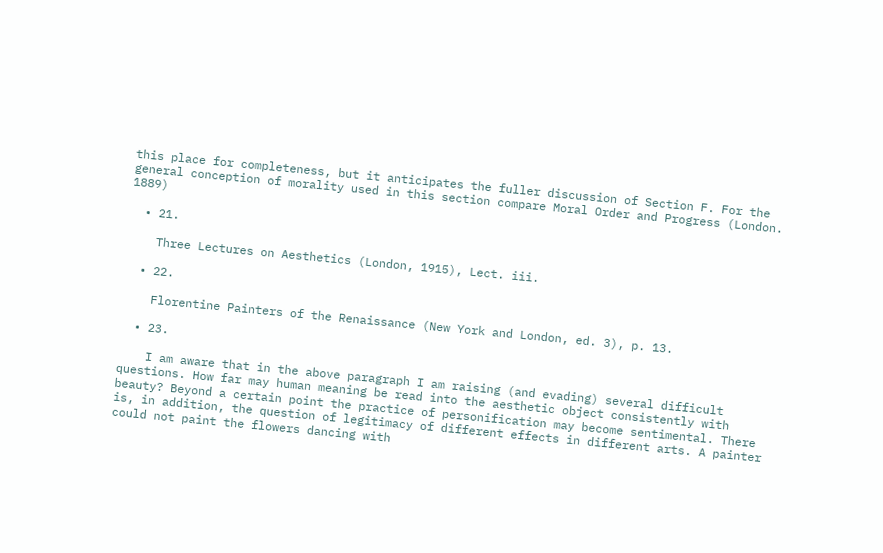this place for completeness, but it anticipates the fuller discussion of Section F. For the general conception of morality used in this section compare Moral Order and Progress (London. 1889)

  • 21.

    Three Lectures on Aesthetics (London, 1915), Lect. iii.

  • 22.

    Florentine Painters of the Renaissance (New York and London, ed. 3), p. 13.

  • 23.

    I am aware that in the above paragraph I am raising (and evading) several difficult questions. How far may human meaning be read into the aesthetic object consistently with beauty? Beyond a certain point the practice of personification may become sentimental. There is, in addition, the question of legitimacy of different effects in different arts. A painter could not paint the flowers dancing with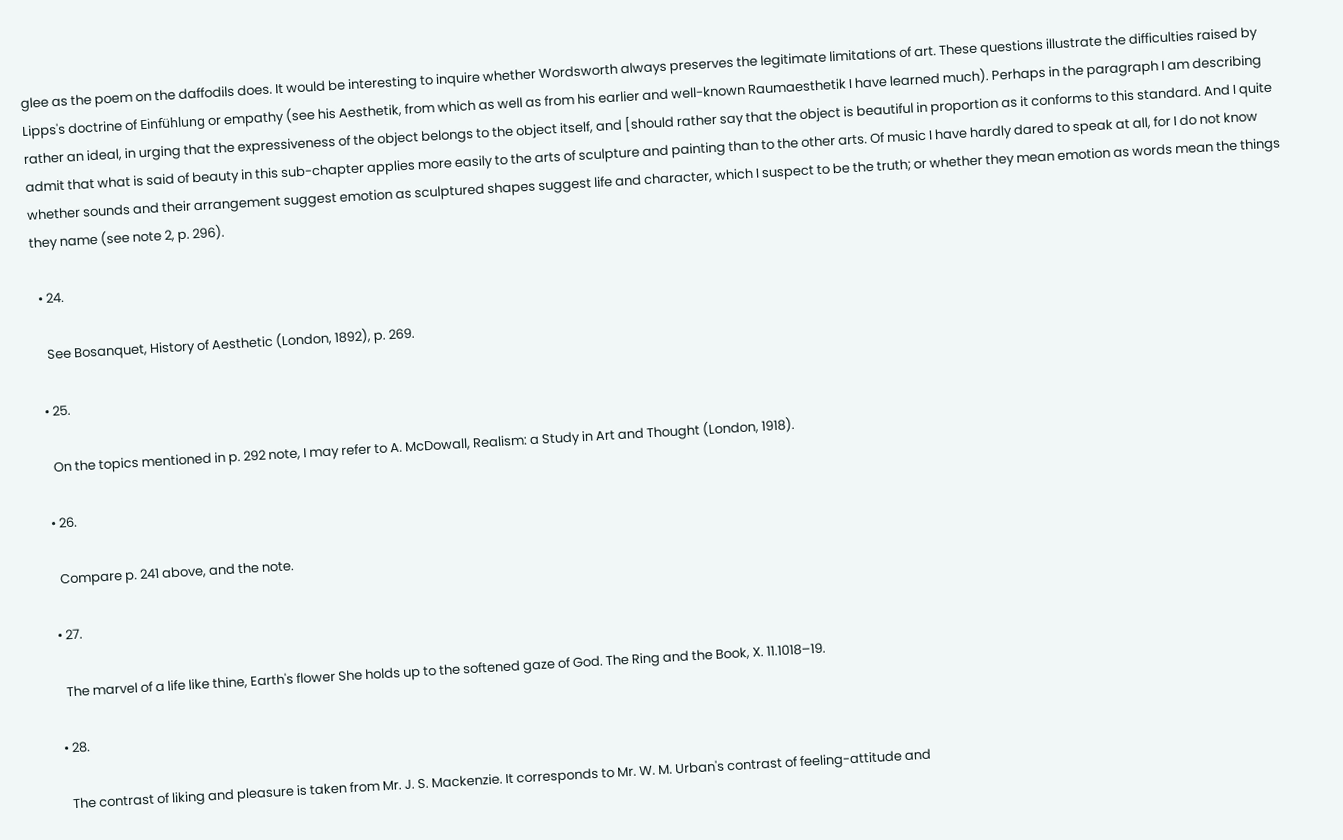glee as the poem on the daffodils does. It would be interesting to inquire whether Wordsworth always preserves the legitimate limitations of art. These questions illustrate the difficulties raised by Lipps's doctrine of Einfühlung or empathy (see his Aesthetik, from which as well as from his earlier and well-known Raumaesthetik I have learned much). Perhaps in the paragraph I am describing rather an ideal, in urging that the expressiveness of the object belongs to the object itself, and [should rather say that the object is beautiful in proportion as it conforms to this standard. And I quite admit that what is said of beauty in this sub-chapter applies more easily to the arts of sculpture and painting than to the other arts. Of music I have hardly dared to speak at all, for I do not know whether sounds and their arrangement suggest emotion as sculptured shapes suggest life and character, which I suspect to be the truth; or whether they mean emotion as words mean the things they name (see note 2, p. 296).

  • 24.

    See Bosanquet, History of Aesthetic (London, 1892), p. 269.

  • 25.

    On the topics mentioned in p. 292 note, I may refer to A. McDowall, Realism: a Study in Art and Thought (London, 1918).

  • 26.

    Compare p. 241 above, and the note.

  • 27.

    The marvel of a life like thine, Earth's flower She holds up to the softened gaze of God. The Ring and the Book, X. 11.1018–19.

  • 28.

    The contrast of liking and pleasure is taken from Mr. J. S. Mackenzie. It corresponds to Mr. W. M. Urban's contrast of feeling-attitude and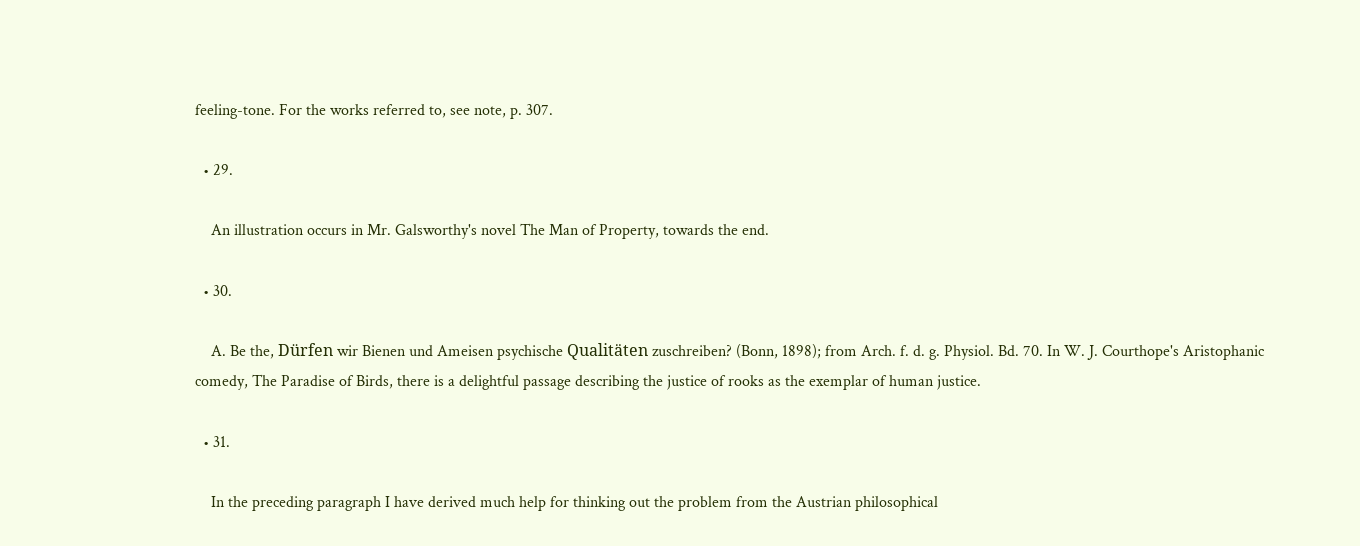feeling-tone. For the works referred to, see note, p. 307.

  • 29.

    An illustration occurs in Mr. Galsworthy's novel The Man of Property, towards the end.

  • 30.

    A. Be the, Dürfen wir Bienen und Ameisen psychische Qualitäten zuschreiben? (Bonn, 1898); from Arch. f. d. g. Physiol. Bd. 70. In W. J. Courthope's Aristophanic comedy, The Paradise of Birds, there is a delightful passage describing the justice of rooks as the exemplar of human justice.

  • 31.

    In the preceding paragraph I have derived much help for thinking out the problem from the Austrian philosophical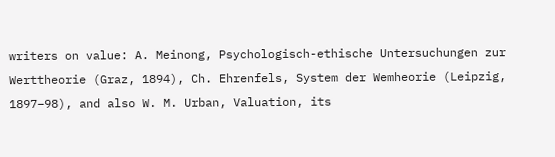writers on value: A. Meinong, Psychologisch-ethische Untersuchungen zur Werttheorie (Graz, 1894), Ch. Ehrenfels, System der Wemheorie (Leipzig, 1897–98), and also W. M. Urban, Valuation, its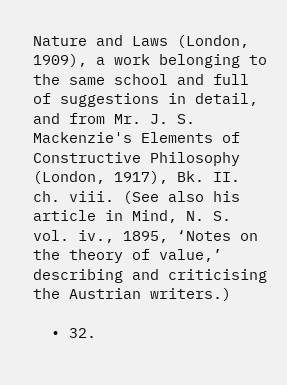Nature and Laws (London, 1909), a work belonging to the same school and full of suggestions in detail, and from Mr. J. S. Mackenzie's Elements of Constructive Philosophy (London, 1917), Bk. II. ch. viii. (See also his article in Mind, N. S. vol. iv., 1895, ‘Notes on the theory of value,’ describing and criticising the Austrian writers.)

  • 32.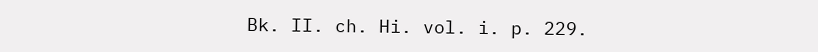Bk. II. ch. Hi. vol. i. p. 229.